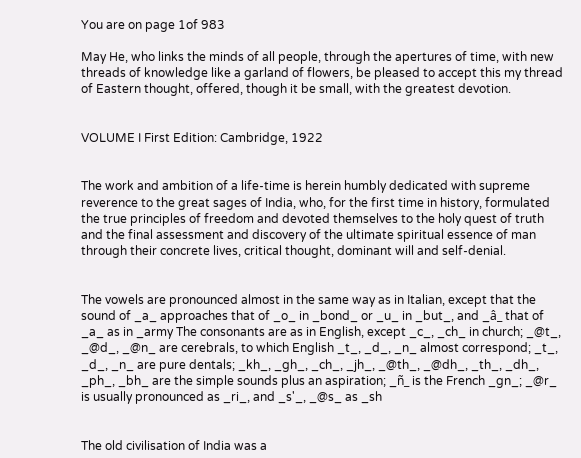You are on page 1of 983

May He, who links the minds of all people, through the apertures of time, with new threads of knowledge like a garland of flowers, be pleased to accept this my thread of Eastern thought, offered, though it be small, with the greatest devotion.


VOLUME I First Edition: Cambridge, 1922


The work and ambition of a life-time is herein humbly dedicated with supreme reverence to the great sages of India, who, for the first time in history, formulated the true principles of freedom and devoted themselves to the holy quest of truth and the final assessment and discovery of the ultimate spiritual essence of man through their concrete lives, critical thought, dominant will and self-denial.


The vowels are pronounced almost in the same way as in Italian, except that the sound of _a_ approaches that of _o_ in _bond_ or _u_ in _but_, and _â_ that of _a_ as in _army The consonants are as in English, except _c_, _ch_ in church; _@t_, _@d_, _@n_ are cerebrals, to which English _t_, _d_, _n_ almost correspond; _t_, _d_, _n_ are pure dentals; _kh_, _gh_, _ch_, _jh_, _@th_, _@dh_, _th_, _dh_, _ph_, _bh_ are the simple sounds plus an aspiration; _ñ_ is the French _gn_; _@r_ is usually pronounced as _ri_, and _s'_, _@s_ as _sh


The old civilisation of India was a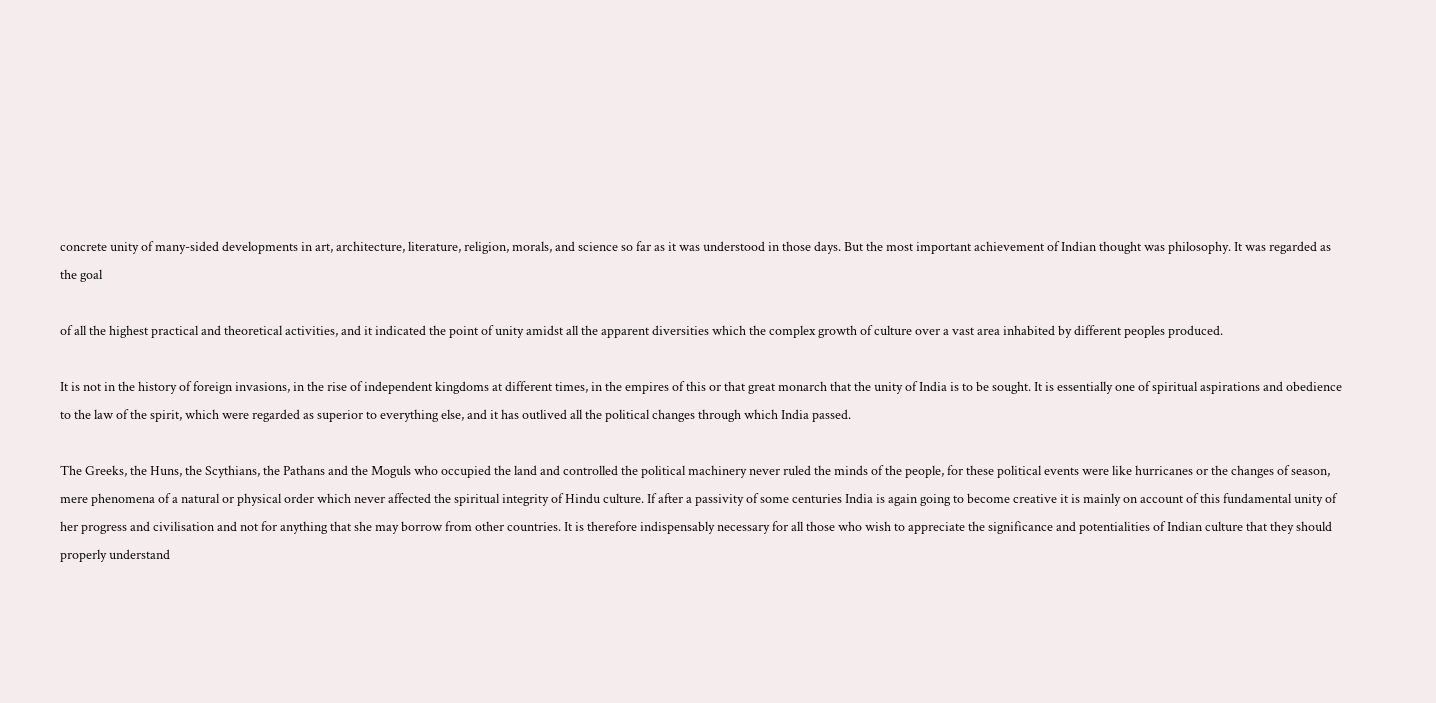concrete unity of many-sided developments in art, architecture, literature, religion, morals, and science so far as it was understood in those days. But the most important achievement of Indian thought was philosophy. It was regarded as the goal

of all the highest practical and theoretical activities, and it indicated the point of unity amidst all the apparent diversities which the complex growth of culture over a vast area inhabited by different peoples produced.

It is not in the history of foreign invasions, in the rise of independent kingdoms at different times, in the empires of this or that great monarch that the unity of India is to be sought. It is essentially one of spiritual aspirations and obedience to the law of the spirit, which were regarded as superior to everything else, and it has outlived all the political changes through which India passed.

The Greeks, the Huns, the Scythians, the Pathans and the Moguls who occupied the land and controlled the political machinery never ruled the minds of the people, for these political events were like hurricanes or the changes of season, mere phenomena of a natural or physical order which never affected the spiritual integrity of Hindu culture. If after a passivity of some centuries India is again going to become creative it is mainly on account of this fundamental unity of her progress and civilisation and not for anything that she may borrow from other countries. It is therefore indispensably necessary for all those who wish to appreciate the significance and potentialities of Indian culture that they should properly understand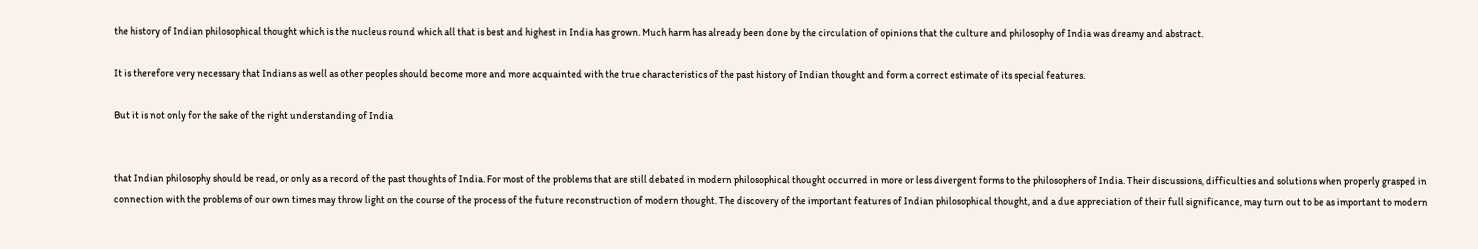the history of Indian philosophical thought which is the nucleus round which all that is best and highest in India has grown. Much harm has already been done by the circulation of opinions that the culture and philosophy of India was dreamy and abstract.

It is therefore very necessary that Indians as well as other peoples should become more and more acquainted with the true characteristics of the past history of Indian thought and form a correct estimate of its special features.

But it is not only for the sake of the right understanding of India


that Indian philosophy should be read, or only as a record of the past thoughts of India. For most of the problems that are still debated in modern philosophical thought occurred in more or less divergent forms to the philosophers of India. Their discussions, difficulties and solutions when properly grasped in connection with the problems of our own times may throw light on the course of the process of the future reconstruction of modern thought. The discovery of the important features of Indian philosophical thought, and a due appreciation of their full significance, may turn out to be as important to modern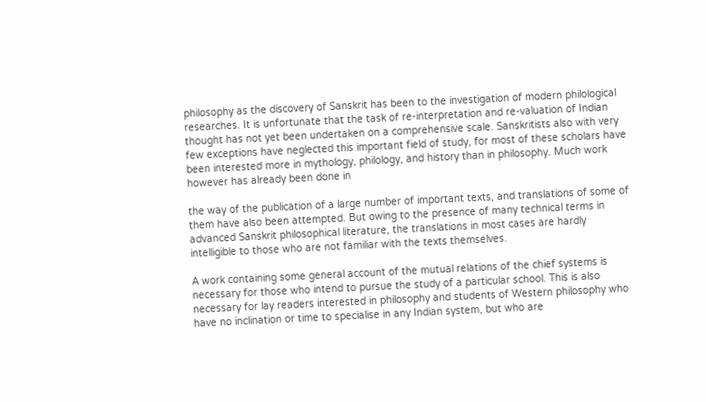philosophy as the discovery of Sanskrit has been to the investigation of modern philological researches. It is unfortunate that the task of re-interpretation and re-valuation of Indian thought has not yet been undertaken on a comprehensive scale. Sanskritists also with very few exceptions have neglected this important field of study, for most of these scholars have been interested more in mythology, philology, and history than in philosophy. Much work however has already been done in

the way of the publication of a large number of important texts, and translations of some of them have also been attempted. But owing to the presence of many technical terms in advanced Sanskrit philosophical literature, the translations in most cases are hardly intelligible to those who are not familiar with the texts themselves.

A work containing some general account of the mutual relations of the chief systems is necessary for those who intend to pursue the study of a particular school. This is also necessary for lay readers interested in philosophy and students of Western philosophy who have no inclination or time to specialise in any Indian system, but who are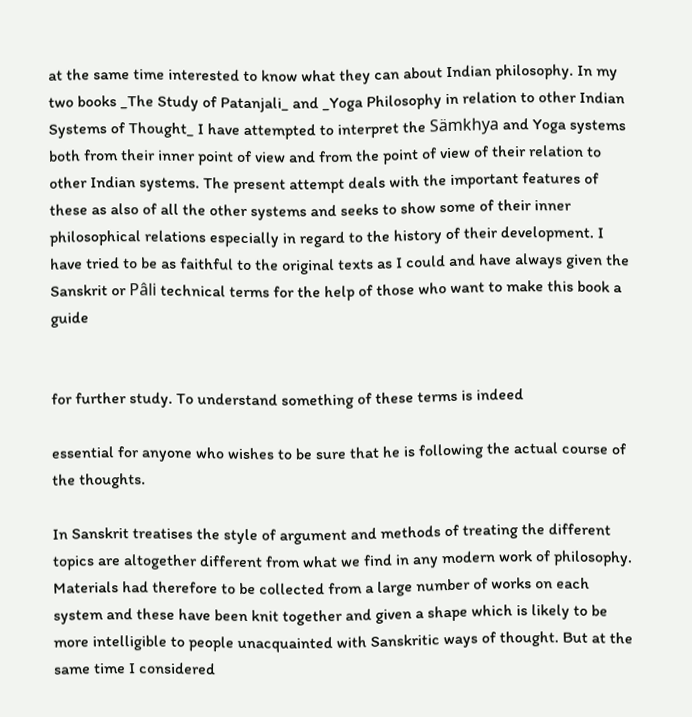at the same time interested to know what they can about Indian philosophy. In my two books _The Study of Patanjali_ and _Yoga Philosophy in relation to other Indian Systems of Thought_ I have attempted to interpret the Sämkhya and Yoga systems both from their inner point of view and from the point of view of their relation to other Indian systems. The present attempt deals with the important features of these as also of all the other systems and seeks to show some of their inner philosophical relations especially in regard to the history of their development. I have tried to be as faithful to the original texts as I could and have always given the Sanskrit or Pâli technical terms for the help of those who want to make this book a guide


for further study. To understand something of these terms is indeed

essential for anyone who wishes to be sure that he is following the actual course of the thoughts.

In Sanskrit treatises the style of argument and methods of treating the different topics are altogether different from what we find in any modern work of philosophy. Materials had therefore to be collected from a large number of works on each system and these have been knit together and given a shape which is likely to be more intelligible to people unacquainted with Sanskritic ways of thought. But at the same time I considered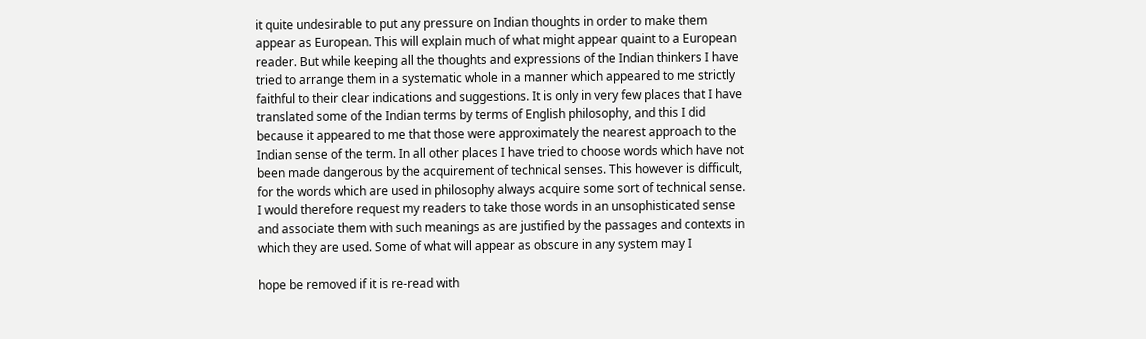it quite undesirable to put any pressure on Indian thoughts in order to make them appear as European. This will explain much of what might appear quaint to a European reader. But while keeping all the thoughts and expressions of the Indian thinkers I have tried to arrange them in a systematic whole in a manner which appeared to me strictly faithful to their clear indications and suggestions. It is only in very few places that I have translated some of the Indian terms by terms of English philosophy, and this I did because it appeared to me that those were approximately the nearest approach to the Indian sense of the term. In all other places I have tried to choose words which have not been made dangerous by the acquirement of technical senses. This however is difficult, for the words which are used in philosophy always acquire some sort of technical sense. I would therefore request my readers to take those words in an unsophisticated sense and associate them with such meanings as are justified by the passages and contexts in which they are used. Some of what will appear as obscure in any system may I

hope be removed if it is re-read with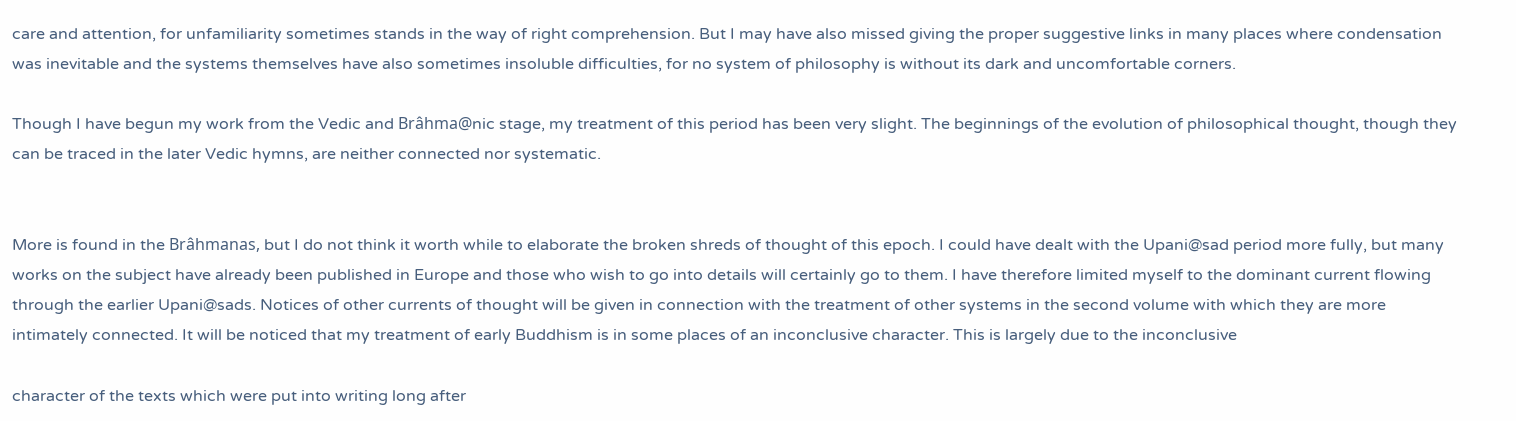care and attention, for unfamiliarity sometimes stands in the way of right comprehension. But I may have also missed giving the proper suggestive links in many places where condensation was inevitable and the systems themselves have also sometimes insoluble difficulties, for no system of philosophy is without its dark and uncomfortable corners.

Though I have begun my work from the Vedic and Brâhma@nic stage, my treatment of this period has been very slight. The beginnings of the evolution of philosophical thought, though they can be traced in the later Vedic hymns, are neither connected nor systematic.


More is found in the Brâhmanas, but I do not think it worth while to elaborate the broken shreds of thought of this epoch. I could have dealt with the Upani@sad period more fully, but many works on the subject have already been published in Europe and those who wish to go into details will certainly go to them. I have therefore limited myself to the dominant current flowing through the earlier Upani@sads. Notices of other currents of thought will be given in connection with the treatment of other systems in the second volume with which they are more intimately connected. It will be noticed that my treatment of early Buddhism is in some places of an inconclusive character. This is largely due to the inconclusive

character of the texts which were put into writing long after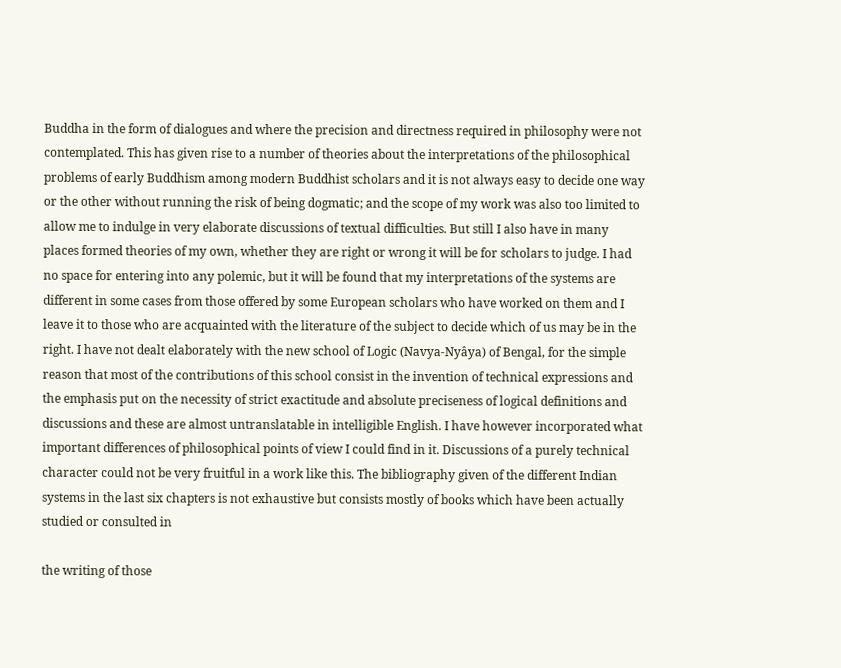Buddha in the form of dialogues and where the precision and directness required in philosophy were not contemplated. This has given rise to a number of theories about the interpretations of the philosophical problems of early Buddhism among modern Buddhist scholars and it is not always easy to decide one way or the other without running the risk of being dogmatic; and the scope of my work was also too limited to allow me to indulge in very elaborate discussions of textual difficulties. But still I also have in many places formed theories of my own, whether they are right or wrong it will be for scholars to judge. I had no space for entering into any polemic, but it will be found that my interpretations of the systems are different in some cases from those offered by some European scholars who have worked on them and I leave it to those who are acquainted with the literature of the subject to decide which of us may be in the right. I have not dealt elaborately with the new school of Logic (Navya-Nyâya) of Bengal, for the simple reason that most of the contributions of this school consist in the invention of technical expressions and the emphasis put on the necessity of strict exactitude and absolute preciseness of logical definitions and discussions and these are almost untranslatable in intelligible English. I have however incorporated what important differences of philosophical points of view I could find in it. Discussions of a purely technical character could not be very fruitful in a work like this. The bibliography given of the different Indian systems in the last six chapters is not exhaustive but consists mostly of books which have been actually studied or consulted in

the writing of those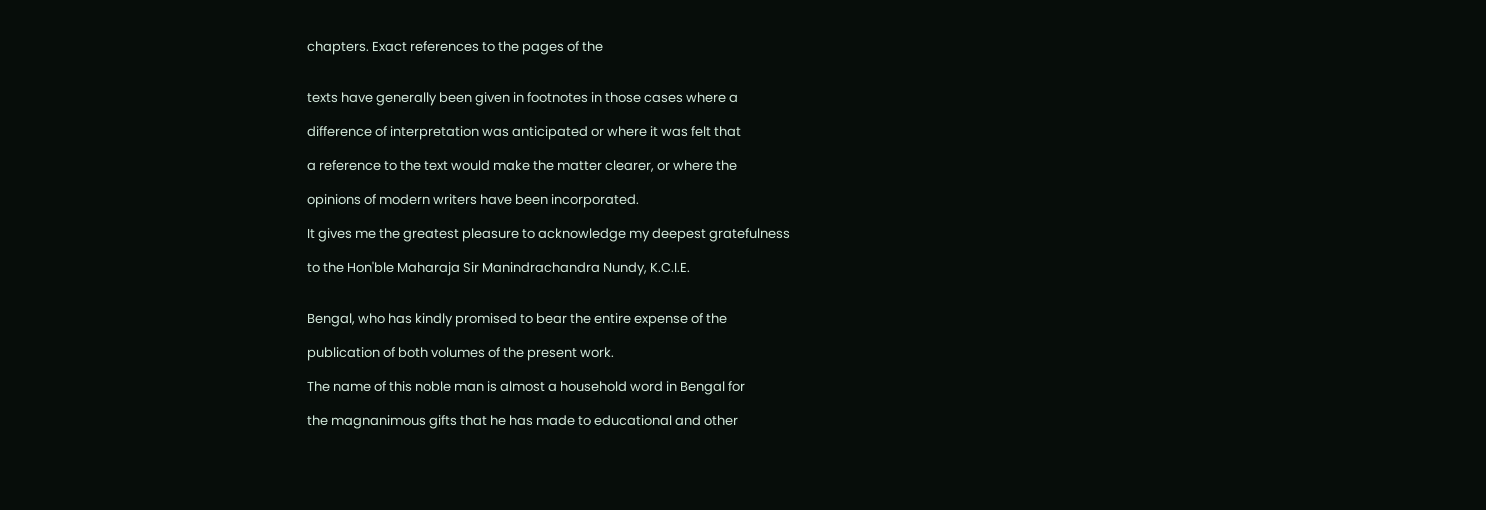chapters. Exact references to the pages of the


texts have generally been given in footnotes in those cases where a

difference of interpretation was anticipated or where it was felt that

a reference to the text would make the matter clearer, or where the

opinions of modern writers have been incorporated.

It gives me the greatest pleasure to acknowledge my deepest gratefulness

to the Hon'ble Maharaja Sir Manindrachandra Nundy, K.C.I.E.


Bengal, who has kindly promised to bear the entire expense of the

publication of both volumes of the present work.

The name of this noble man is almost a household word in Bengal for

the magnanimous gifts that he has made to educational and other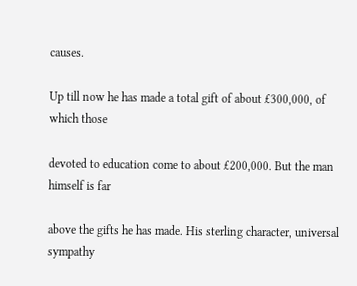causes.

Up till now he has made a total gift of about £300,000, of which those

devoted to education come to about £200,000. But the man himself is far

above the gifts he has made. His sterling character, universal sympathy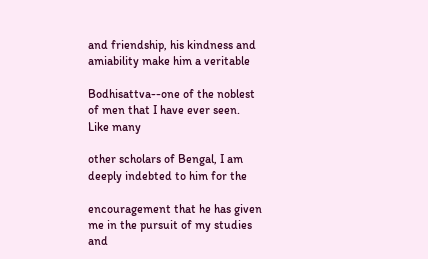and friendship, his kindness and amiability make him a veritable

Bodhisattva--one of the noblest of men that I have ever seen. Like many

other scholars of Bengal, I am deeply indebted to him for the

encouragement that he has given me in the pursuit of my studies and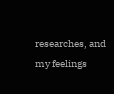researches, and my feelings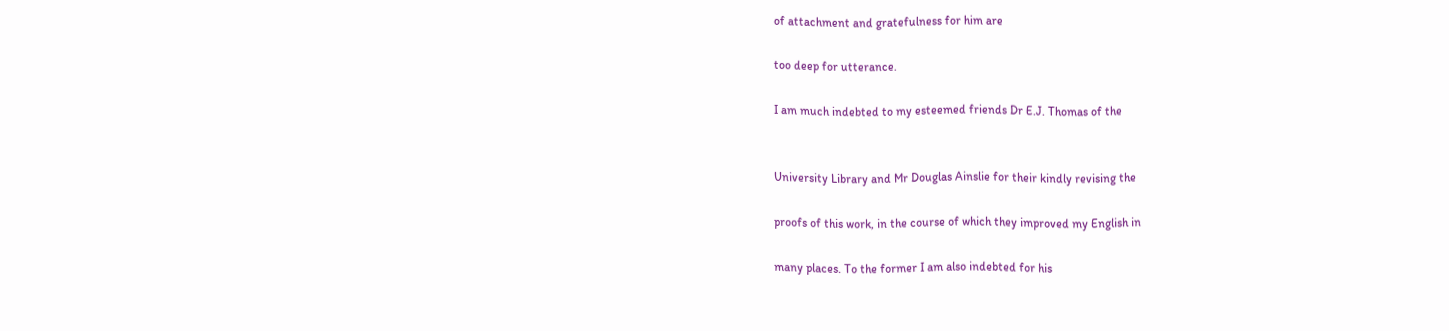of attachment and gratefulness for him are

too deep for utterance.

I am much indebted to my esteemed friends Dr E.J. Thomas of the


University Library and Mr Douglas Ainslie for their kindly revising the

proofs of this work, in the course of which they improved my English in

many places. To the former I am also indebted for his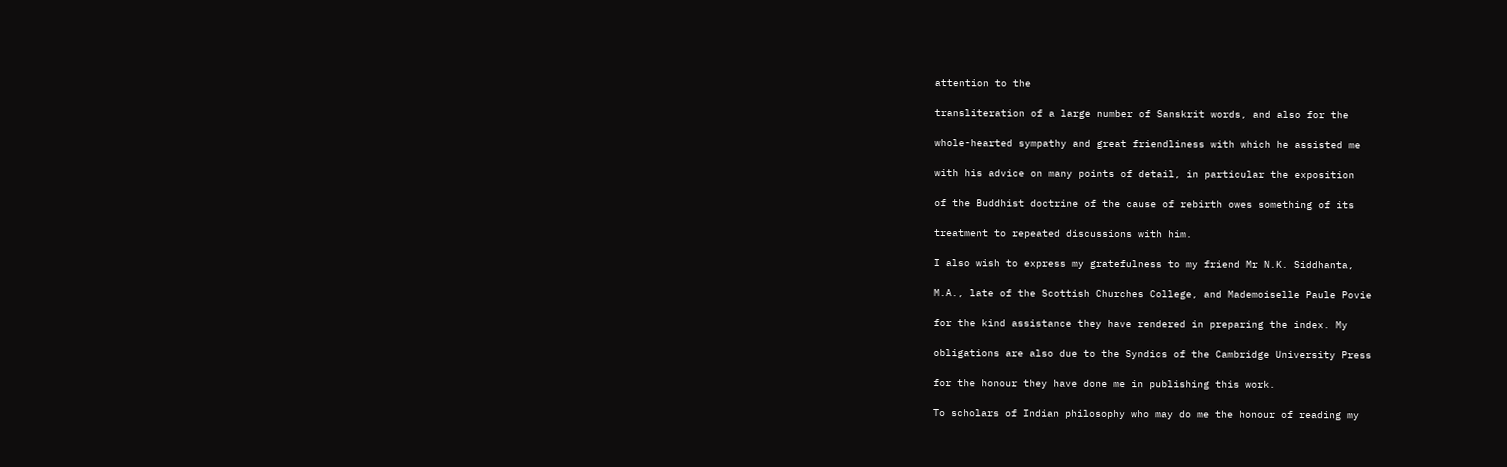attention to the

transliteration of a large number of Sanskrit words, and also for the

whole-hearted sympathy and great friendliness with which he assisted me

with his advice on many points of detail, in particular the exposition

of the Buddhist doctrine of the cause of rebirth owes something of its

treatment to repeated discussions with him.

I also wish to express my gratefulness to my friend Mr N.K. Siddhanta,

M.A., late of the Scottish Churches College, and Mademoiselle Paule Povie

for the kind assistance they have rendered in preparing the index. My

obligations are also due to the Syndics of the Cambridge University Press

for the honour they have done me in publishing this work.

To scholars of Indian philosophy who may do me the honour of reading my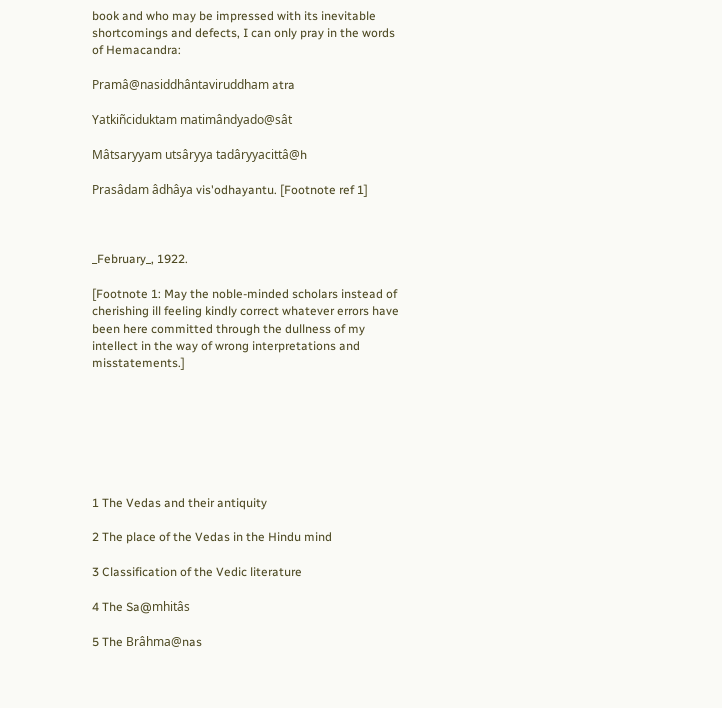book and who may be impressed with its inevitable shortcomings and defects, I can only pray in the words of Hemacandra:

Pramâ@nasiddhântaviruddham atra

Yatkiñciduktam matimândyado@sât

Mâtsaryyam utsâryya tadâryyacittâ@h

Prasâdam âdhâya vis'odhayantu. [Footnote ref 1]



_February_, 1922.

[Footnote 1: May the noble-minded scholars instead of cherishing ill feeling kindly correct whatever errors have been here committed through the dullness of my intellect in the way of wrong interpretations and misstatements.]







1 The Vedas and their antiquity

2 The place of the Vedas in the Hindu mind

3 Classification of the Vedic literature

4 The Sa@mhitâs

5 The Brâhma@nas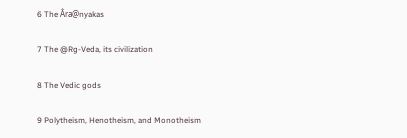6 The Âra@nyakas

7 The @Rg-Veda, its civilization

8 The Vedic gods

9 Polytheism, Henotheism, and Monotheism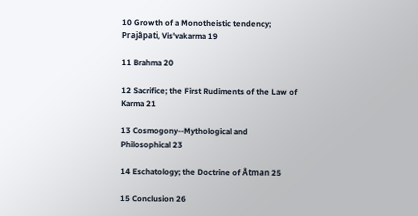10 Growth of a Monotheistic tendency; Prajâpati, Vis'vakarma 19

11 Brahma 20

12 Sacrifice; the First Rudiments of the Law of Karma 21

13 Cosmogony--Mythological and Philosophical 23

14 Eschatology; the Doctrine of Âtman 25

15 Conclusion 26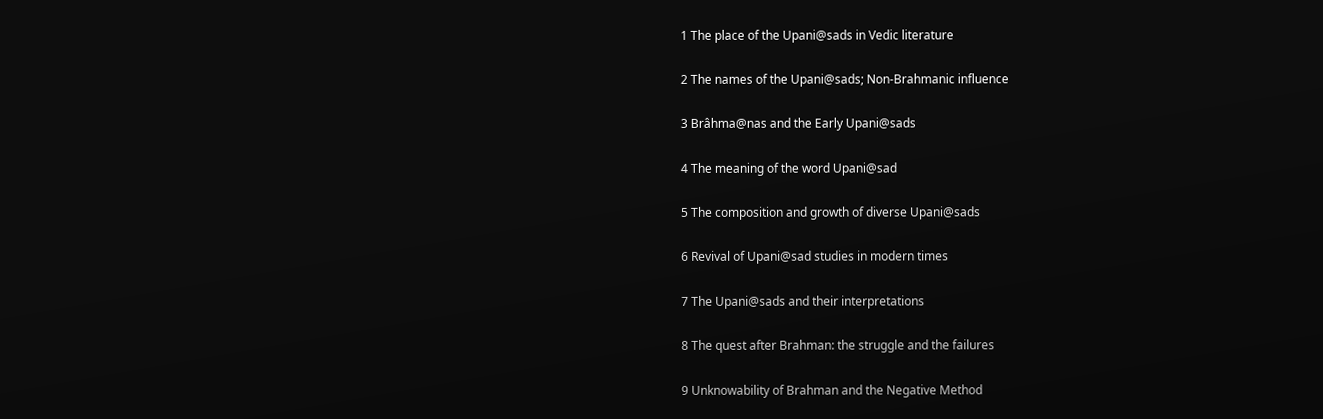1 The place of the Upani@sads in Vedic literature

2 The names of the Upani@sads; Non-Brahmanic influence

3 Brâhma@nas and the Early Upani@sads

4 The meaning of the word Upani@sad

5 The composition and growth of diverse Upani@sads

6 Revival of Upani@sad studies in modern times

7 The Upani@sads and their interpretations

8 The quest after Brahman: the struggle and the failures

9 Unknowability of Brahman and the Negative Method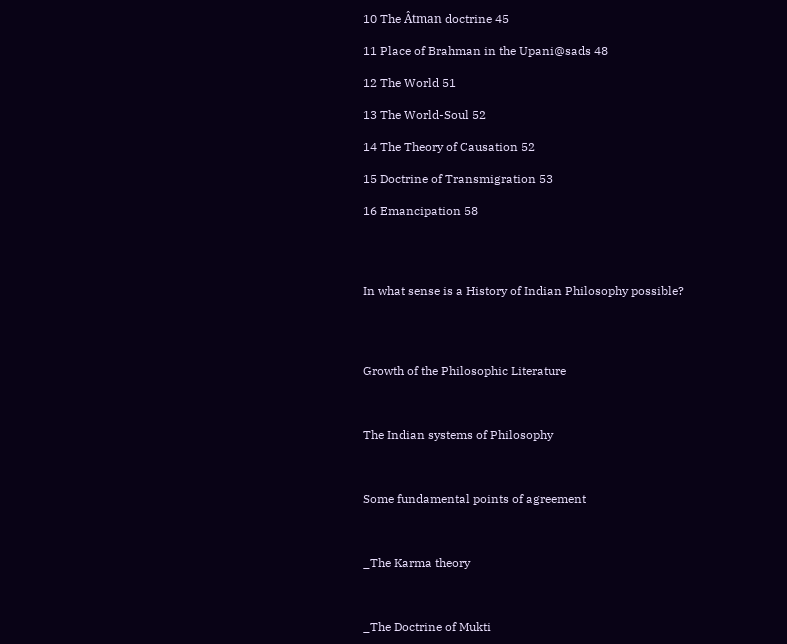10 The Âtman doctrine 45

11 Place of Brahman in the Upani@sads 48

12 The World 51

13 The World-Soul 52

14 The Theory of Causation 52

15 Doctrine of Transmigration 53

16 Emancipation 58




In what sense is a History of Indian Philosophy possible?




Growth of the Philosophic Literature



The Indian systems of Philosophy



Some fundamental points of agreement



_The Karma theory



_The Doctrine of Mukti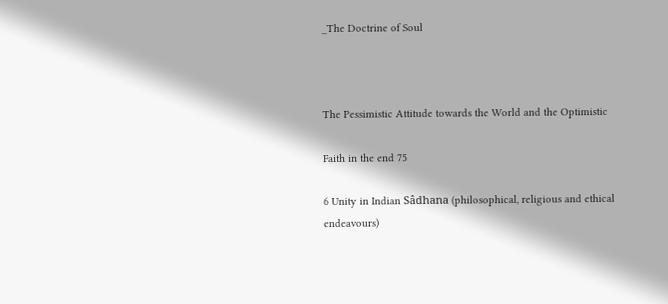_The Doctrine of Soul



The Pessimistic Attitude towards the World and the Optimistic

Faith in the end 75

6 Unity in Indian Sâdhana (philosophical, religious and ethical endeavours)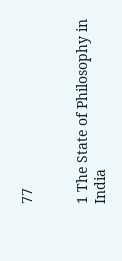77


1 The State of Philosophy in India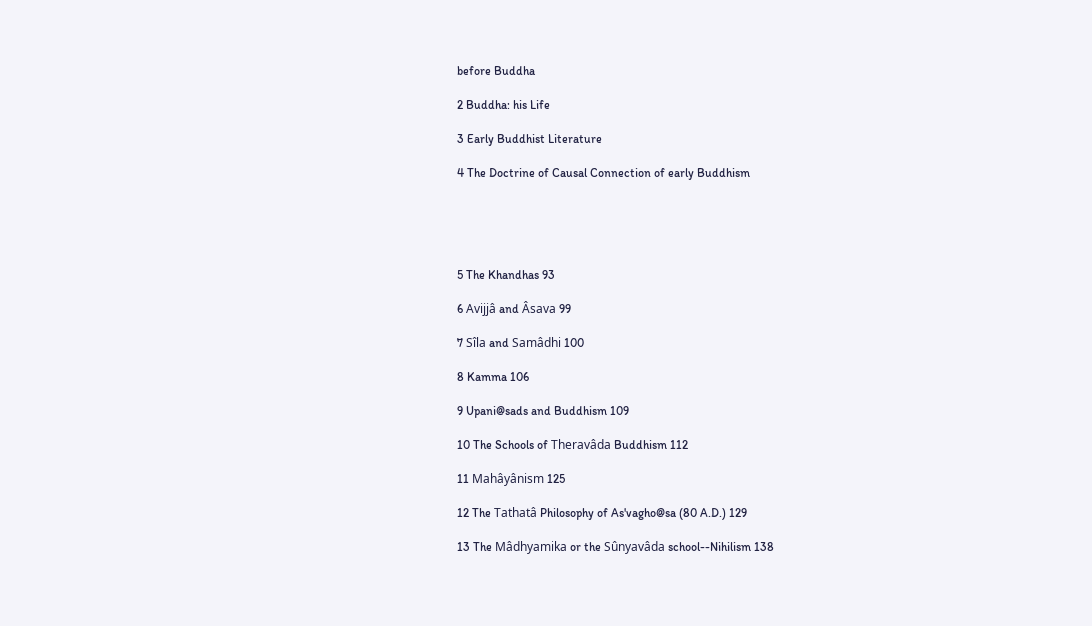before Buddha

2 Buddha: his Life

3 Early Buddhist Literature

4 The Doctrine of Causal Connection of early Buddhism





5 The Khandhas 93

6 Avijjâ and Âsava 99

7 Sîla and Samâdhi 100

8 Kamma 106

9 Upani@sads and Buddhism 109

10 The Schools of Theravâda Buddhism 112

11 Mahâyânism 125

12 The Tathatâ Philosophy of As'vagho@sa (80 A.D.) 129

13 The Mâdhyamika or the Sûnyavâda school--Nihilism 138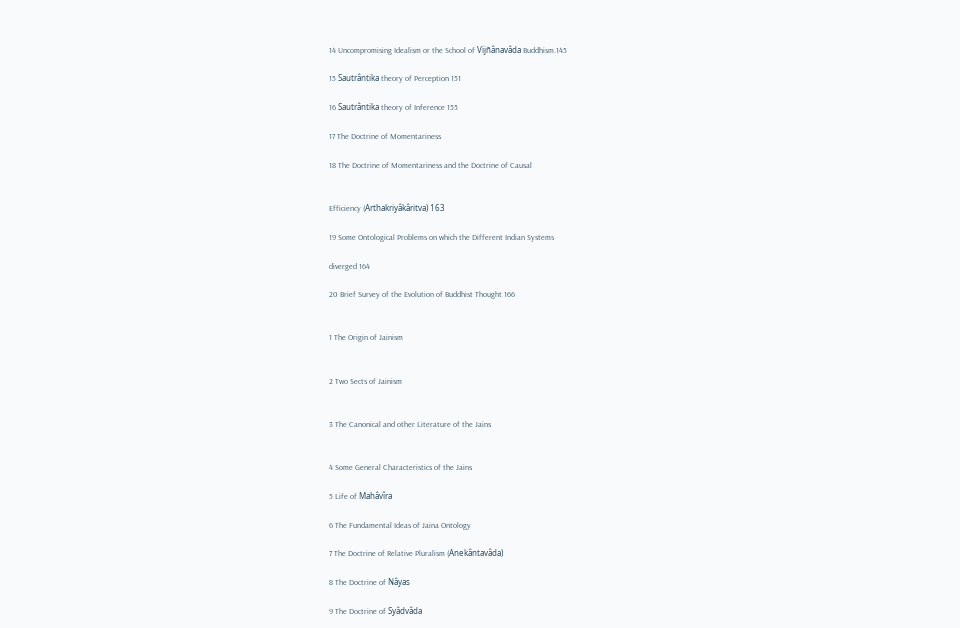14 Uncompromising Idealism or the School of Vijñânavâda Buddhism.145

15 Sautrântika theory of Perception 151

16 Sautrântika theory of Inference 155

17 The Doctrine of Momentariness

18 The Doctrine of Momentariness and the Doctrine of Causal


Efficiency (Arthakriyâkâritva) 163

19 Some Ontological Problems on which the Different Indian Systems

diverged 164

20 Brief Survey of the Evolution of Buddhist Thought 166


1 The Origin of Jainism


2 Two Sects of Jainism


3 The Canonical and other Literature of the Jains


4 Some General Characteristics of the Jains

5 Life of Mahâvîra

6 The Fundamental Ideas of Jaina Ontology

7 The Doctrine of Relative Pluralism (Anekântavâda)

8 The Doctrine of Nâyas

9 The Doctrine of Syâdvâda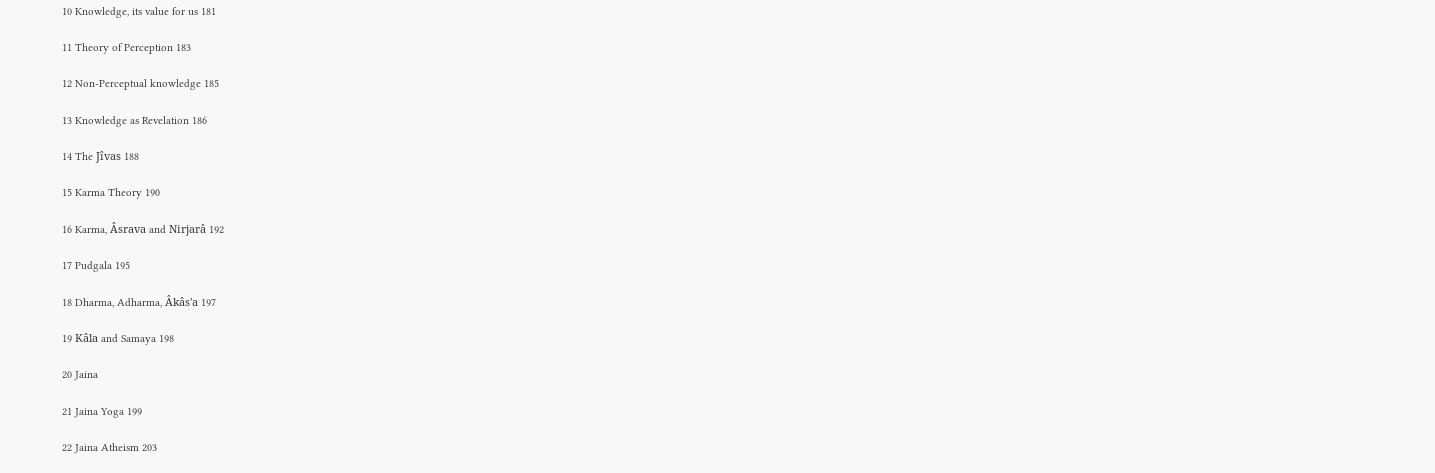10 Knowledge, its value for us 181

11 Theory of Perception 183

12 Non-Perceptual knowledge 185

13 Knowledge as Revelation 186

14 The Jîvas 188

15 Karma Theory 190

16 Karma, Âsrava and Nirjarâ 192

17 Pudgala 195

18 Dharma, Adharma, Âkâs'a 197

19 Kâla and Samaya 198

20 Jaina

21 Jaina Yoga 199

22 Jaina Atheism 203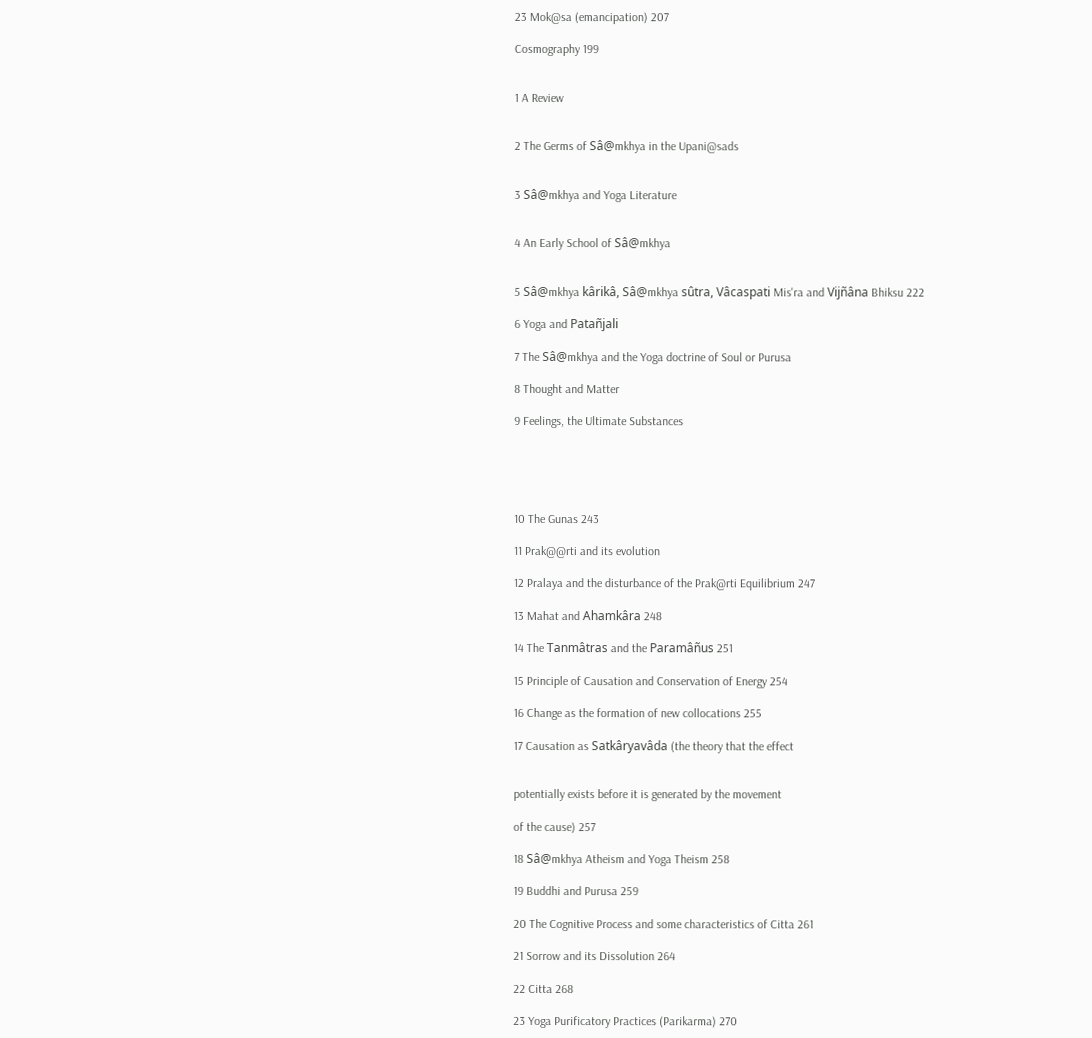23 Mok@sa (emancipation) 207

Cosmography 199


1 A Review


2 The Germs of Sâ@mkhya in the Upani@sads


3 Sâ@mkhya and Yoga Literature


4 An Early School of Sâ@mkhya


5 Sâ@mkhya kârikâ, Sâ@mkhya sûtra, Vâcaspati Mis'ra and Vijñâna Bhiksu 222

6 Yoga and Patañjali

7 The Sâ@mkhya and the Yoga doctrine of Soul or Purusa

8 Thought and Matter

9 Feelings, the Ultimate Substances





10 The Gunas 243

11 Prak@@rti and its evolution

12 Pralaya and the disturbance of the Prak@rti Equilibrium 247

13 Mahat and Ahamkâra 248

14 The Tanmâtras and the Paramâñus 251

15 Principle of Causation and Conservation of Energy 254

16 Change as the formation of new collocations 255

17 Causation as Satkâryavâda (the theory that the effect


potentially exists before it is generated by the movement

of the cause) 257

18 Sâ@mkhya Atheism and Yoga Theism 258

19 Buddhi and Purusa 259

20 The Cognitive Process and some characteristics of Citta 261

21 Sorrow and its Dissolution 264

22 Citta 268

23 Yoga Purificatory Practices (Parikarma) 270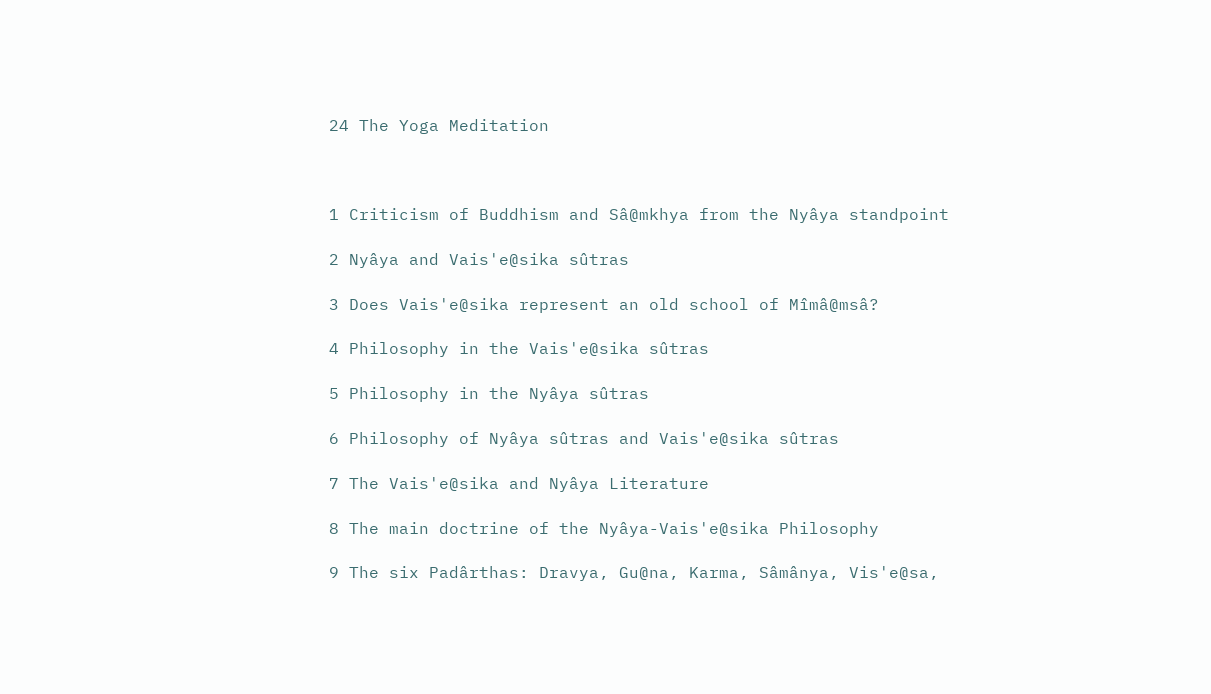24 The Yoga Meditation



1 Criticism of Buddhism and Sâ@mkhya from the Nyâya standpoint

2 Nyâya and Vais'e@sika sûtras

3 Does Vais'e@sika represent an old school of Mîmâ@msâ?

4 Philosophy in the Vais'e@sika sûtras

5 Philosophy in the Nyâya sûtras

6 Philosophy of Nyâya sûtras and Vais'e@sika sûtras

7 The Vais'e@sika and Nyâya Literature

8 The main doctrine of the Nyâya-Vais'e@sika Philosophy

9 The six Padârthas: Dravya, Gu@na, Karma, Sâmânya, Vis'e@sa,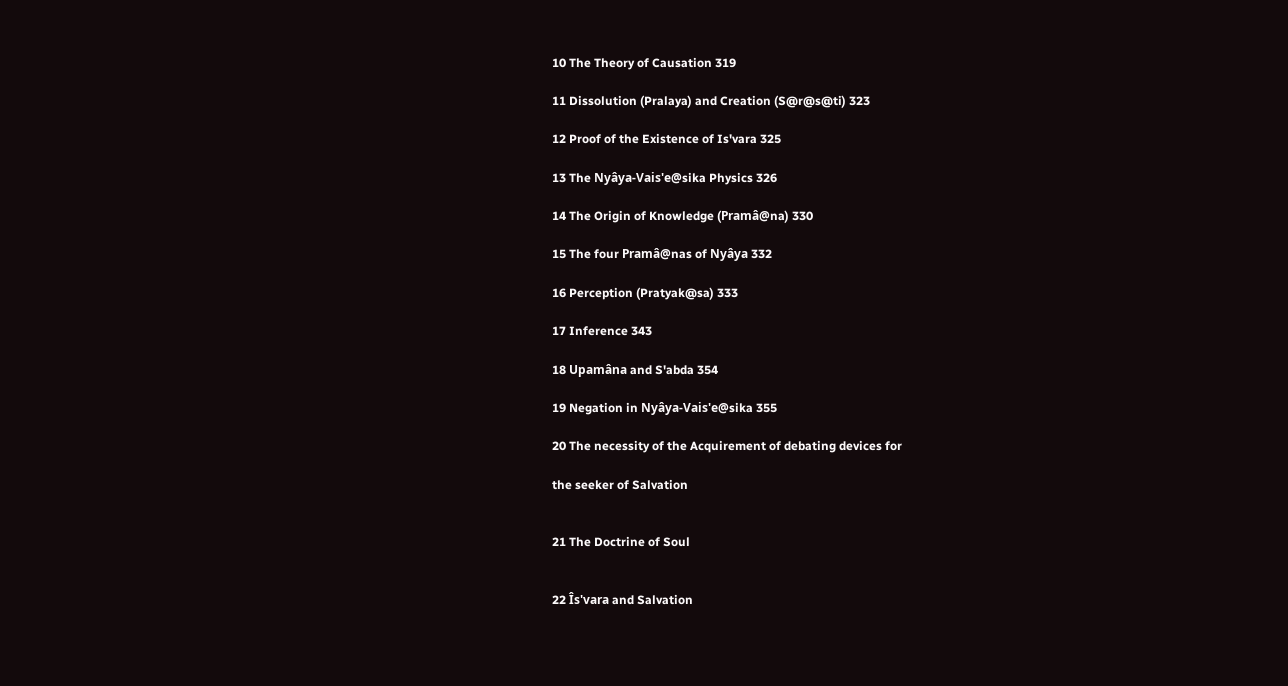10 The Theory of Causation 319

11 Dissolution (Pralaya) and Creation (S@r@s@ti) 323

12 Proof of the Existence of Is'vara 325

13 The Nyâya-Vais'e@sika Physics 326

14 The Origin of Knowledge (Pramâ@na) 330

15 The four Pramâ@nas of Nyâya 332

16 Perception (Pratyak@sa) 333

17 Inference 343

18 Upamâna and S'abda 354

19 Negation in Nyâya-Vais'e@sika 355

20 The necessity of the Acquirement of debating devices for

the seeker of Salvation


21 The Doctrine of Soul


22 Îs'vara and Salvation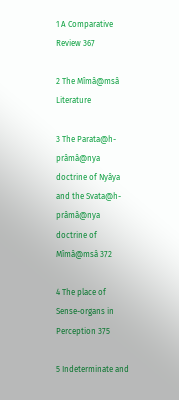1 A Comparative Review 367

2 The Mîmâ@msâ Literature

3 The Parata@h-prâmâ@nya doctrine of Nyâya and the Svata@h-prâmâ@nya doctrine of Mîmâ@msâ 372

4 The place of Sense-organs in Perception 375

5 Indeterminate and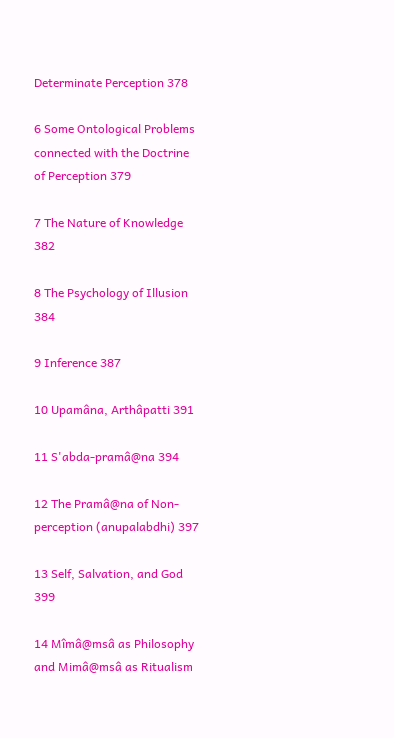Determinate Perception 378

6 Some Ontological Problems connected with the Doctrine of Perception 379

7 The Nature of Knowledge 382

8 The Psychology of Illusion 384

9 Inference 387

10 Upamâna, Arthâpatti 391

11 S'abda-pramâ@na 394

12 The Pramâ@na of Non-perception (anupalabdhi) 397

13 Self, Salvation, and God 399

14 Mîmâ@msâ as Philosophy and Mimâ@msâ as Ritualism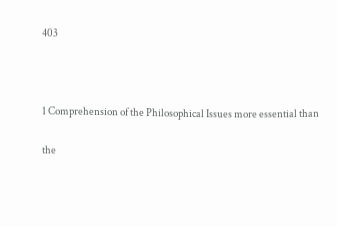403



1 Comprehension of the Philosophical Issues more essential than

the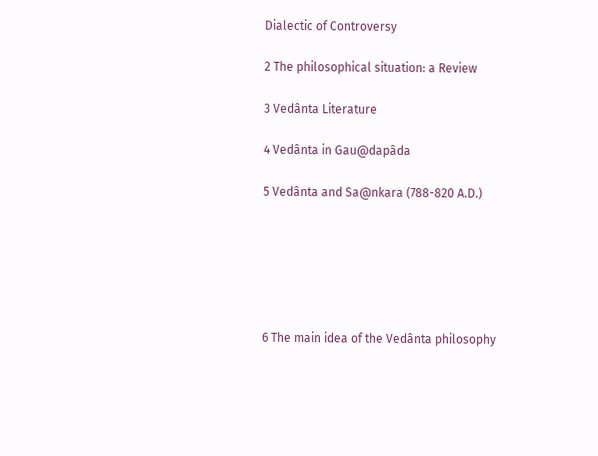Dialectic of Controversy

2 The philosophical situation: a Review

3 Vedânta Literature

4 Vedânta in Gau@dapâda

5 Vedânta and Sa@nkara (788-820 A.D.)






6 The main idea of the Vedânta philosophy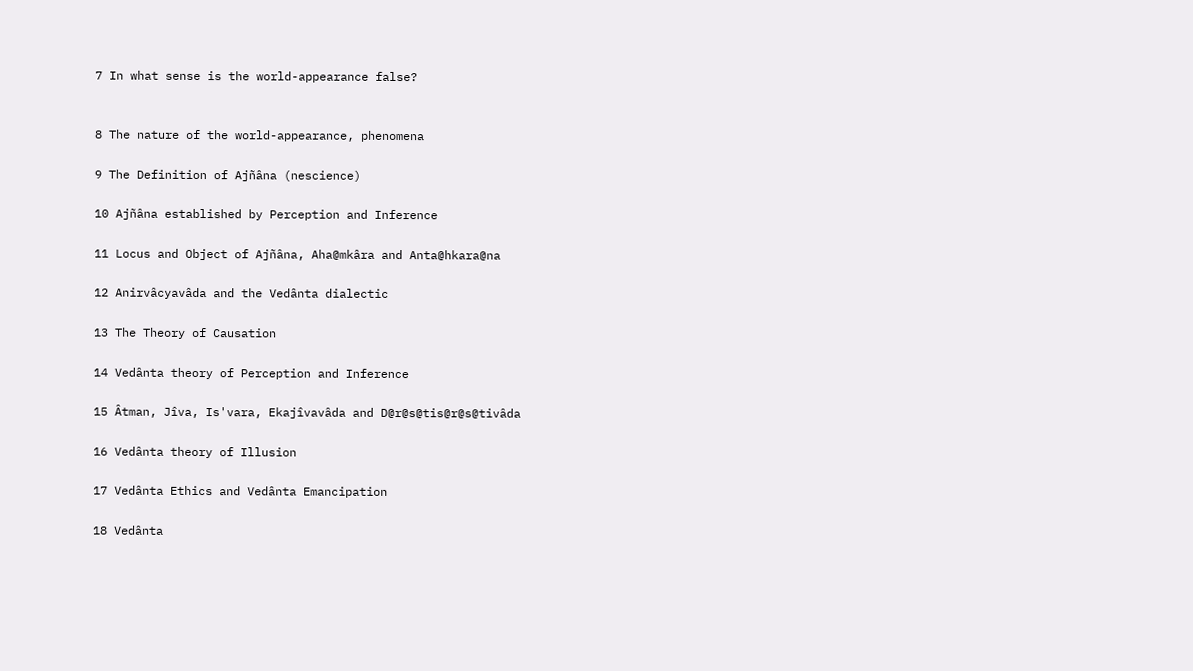7 In what sense is the world-appearance false?


8 The nature of the world-appearance, phenomena

9 The Definition of Ajñâna (nescience)

10 Ajñâna established by Perception and Inference

11 Locus and Object of Ajñâna, Aha@mkâra and Anta@hkara@na

12 Anirvâcyavâda and the Vedânta dialectic

13 The Theory of Causation

14 Vedânta theory of Perception and Inference

15 Âtman, Jîva, Is'vara, Ekajîvavâda and D@r@s@tis@r@s@tivâda

16 Vedânta theory of Illusion

17 Vedânta Ethics and Vedânta Emancipation

18 Vedânta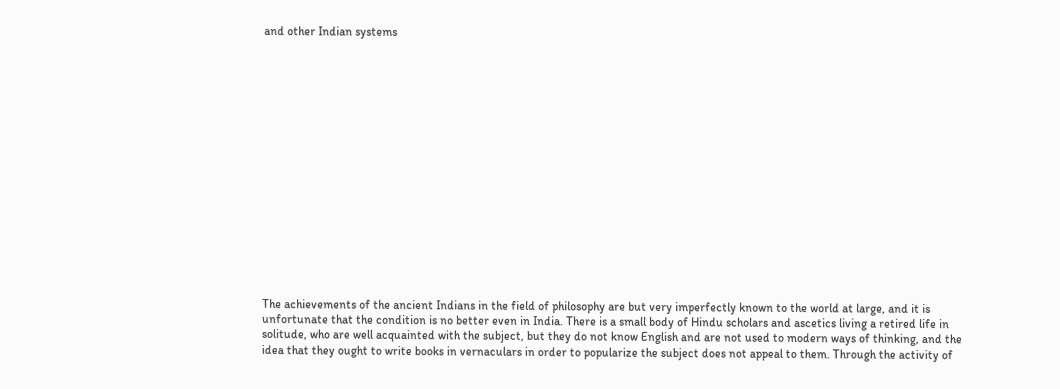and other Indian systems

















The achievements of the ancient Indians in the field of philosophy are but very imperfectly known to the world at large, and it is unfortunate that the condition is no better even in India. There is a small body of Hindu scholars and ascetics living a retired life in solitude, who are well acquainted with the subject, but they do not know English and are not used to modern ways of thinking, and the idea that they ought to write books in vernaculars in order to popularize the subject does not appeal to them. Through the activity of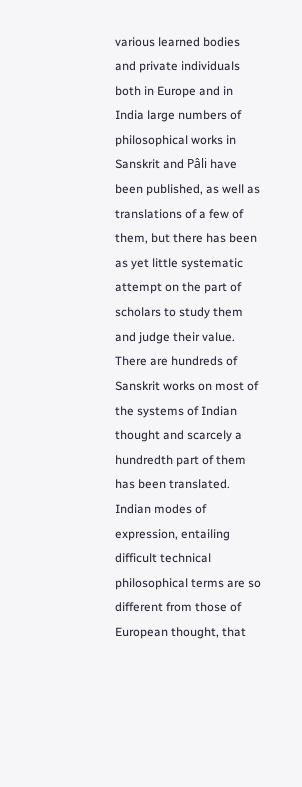various learned bodies and private individuals both in Europe and in India large numbers of philosophical works in Sanskrit and Pâli have been published, as well as translations of a few of them, but there has been as yet little systematic attempt on the part of scholars to study them and judge their value. There are hundreds of Sanskrit works on most of the systems of Indian thought and scarcely a hundredth part of them has been translated. Indian modes of expression, entailing difficult technical philosophical terms are so different from those of European thought, that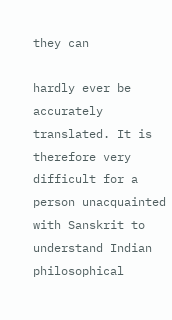they can

hardly ever be accurately translated. It is therefore very difficult for a person unacquainted with Sanskrit to understand Indian philosophical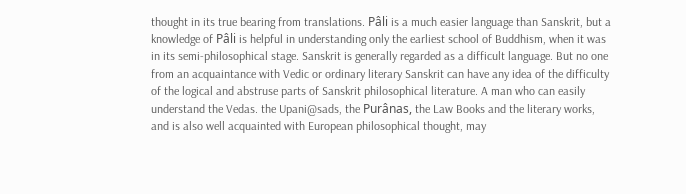thought in its true bearing from translations. Pâli is a much easier language than Sanskrit, but a knowledge of Pâli is helpful in understanding only the earliest school of Buddhism, when it was in its semi-philosophical stage. Sanskrit is generally regarded as a difficult language. But no one from an acquaintance with Vedic or ordinary literary Sanskrit can have any idea of the difficulty of the logical and abstruse parts of Sanskrit philosophical literature. A man who can easily understand the Vedas. the Upani@sads, the Purânas, the Law Books and the literary works, and is also well acquainted with European philosophical thought, may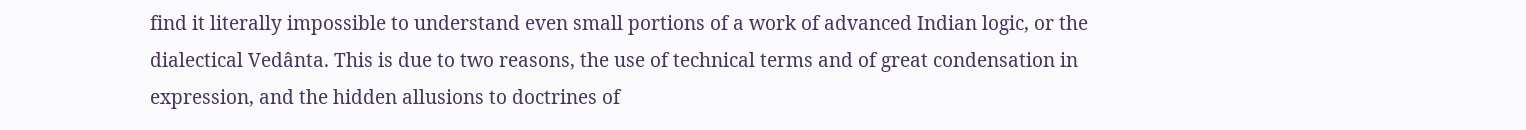find it literally impossible to understand even small portions of a work of advanced Indian logic, or the dialectical Vedânta. This is due to two reasons, the use of technical terms and of great condensation in expression, and the hidden allusions to doctrines of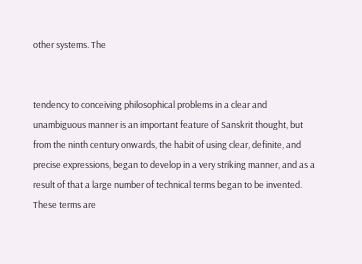other systems. The


tendency to conceiving philosophical problems in a clear and unambiguous manner is an important feature of Sanskrit thought, but from the ninth century onwards, the habit of using clear, definite, and precise expressions, began to develop in a very striking manner, and as a result of that a large number of technical terms began to be invented. These terms are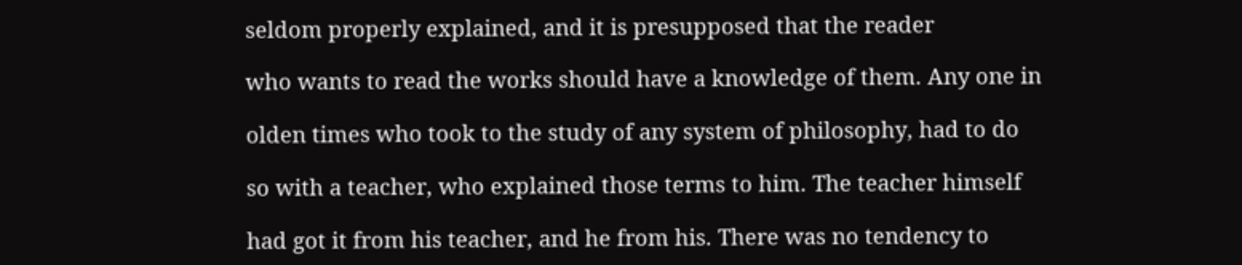seldom properly explained, and it is presupposed that the reader

who wants to read the works should have a knowledge of them. Any one in

olden times who took to the study of any system of philosophy, had to do

so with a teacher, who explained those terms to him. The teacher himself

had got it from his teacher, and he from his. There was no tendency to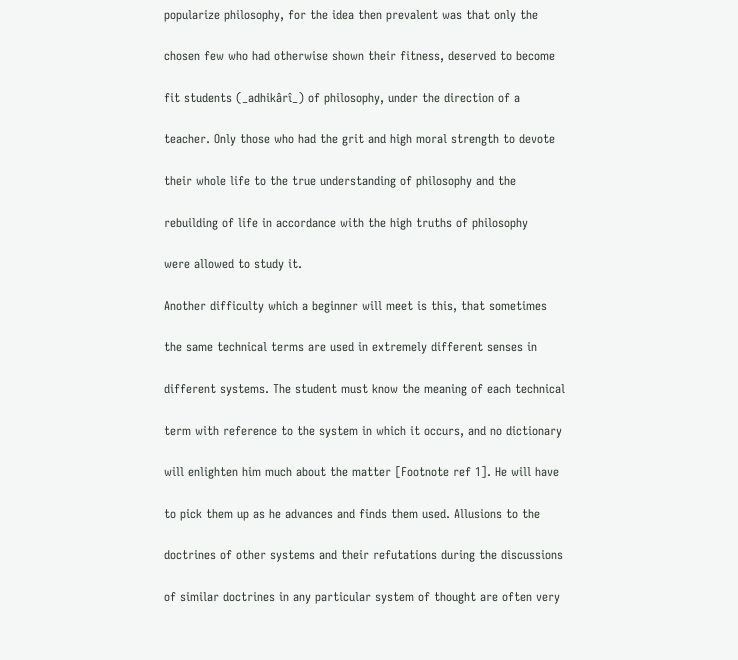popularize philosophy, for the idea then prevalent was that only the

chosen few who had otherwise shown their fitness, deserved to become

fit students (_adhikârî_) of philosophy, under the direction of a

teacher. Only those who had the grit and high moral strength to devote

their whole life to the true understanding of philosophy and the

rebuilding of life in accordance with the high truths of philosophy

were allowed to study it.

Another difficulty which a beginner will meet is this, that sometimes

the same technical terms are used in extremely different senses in

different systems. The student must know the meaning of each technical

term with reference to the system in which it occurs, and no dictionary

will enlighten him much about the matter [Footnote ref 1]. He will have

to pick them up as he advances and finds them used. Allusions to the

doctrines of other systems and their refutations during the discussions

of similar doctrines in any particular system of thought are often very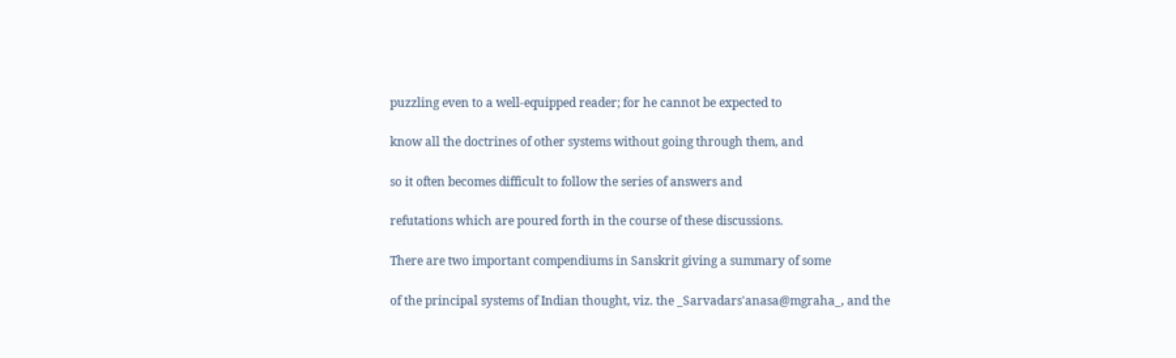puzzling even to a well-equipped reader; for he cannot be expected to

know all the doctrines of other systems without going through them, and

so it often becomes difficult to follow the series of answers and

refutations which are poured forth in the course of these discussions.

There are two important compendiums in Sanskrit giving a summary of some

of the principal systems of Indian thought, viz. the _Sarvadars'anasa@mgraha_, and the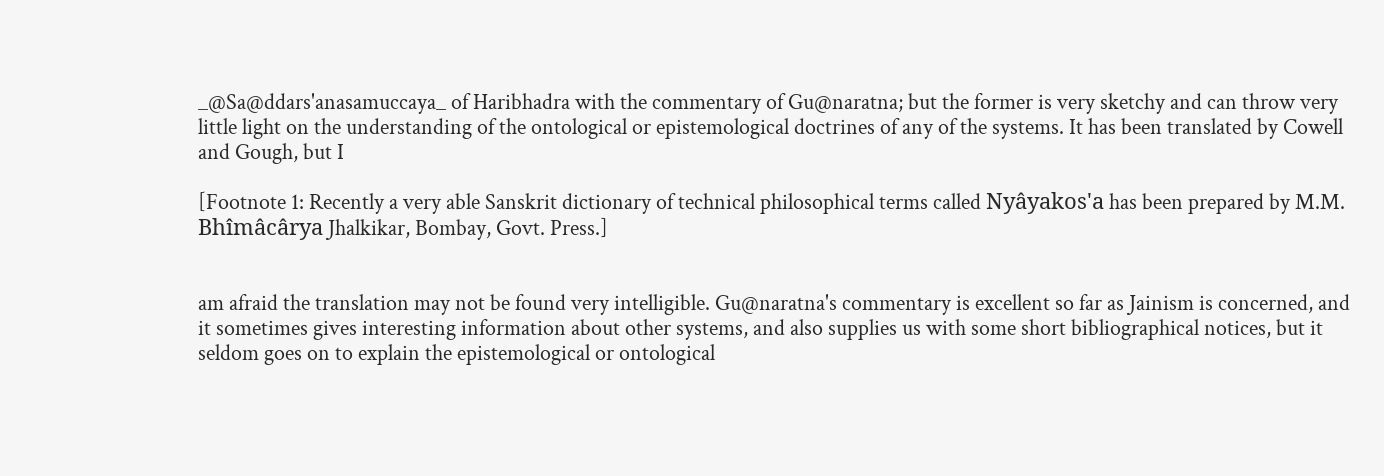_@Sa@ddars'anasamuccaya_ of Haribhadra with the commentary of Gu@naratna; but the former is very sketchy and can throw very little light on the understanding of the ontological or epistemological doctrines of any of the systems. It has been translated by Cowell and Gough, but I

[Footnote 1: Recently a very able Sanskrit dictionary of technical philosophical terms called Nyâyakos'a has been prepared by M.M. Bhîmâcârya Jhalkikar, Bombay, Govt. Press.]


am afraid the translation may not be found very intelligible. Gu@naratna's commentary is excellent so far as Jainism is concerned, and it sometimes gives interesting information about other systems, and also supplies us with some short bibliographical notices, but it seldom goes on to explain the epistemological or ontological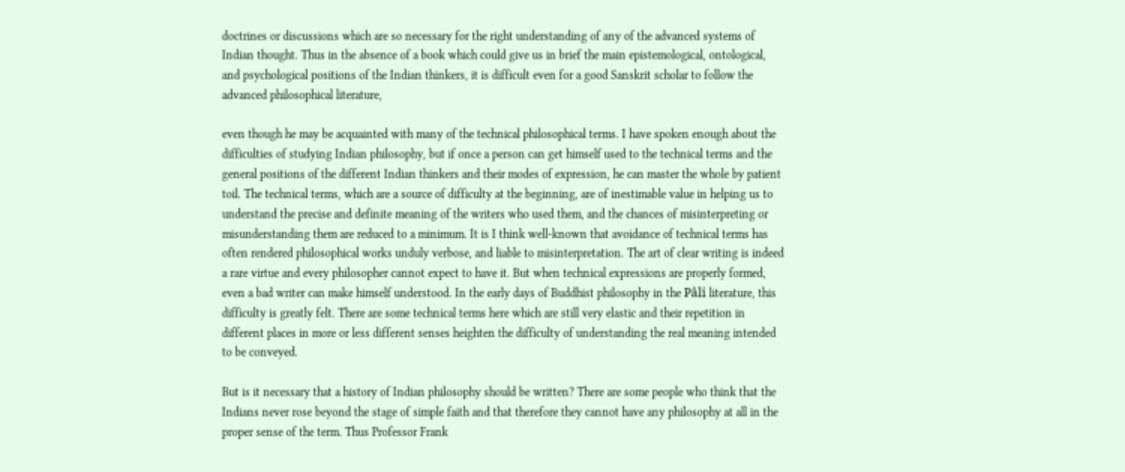doctrines or discussions which are so necessary for the right understanding of any of the advanced systems of Indian thought. Thus in the absence of a book which could give us in brief the main epistemological, ontological, and psychological positions of the Indian thinkers, it is difficult even for a good Sanskrit scholar to follow the advanced philosophical literature,

even though he may be acquainted with many of the technical philosophical terms. I have spoken enough about the difficulties of studying Indian philosophy, but if once a person can get himself used to the technical terms and the general positions of the different Indian thinkers and their modes of expression, he can master the whole by patient toil. The technical terms, which are a source of difficulty at the beginning, are of inestimable value in helping us to understand the precise and definite meaning of the writers who used them, and the chances of misinterpreting or misunderstanding them are reduced to a minimum. It is I think well-known that avoidance of technical terms has often rendered philosophical works unduly verbose, and liable to misinterpretation. The art of clear writing is indeed a rare virtue and every philosopher cannot expect to have it. But when technical expressions are properly formed, even a bad writer can make himself understood. In the early days of Buddhist philosophy in the Pâli literature, this difficulty is greatly felt. There are some technical terms here which are still very elastic and their repetition in different places in more or less different senses heighten the difficulty of understanding the real meaning intended to be conveyed.

But is it necessary that a history of Indian philosophy should be written? There are some people who think that the Indians never rose beyond the stage of simple faith and that therefore they cannot have any philosophy at all in the proper sense of the term. Thus Professor Frank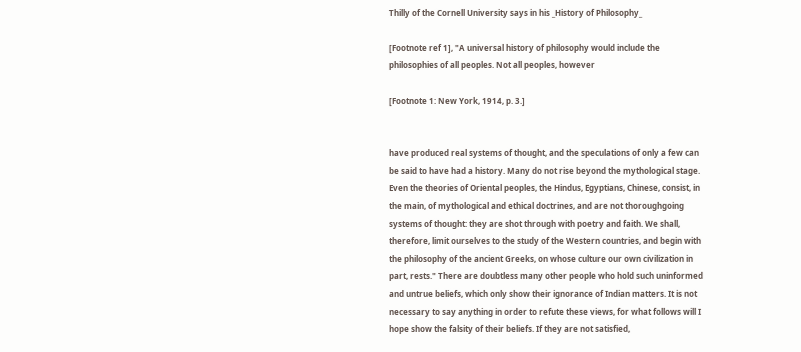Thilly of the Cornell University says in his _History of Philosophy_

[Footnote ref 1], "A universal history of philosophy would include the philosophies of all peoples. Not all peoples, however

[Footnote 1: New York, 1914, p. 3.]


have produced real systems of thought, and the speculations of only a few can be said to have had a history. Many do not rise beyond the mythological stage. Even the theories of Oriental peoples, the Hindus, Egyptians, Chinese, consist, in the main, of mythological and ethical doctrines, and are not thoroughgoing systems of thought: they are shot through with poetry and faith. We shall, therefore, limit ourselves to the study of the Western countries, and begin with the philosophy of the ancient Greeks, on whose culture our own civilization in part, rests." There are doubtless many other people who hold such uninformed and untrue beliefs, which only show their ignorance of Indian matters. It is not necessary to say anything in order to refute these views, for what follows will I hope show the falsity of their beliefs. If they are not satisfied,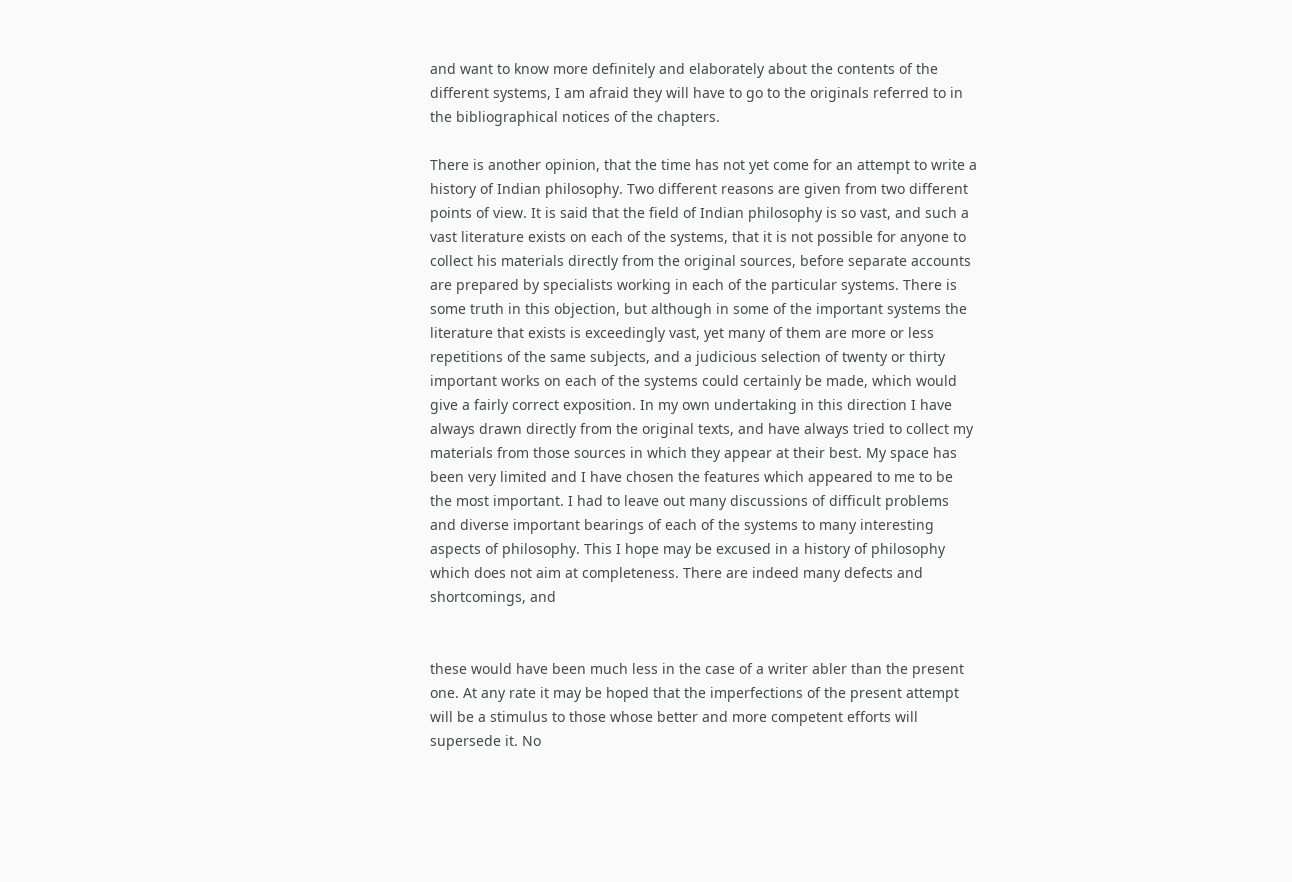and want to know more definitely and elaborately about the contents of the different systems, I am afraid they will have to go to the originals referred to in the bibliographical notices of the chapters.

There is another opinion, that the time has not yet come for an attempt to write a history of Indian philosophy. Two different reasons are given from two different points of view. It is said that the field of Indian philosophy is so vast, and such a vast literature exists on each of the systems, that it is not possible for anyone to collect his materials directly from the original sources, before separate accounts are prepared by specialists working in each of the particular systems. There is some truth in this objection, but although in some of the important systems the literature that exists is exceedingly vast, yet many of them are more or less repetitions of the same subjects, and a judicious selection of twenty or thirty important works on each of the systems could certainly be made, which would give a fairly correct exposition. In my own undertaking in this direction I have always drawn directly from the original texts, and have always tried to collect my materials from those sources in which they appear at their best. My space has been very limited and I have chosen the features which appeared to me to be the most important. I had to leave out many discussions of difficult problems and diverse important bearings of each of the systems to many interesting aspects of philosophy. This I hope may be excused in a history of philosophy which does not aim at completeness. There are indeed many defects and shortcomings, and


these would have been much less in the case of a writer abler than the present one. At any rate it may be hoped that the imperfections of the present attempt will be a stimulus to those whose better and more competent efforts will supersede it. No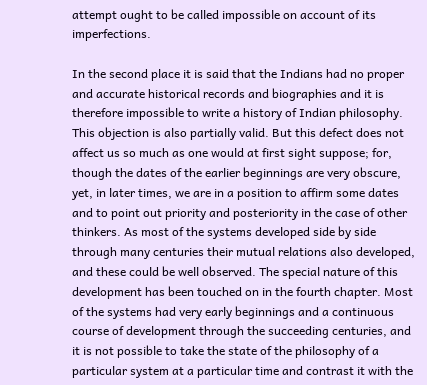attempt ought to be called impossible on account of its imperfections.

In the second place it is said that the Indians had no proper and accurate historical records and biographies and it is therefore impossible to write a history of Indian philosophy. This objection is also partially valid. But this defect does not affect us so much as one would at first sight suppose; for, though the dates of the earlier beginnings are very obscure, yet, in later times, we are in a position to affirm some dates and to point out priority and posteriority in the case of other thinkers. As most of the systems developed side by side through many centuries their mutual relations also developed, and these could be well observed. The special nature of this development has been touched on in the fourth chapter. Most of the systems had very early beginnings and a continuous course of development through the succeeding centuries, and it is not possible to take the state of the philosophy of a particular system at a particular time and contrast it with the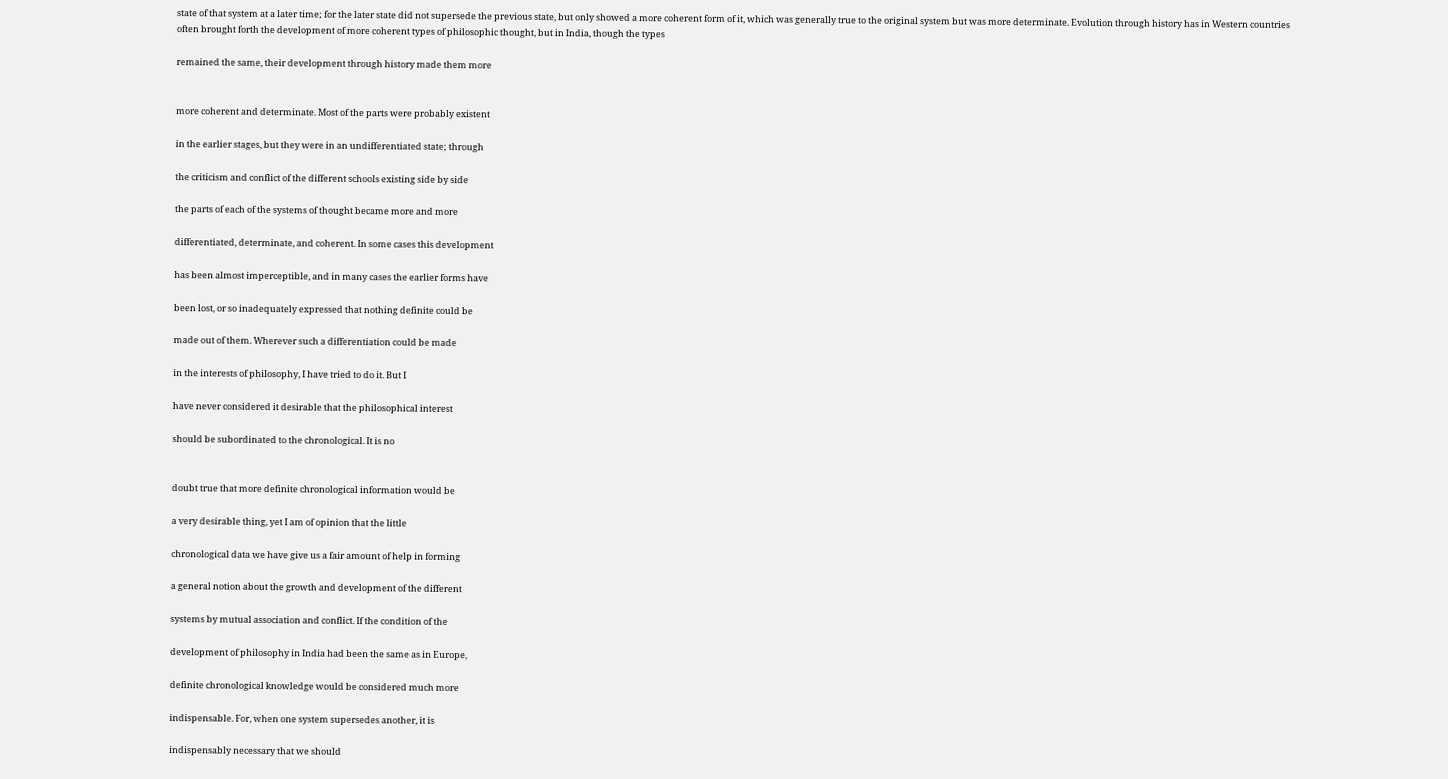state of that system at a later time; for the later state did not supersede the previous state, but only showed a more coherent form of it, which was generally true to the original system but was more determinate. Evolution through history has in Western countries often brought forth the development of more coherent types of philosophic thought, but in India, though the types

remained the same, their development through history made them more


more coherent and determinate. Most of the parts were probably existent

in the earlier stages, but they were in an undifferentiated state; through

the criticism and conflict of the different schools existing side by side

the parts of each of the systems of thought became more and more

differentiated, determinate, and coherent. In some cases this development

has been almost imperceptible, and in many cases the earlier forms have

been lost, or so inadequately expressed that nothing definite could be

made out of them. Wherever such a differentiation could be made

in the interests of philosophy, I have tried to do it. But I

have never considered it desirable that the philosophical interest

should be subordinated to the chronological. It is no


doubt true that more definite chronological information would be

a very desirable thing, yet I am of opinion that the little

chronological data we have give us a fair amount of help in forming

a general notion about the growth and development of the different

systems by mutual association and conflict. If the condition of the

development of philosophy in India had been the same as in Europe,

definite chronological knowledge would be considered much more

indispensable. For, when one system supersedes another, it is

indispensably necessary that we should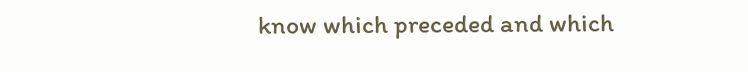know which preceded and which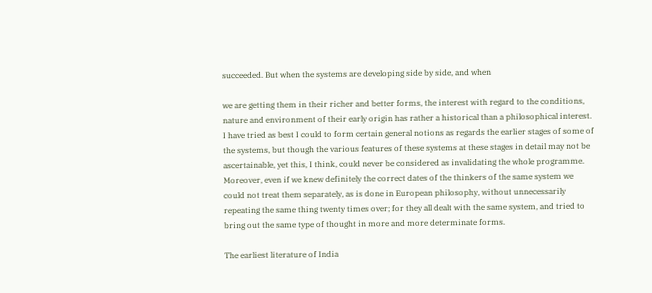succeeded. But when the systems are developing side by side, and when

we are getting them in their richer and better forms, the interest with regard to the conditions, nature and environment of their early origin has rather a historical than a philosophical interest. I have tried as best I could to form certain general notions as regards the earlier stages of some of the systems, but though the various features of these systems at these stages in detail may not be ascertainable, yet this, I think, could never be considered as invalidating the whole programme. Moreover, even if we knew definitely the correct dates of the thinkers of the same system we could not treat them separately, as is done in European philosophy, without unnecessarily repeating the same thing twenty times over; for they all dealt with the same system, and tried to bring out the same type of thought in more and more determinate forms.

The earliest literature of India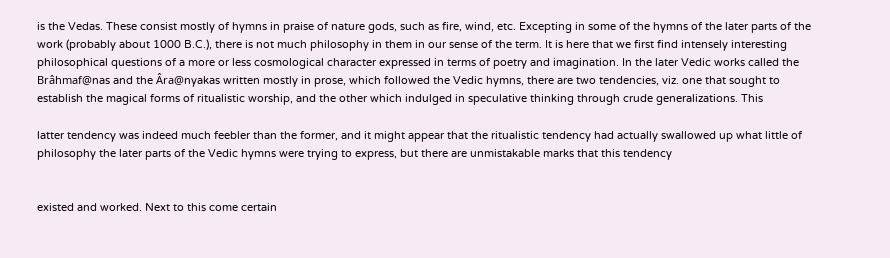is the Vedas. These consist mostly of hymns in praise of nature gods, such as fire, wind, etc. Excepting in some of the hymns of the later parts of the work (probably about 1000 B.C.), there is not much philosophy in them in our sense of the term. It is here that we first find intensely interesting philosophical questions of a more or less cosmological character expressed in terms of poetry and imagination. In the later Vedic works called the Brâhmaf@nas and the Âra@nyakas written mostly in prose, which followed the Vedic hymns, there are two tendencies, viz. one that sought to establish the magical forms of ritualistic worship, and the other which indulged in speculative thinking through crude generalizations. This

latter tendency was indeed much feebler than the former, and it might appear that the ritualistic tendency had actually swallowed up what little of philosophy the later parts of the Vedic hymns were trying to express, but there are unmistakable marks that this tendency


existed and worked. Next to this come certain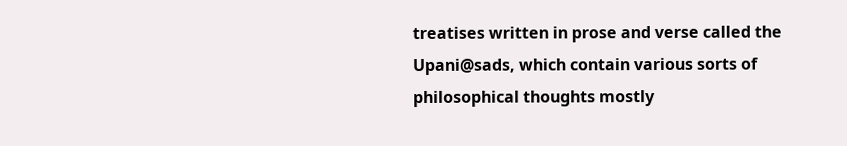treatises written in prose and verse called the Upani@sads, which contain various sorts of philosophical thoughts mostly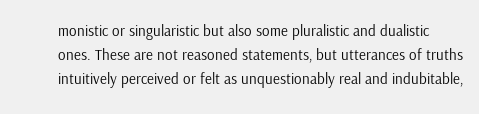monistic or singularistic but also some pluralistic and dualistic ones. These are not reasoned statements, but utterances of truths intuitively perceived or felt as unquestionably real and indubitable,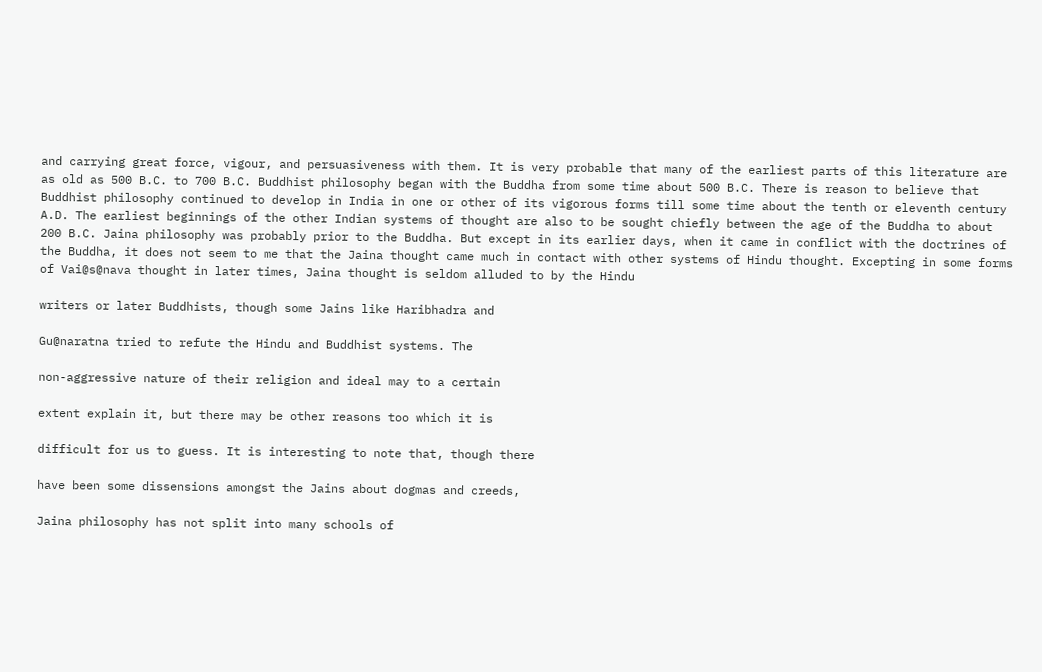and carrying great force, vigour, and persuasiveness with them. It is very probable that many of the earliest parts of this literature are as old as 500 B.C. to 700 B.C. Buddhist philosophy began with the Buddha from some time about 500 B.C. There is reason to believe that Buddhist philosophy continued to develop in India in one or other of its vigorous forms till some time about the tenth or eleventh century A.D. The earliest beginnings of the other Indian systems of thought are also to be sought chiefly between the age of the Buddha to about 200 B.C. Jaina philosophy was probably prior to the Buddha. But except in its earlier days, when it came in conflict with the doctrines of the Buddha, it does not seem to me that the Jaina thought came much in contact with other systems of Hindu thought. Excepting in some forms of Vai@s@nava thought in later times, Jaina thought is seldom alluded to by the Hindu

writers or later Buddhists, though some Jains like Haribhadra and

Gu@naratna tried to refute the Hindu and Buddhist systems. The

non-aggressive nature of their religion and ideal may to a certain

extent explain it, but there may be other reasons too which it is

difficult for us to guess. It is interesting to note that, though there

have been some dissensions amongst the Jains about dogmas and creeds,

Jaina philosophy has not split into many schools of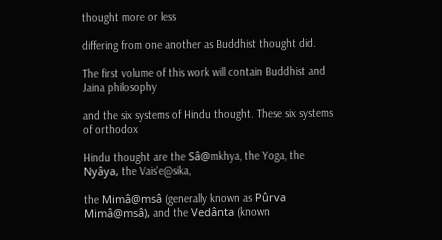thought more or less

differing from one another as Buddhist thought did.

The first volume of this work will contain Buddhist and Jaina philosophy

and the six systems of Hindu thought. These six systems of orthodox

Hindu thought are the Sâ@mkhya, the Yoga, the Nyâya, the Vais'e@sika,

the Mimâ@msâ (generally known as Pûrva Mimâ@msâ), and the Vedânta (known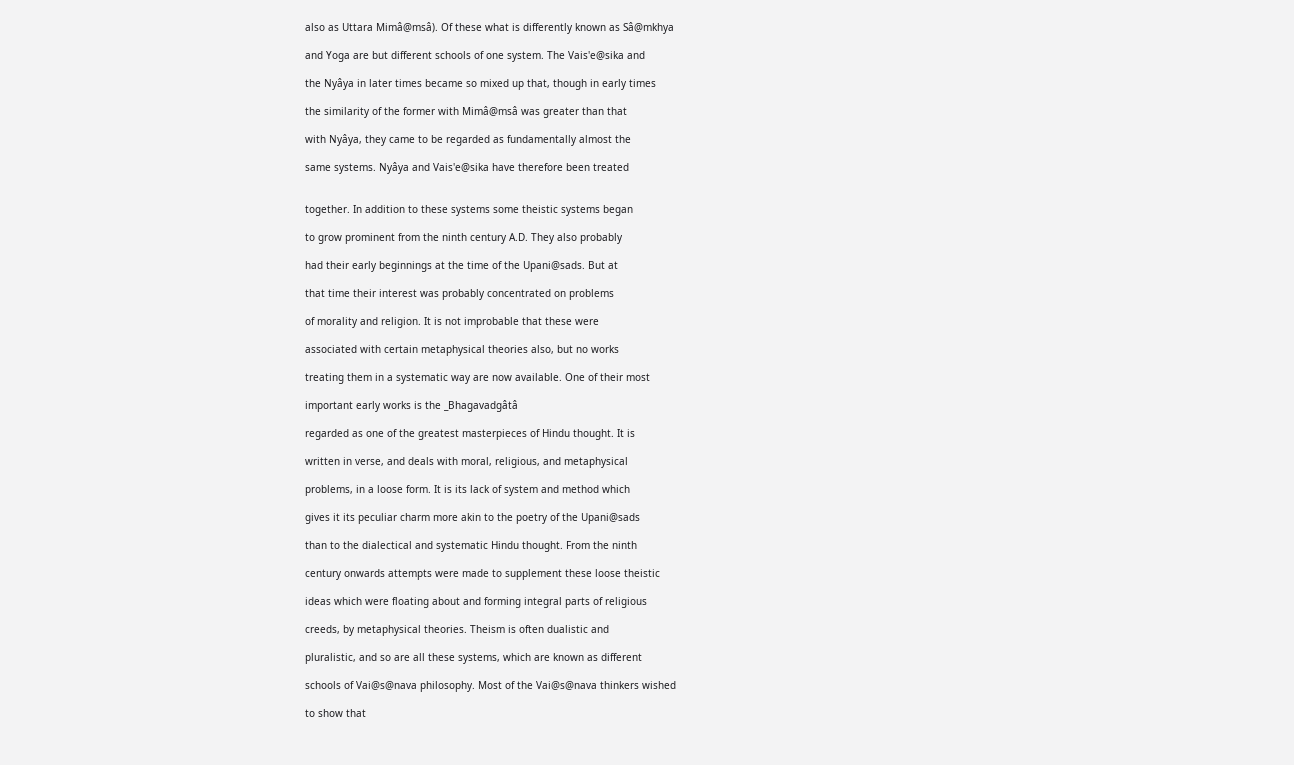also as Uttara Mimâ@msâ). Of these what is differently known as Sâ@mkhya

and Yoga are but different schools of one system. The Vais'e@sika and

the Nyâya in later times became so mixed up that, though in early times

the similarity of the former with Mimâ@msâ was greater than that

with Nyâya, they came to be regarded as fundamentally almost the

same systems. Nyâya and Vais'e@sika have therefore been treated


together. In addition to these systems some theistic systems began

to grow prominent from the ninth century A.D. They also probably

had their early beginnings at the time of the Upani@sads. But at

that time their interest was probably concentrated on problems

of morality and religion. It is not improbable that these were

associated with certain metaphysical theories also, but no works

treating them in a systematic way are now available. One of their most

important early works is the _Bhagavadgâtâ

regarded as one of the greatest masterpieces of Hindu thought. It is

written in verse, and deals with moral, religious, and metaphysical

problems, in a loose form. It is its lack of system and method which

gives it its peculiar charm more akin to the poetry of the Upani@sads

than to the dialectical and systematic Hindu thought. From the ninth

century onwards attempts were made to supplement these loose theistic

ideas which were floating about and forming integral parts of religious

creeds, by metaphysical theories. Theism is often dualistic and

pluralistic, and so are all these systems, which are known as different

schools of Vai@s@nava philosophy. Most of the Vai@s@nava thinkers wished

to show that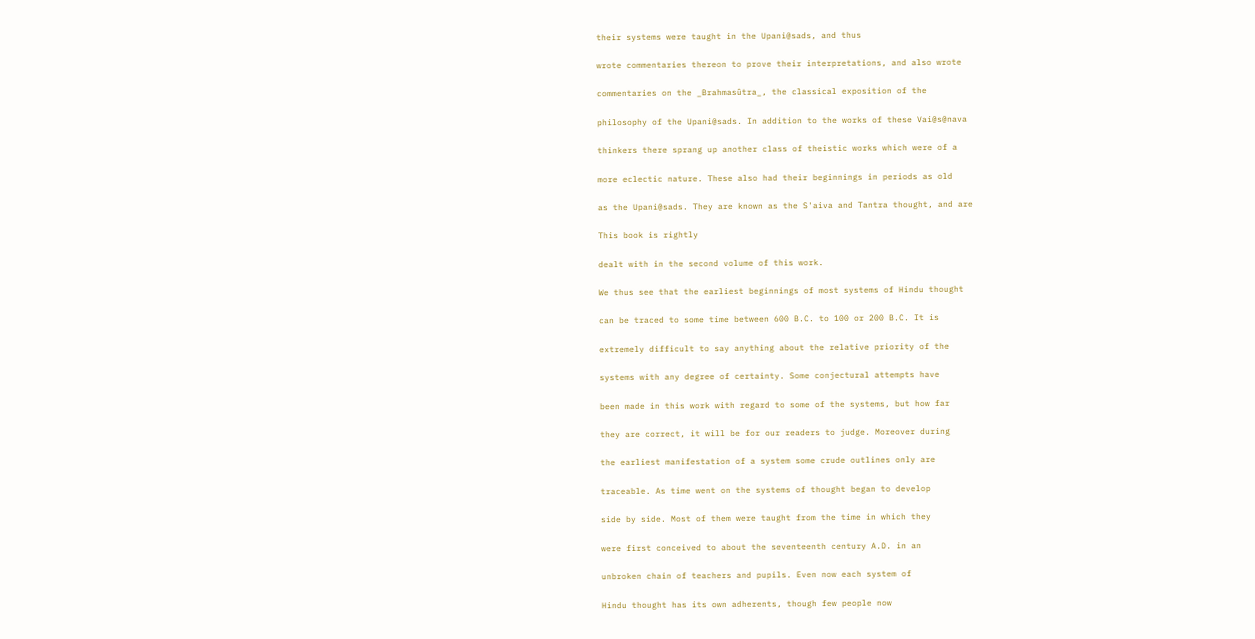their systems were taught in the Upani@sads, and thus

wrote commentaries thereon to prove their interpretations, and also wrote

commentaries on the _Brahmasûtra_, the classical exposition of the

philosophy of the Upani@sads. In addition to the works of these Vai@s@nava

thinkers there sprang up another class of theistic works which were of a

more eclectic nature. These also had their beginnings in periods as old

as the Upani@sads. They are known as the S'aiva and Tantra thought, and are

This book is rightly

dealt with in the second volume of this work.

We thus see that the earliest beginnings of most systems of Hindu thought

can be traced to some time between 600 B.C. to 100 or 200 B.C. It is

extremely difficult to say anything about the relative priority of the

systems with any degree of certainty. Some conjectural attempts have

been made in this work with regard to some of the systems, but how far

they are correct, it will be for our readers to judge. Moreover during

the earliest manifestation of a system some crude outlines only are

traceable. As time went on the systems of thought began to develop

side by side. Most of them were taught from the time in which they

were first conceived to about the seventeenth century A.D. in an

unbroken chain of teachers and pupils. Even now each system of

Hindu thought has its own adherents, though few people now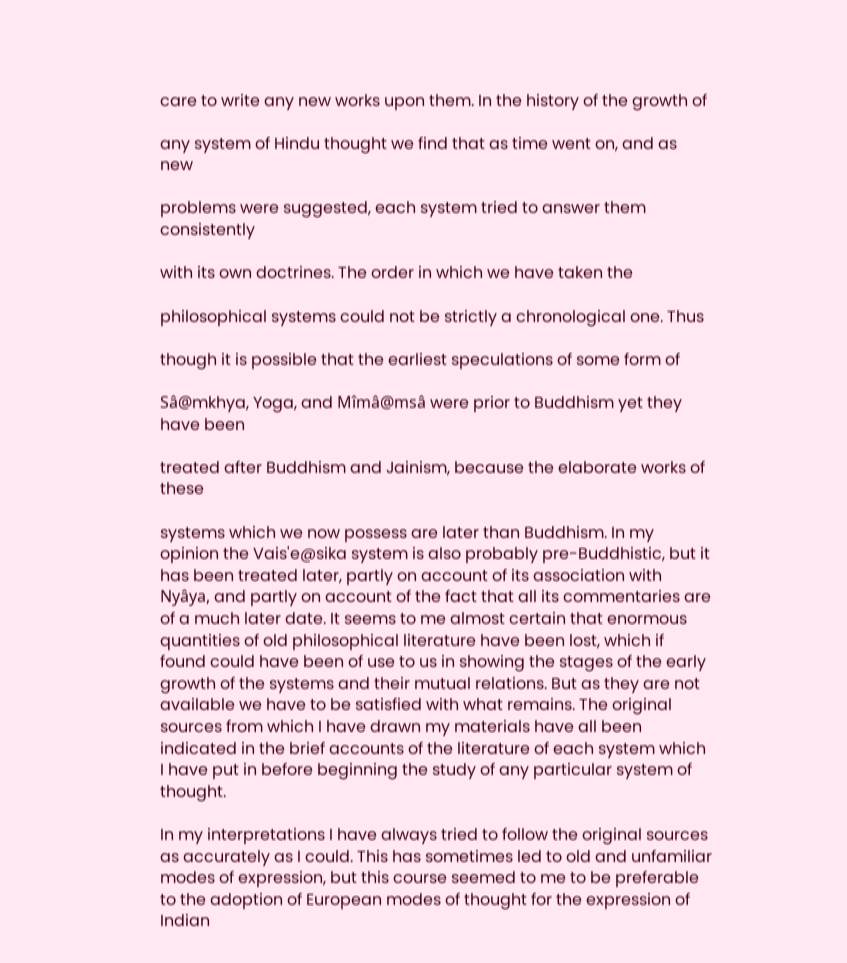care to write any new works upon them. In the history of the growth of

any system of Hindu thought we find that as time went on, and as new

problems were suggested, each system tried to answer them consistently

with its own doctrines. The order in which we have taken the

philosophical systems could not be strictly a chronological one. Thus

though it is possible that the earliest speculations of some form of

Sâ@mkhya, Yoga, and Mîmâ@msâ were prior to Buddhism yet they have been

treated after Buddhism and Jainism, because the elaborate works of these

systems which we now possess are later than Buddhism. In my opinion the Vais'e@sika system is also probably pre-Buddhistic, but it has been treated later, partly on account of its association with Nyâya, and partly on account of the fact that all its commentaries are of a much later date. It seems to me almost certain that enormous quantities of old philosophical literature have been lost, which if found could have been of use to us in showing the stages of the early growth of the systems and their mutual relations. But as they are not available we have to be satisfied with what remains. The original sources from which I have drawn my materials have all been indicated in the brief accounts of the literature of each system which I have put in before beginning the study of any particular system of thought.

In my interpretations I have always tried to follow the original sources as accurately as I could. This has sometimes led to old and unfamiliar modes of expression, but this course seemed to me to be preferable to the adoption of European modes of thought for the expression of Indian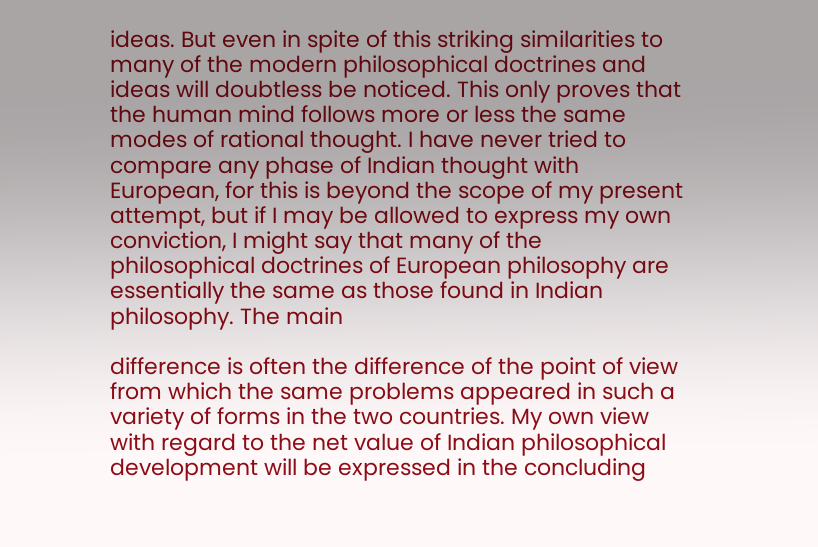ideas. But even in spite of this striking similarities to many of the modern philosophical doctrines and ideas will doubtless be noticed. This only proves that the human mind follows more or less the same modes of rational thought. I have never tried to compare any phase of Indian thought with European, for this is beyond the scope of my present attempt, but if I may be allowed to express my own conviction, I might say that many of the philosophical doctrines of European philosophy are essentially the same as those found in Indian philosophy. The main

difference is often the difference of the point of view from which the same problems appeared in such a variety of forms in the two countries. My own view with regard to the net value of Indian philosophical development will be expressed in the concluding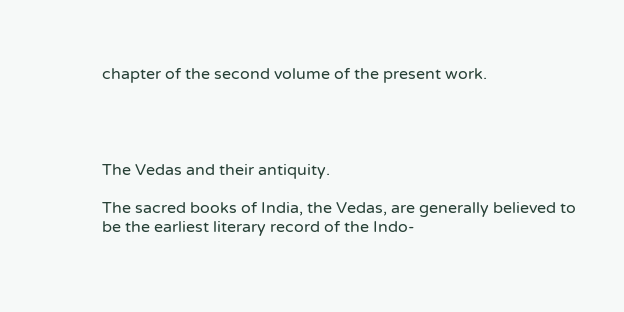chapter of the second volume of the present work.




The Vedas and their antiquity.

The sacred books of India, the Vedas, are generally believed to be the earliest literary record of the Indo-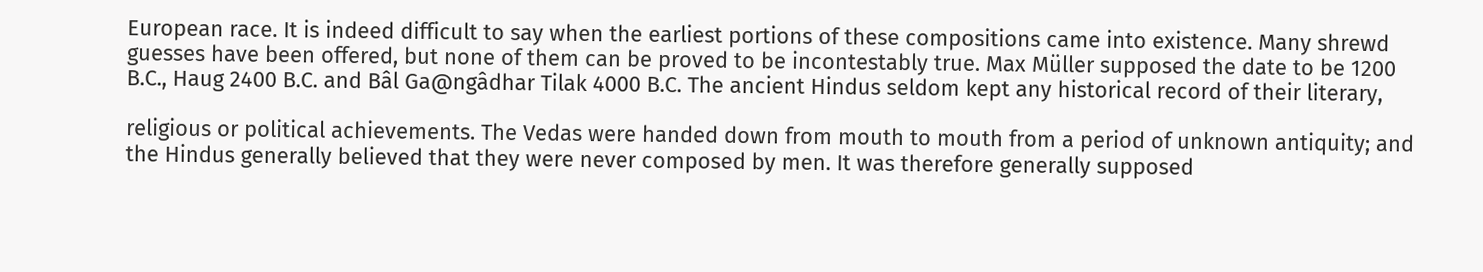European race. It is indeed difficult to say when the earliest portions of these compositions came into existence. Many shrewd guesses have been offered, but none of them can be proved to be incontestably true. Max Müller supposed the date to be 1200 B.C., Haug 2400 B.C. and Bâl Ga@ngâdhar Tilak 4000 B.C. The ancient Hindus seldom kept any historical record of their literary,

religious or political achievements. The Vedas were handed down from mouth to mouth from a period of unknown antiquity; and the Hindus generally believed that they were never composed by men. It was therefore generally supposed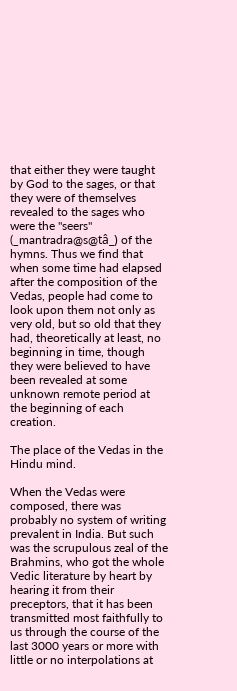that either they were taught by God to the sages, or that they were of themselves revealed to the sages who were the "seers" (_mantradra@s@tâ_) of the hymns. Thus we find that when some time had elapsed after the composition of the Vedas, people had come to look upon them not only as very old, but so old that they had, theoretically at least, no beginning in time, though they were believed to have been revealed at some unknown remote period at the beginning of each creation.

The place of the Vedas in the Hindu mind.

When the Vedas were composed, there was probably no system of writing prevalent in India. But such was the scrupulous zeal of the Brahmins, who got the whole Vedic literature by heart by hearing it from their preceptors, that it has been transmitted most faithfully to us through the course of the last 3000 years or more with little or no interpolations at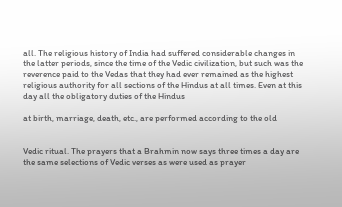all. The religious history of India had suffered considerable changes in the latter periods, since the time of the Vedic civilization, but such was the reverence paid to the Vedas that they had ever remained as the highest religious authority for all sections of the Hindus at all times. Even at this day all the obligatory duties of the Hindus

at birth, marriage, death, etc., are performed according to the old


Vedic ritual. The prayers that a Brahmin now says three times a day are the same selections of Vedic verses as were used as prayer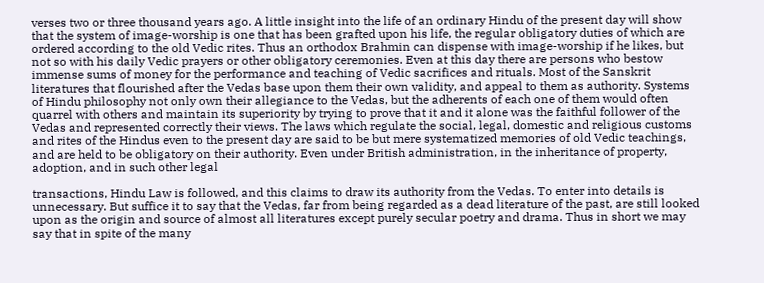verses two or three thousand years ago. A little insight into the life of an ordinary Hindu of the present day will show that the system of image-worship is one that has been grafted upon his life, the regular obligatory duties of which are ordered according to the old Vedic rites. Thus an orthodox Brahmin can dispense with image-worship if he likes, but not so with his daily Vedic prayers or other obligatory ceremonies. Even at this day there are persons who bestow immense sums of money for the performance and teaching of Vedic sacrifices and rituals. Most of the Sanskrit literatures that flourished after the Vedas base upon them their own validity, and appeal to them as authority. Systems of Hindu philosophy not only own their allegiance to the Vedas, but the adherents of each one of them would often quarrel with others and maintain its superiority by trying to prove that it and it alone was the faithful follower of the Vedas and represented correctly their views. The laws which regulate the social, legal, domestic and religious customs and rites of the Hindus even to the present day are said to be but mere systematized memories of old Vedic teachings, and are held to be obligatory on their authority. Even under British administration, in the inheritance of property, adoption, and in such other legal

transactions, Hindu Law is followed, and this claims to draw its authority from the Vedas. To enter into details is unnecessary. But suffice it to say that the Vedas, far from being regarded as a dead literature of the past, are still looked upon as the origin and source of almost all literatures except purely secular poetry and drama. Thus in short we may say that in spite of the many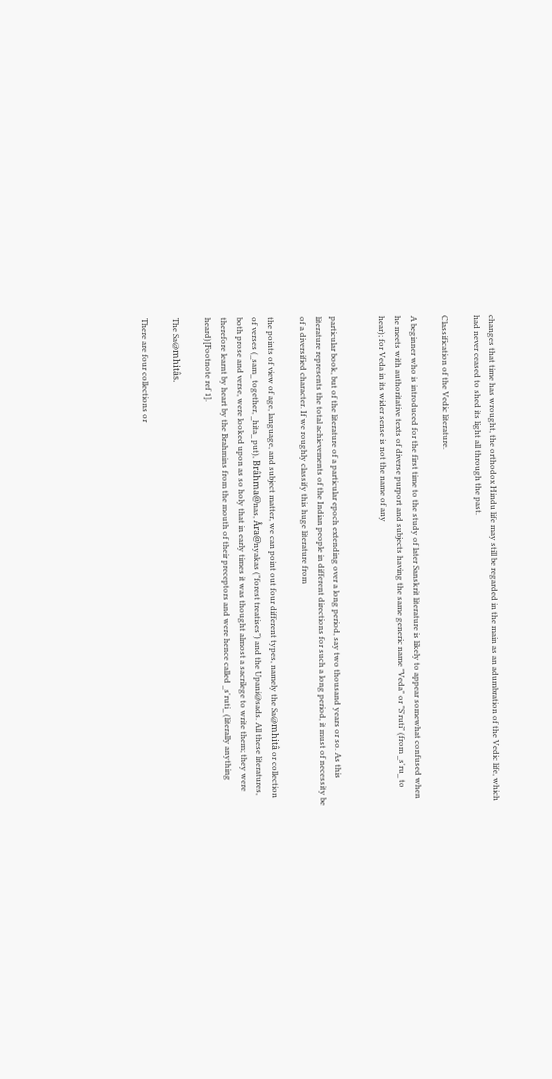changes that time has wrought, the orthodox Hindu life may still be regarded in the main as an adumbration of the Vedic life, which had never ceased to shed its light all through the past.

Classification of the Vedic literature.

A beginner who is introduced for the first time to the study of later Sanskrit literature is likely to appear somewhat confused when he meets with authoritative texts of diverse purport and subjects having the same generic name "Veda" or "S'ruti" (from _s'ru_ to hear); for Veda in its wider sense is not the name of any


particular book, but of the literature of a particular epoch extending over a long period, say two thousand years or so. As this literature represents the total achievements of the Indian people in different directions for such a long period, it must of necessity be of a diversified character. If we roughly classify this huge literature from

the points of view of age, language, and subject matter, we can point out four different types, namely the Sa@mhitâ or collection of verses (_sam_ together, _hita_ put), Brâhma@nas, Âra@nyakas ("forest treatises") and the Upani@sads. All these literatures, both prose and verse, were looked upon as so holy that in early times it was thought almost a sacrilege to write them; they were therefore learnt by heart by the Brahmins from the mouth of their preceptors and were hence called _s'ruti_ (literally anything heard)[Footnote ref 1].

The Sa@mhitâs.

There are four collections or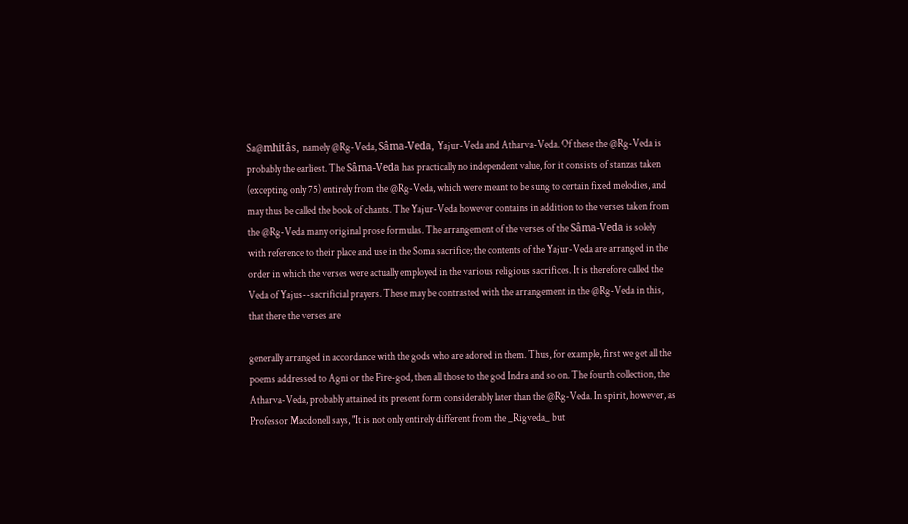Sa@mhitâs, namely @Rg-Veda, Sâma-Veda, Yajur-Veda and Atharva-Veda. Of these the @Rg-Veda is probably the earliest. The Sâma-Veda has practically no independent value, for it consists of stanzas taken (excepting only 75) entirely from the @Rg-Veda, which were meant to be sung to certain fixed melodies, and may thus be called the book of chants. The Yajur-Veda however contains in addition to the verses taken from the @Rg-Veda many original prose formulas. The arrangement of the verses of the Sâma-Veda is solely with reference to their place and use in the Soma sacrifice; the contents of the Yajur-Veda are arranged in the order in which the verses were actually employed in the various religious sacrifices. It is therefore called the Veda of Yajus--sacrificial prayers. These may be contrasted with the arrangement in the @Rg-Veda in this, that there the verses are

generally arranged in accordance with the gods who are adored in them. Thus, for example, first we get all the poems addressed to Agni or the Fire-god, then all those to the god Indra and so on. The fourth collection, the Atharva-Veda, probably attained its present form considerably later than the @Rg-Veda. In spirit, however, as Professor Macdonell says, "It is not only entirely different from the _Rigveda_ but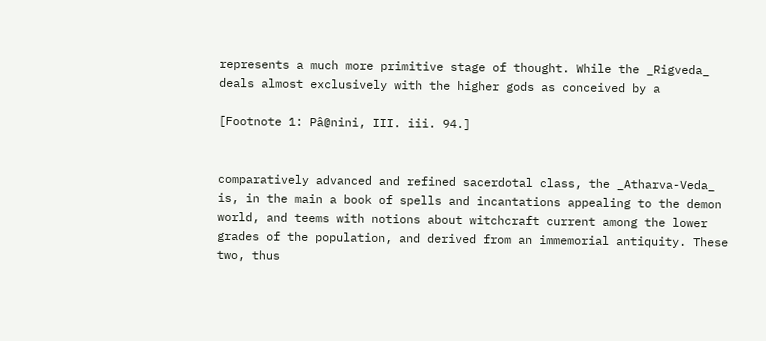represents a much more primitive stage of thought. While the _Rigveda_ deals almost exclusively with the higher gods as conceived by a

[Footnote 1: Pâ@nini, III. iii. 94.]


comparatively advanced and refined sacerdotal class, the _Atharva-Veda_ is, in the main a book of spells and incantations appealing to the demon world, and teems with notions about witchcraft current among the lower grades of the population, and derived from an immemorial antiquity. These two, thus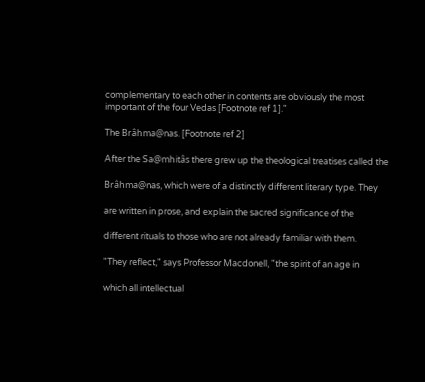complementary to each other in contents are obviously the most important of the four Vedas [Footnote ref 1]."

The Brâhma@nas. [Footnote ref 2]

After the Sa@mhitâs there grew up the theological treatises called the

Brâhma@nas, which were of a distinctly different literary type. They

are written in prose, and explain the sacred significance of the

different rituals to those who are not already familiar with them.

"They reflect," says Professor Macdonell, "the spirit of an age in

which all intellectual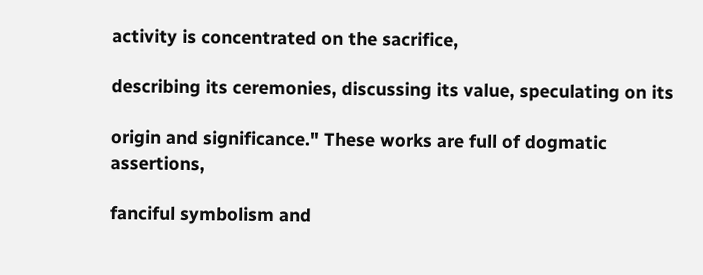activity is concentrated on the sacrifice,

describing its ceremonies, discussing its value, speculating on its

origin and significance." These works are full of dogmatic assertions,

fanciful symbolism and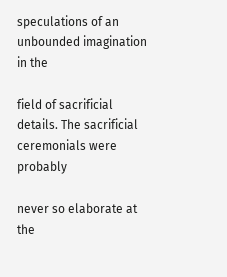speculations of an unbounded imagination in the

field of sacrificial details. The sacrificial ceremonials were probably

never so elaborate at the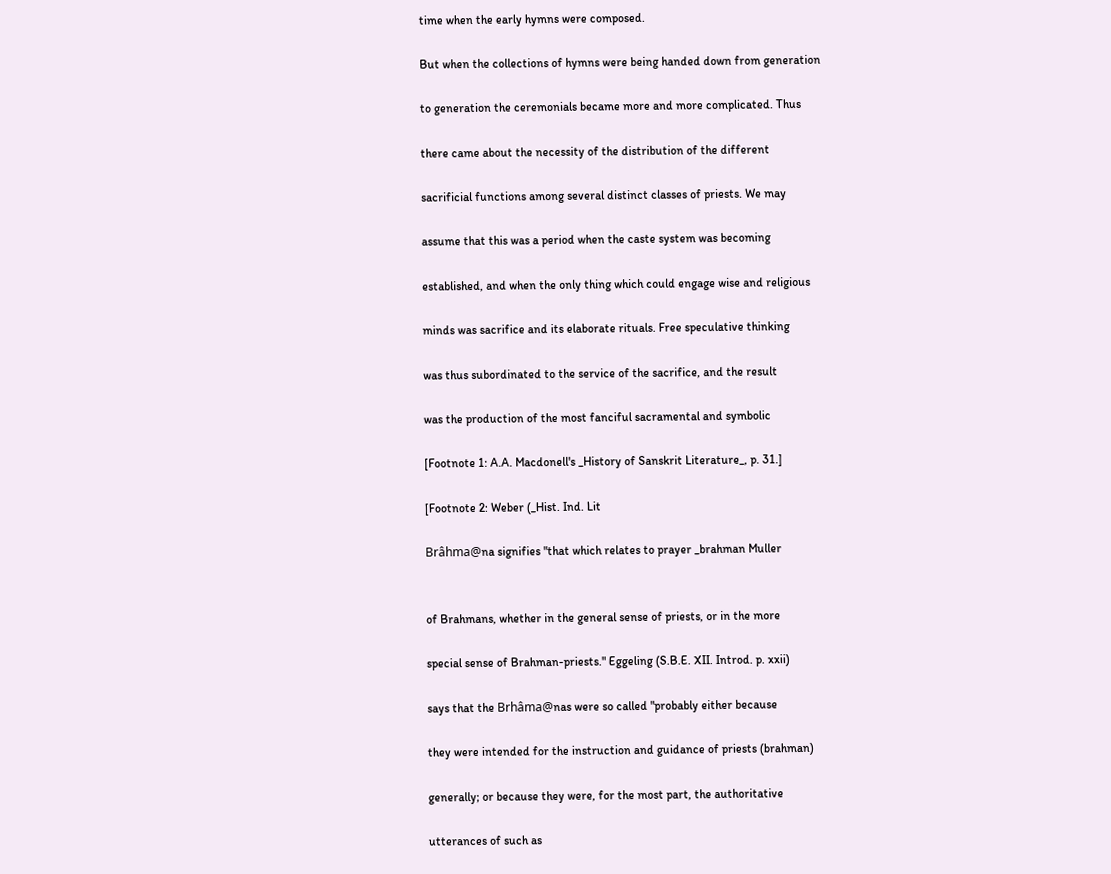time when the early hymns were composed.

But when the collections of hymns were being handed down from generation

to generation the ceremonials became more and more complicated. Thus

there came about the necessity of the distribution of the different

sacrificial functions among several distinct classes of priests. We may

assume that this was a period when the caste system was becoming

established, and when the only thing which could engage wise and religious

minds was sacrifice and its elaborate rituals. Free speculative thinking

was thus subordinated to the service of the sacrifice, and the result

was the production of the most fanciful sacramental and symbolic

[Footnote 1: A.A. Macdonell's _History of Sanskrit Literature_, p. 31.]

[Footnote 2: Weber (_Hist. Ind. Lit

Brâhma@na signifies "that which relates to prayer _brahman Muller


of Brahmans, whether in the general sense of priests, or in the more

special sense of Brahman-priests." Eggeling (S.B.E. XII. Introd. p. xxii)

says that the Brhâma@nas were so called "probably either because

they were intended for the instruction and guidance of priests (brahman)

generally; or because they were, for the most part, the authoritative

utterances of such as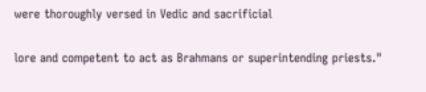were thoroughly versed in Vedic and sacrificial

lore and competent to act as Brahmans or superintending priests."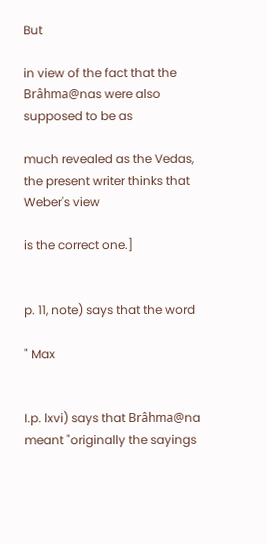But

in view of the fact that the Brâhma@nas were also supposed to be as

much revealed as the Vedas, the present writer thinks that Weber's view

is the correct one.]


p. 11, note) says that the word

" Max


I.p. lxvi) says that Brâhma@na meant "originally the sayings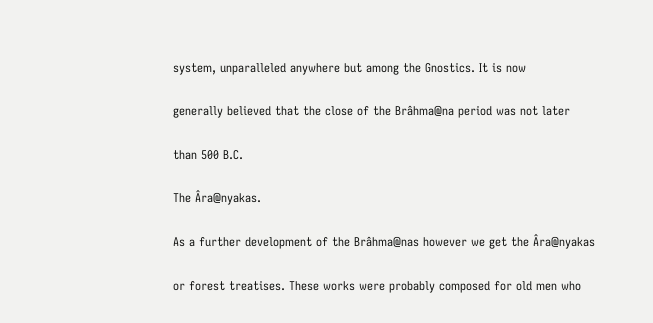system, unparalleled anywhere but among the Gnostics. It is now

generally believed that the close of the Brâhma@na period was not later

than 500 B.C.

The Âra@nyakas.

As a further development of the Brâhma@nas however we get the Âra@nyakas

or forest treatises. These works were probably composed for old men who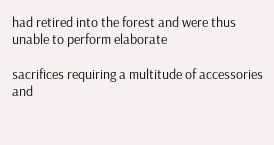had retired into the forest and were thus unable to perform elaborate

sacrifices requiring a multitude of accessories and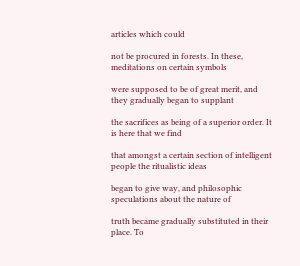articles which could

not be procured in forests. In these, meditations on certain symbols

were supposed to be of great merit, and they gradually began to supplant

the sacrifices as being of a superior order. It is here that we find

that amongst a certain section of intelligent people the ritualistic ideas

began to give way, and philosophic speculations about the nature of

truth became gradually substituted in their place. To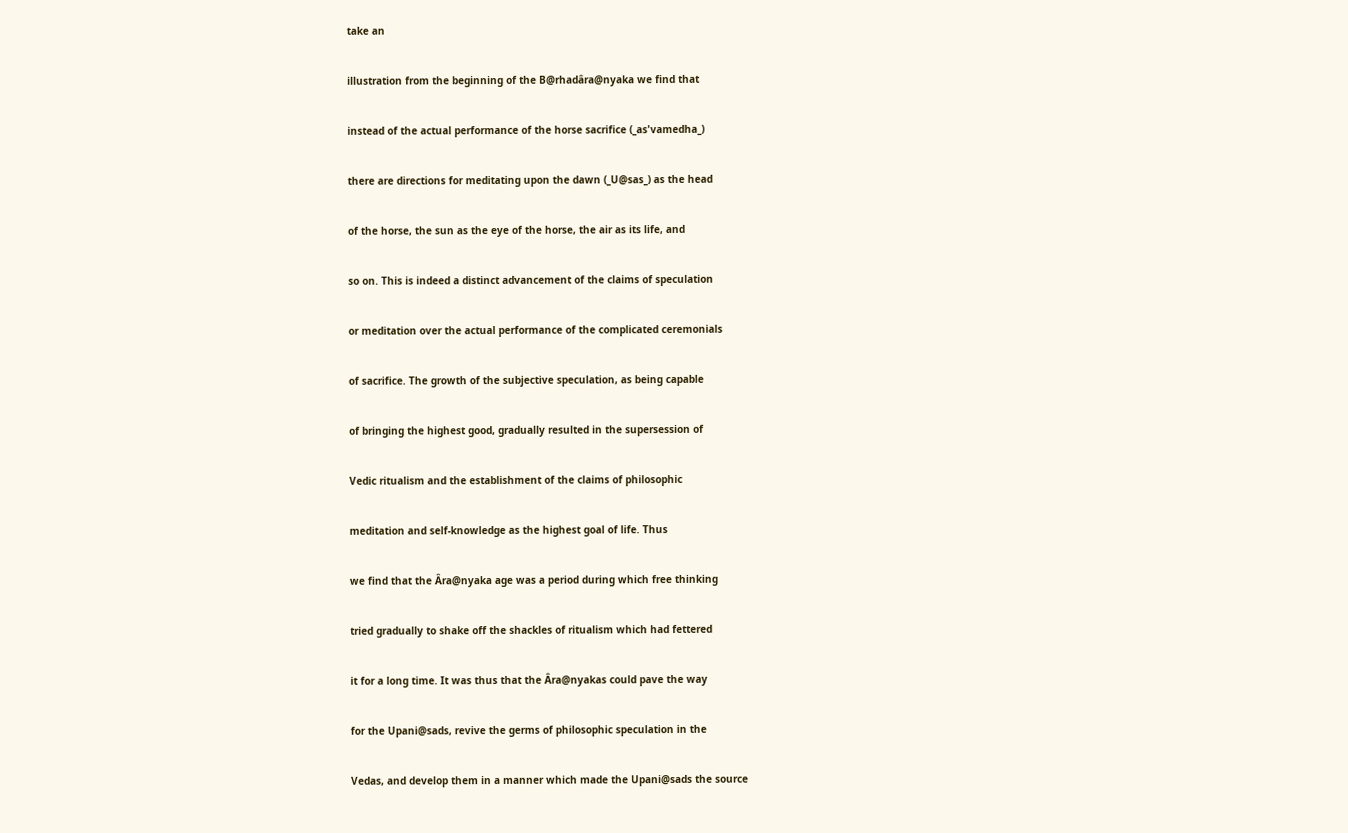take an

illustration from the beginning of the B@rhadâra@nyaka we find that

instead of the actual performance of the horse sacrifice (_as'vamedha_)

there are directions for meditating upon the dawn (_U@sas_) as the head

of the horse, the sun as the eye of the horse, the air as its life, and

so on. This is indeed a distinct advancement of the claims of speculation

or meditation over the actual performance of the complicated ceremonials

of sacrifice. The growth of the subjective speculation, as being capable

of bringing the highest good, gradually resulted in the supersession of

Vedic ritualism and the establishment of the claims of philosophic

meditation and self-knowledge as the highest goal of life. Thus

we find that the Âra@nyaka age was a period during which free thinking

tried gradually to shake off the shackles of ritualism which had fettered

it for a long time. It was thus that the Âra@nyakas could pave the way

for the Upani@sads, revive the germs of philosophic speculation in the

Vedas, and develop them in a manner which made the Upani@sads the source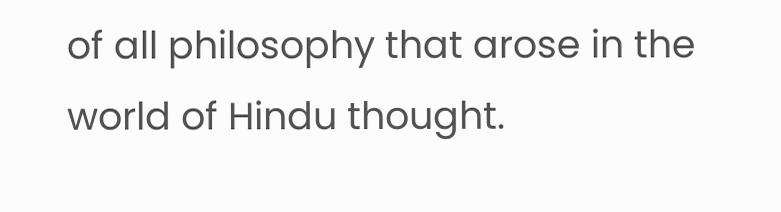of all philosophy that arose in the world of Hindu thought.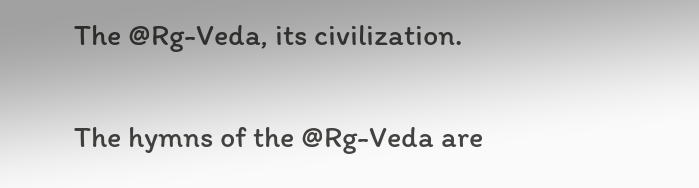The @Rg-Veda, its civilization.

The hymns of the @Rg-Veda are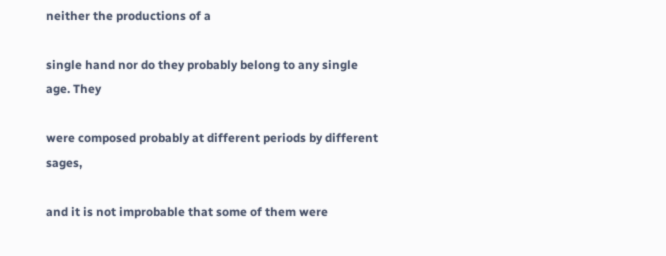neither the productions of a

single hand nor do they probably belong to any single age. They

were composed probably at different periods by different sages,

and it is not improbable that some of them were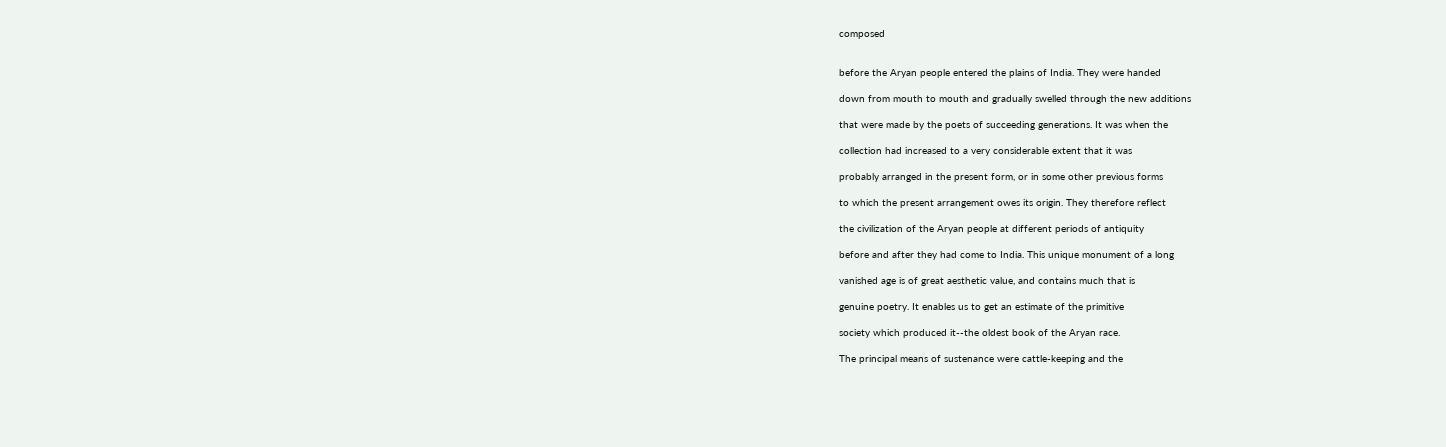composed


before the Aryan people entered the plains of India. They were handed

down from mouth to mouth and gradually swelled through the new additions

that were made by the poets of succeeding generations. It was when the

collection had increased to a very considerable extent that it was

probably arranged in the present form, or in some other previous forms

to which the present arrangement owes its origin. They therefore reflect

the civilization of the Aryan people at different periods of antiquity

before and after they had come to India. This unique monument of a long

vanished age is of great aesthetic value, and contains much that is

genuine poetry. It enables us to get an estimate of the primitive

society which produced it--the oldest book of the Aryan race.

The principal means of sustenance were cattle-keeping and the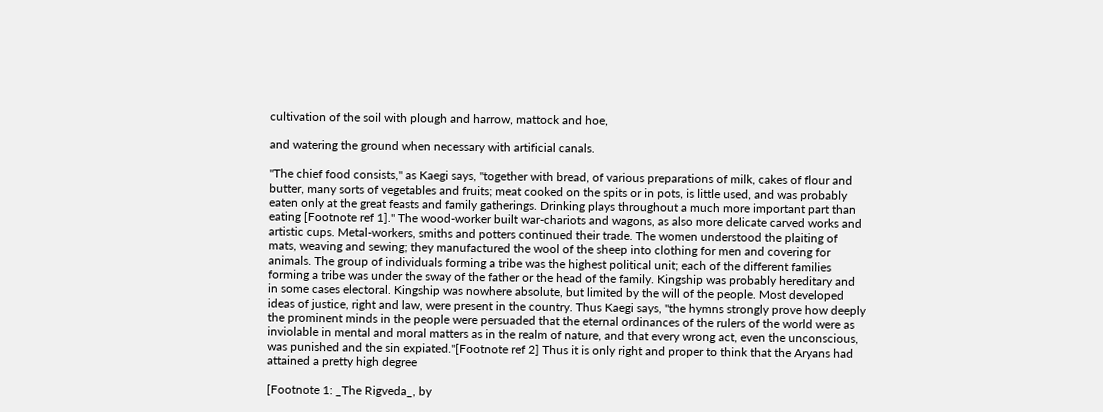cultivation of the soil with plough and harrow, mattock and hoe,

and watering the ground when necessary with artificial canals.

"The chief food consists," as Kaegi says, "together with bread, of various preparations of milk, cakes of flour and butter, many sorts of vegetables and fruits; meat cooked on the spits or in pots, is little used, and was probably eaten only at the great feasts and family gatherings. Drinking plays throughout a much more important part than eating [Footnote ref 1]." The wood-worker built war-chariots and wagons, as also more delicate carved works and artistic cups. Metal-workers, smiths and potters continued their trade. The women understood the plaiting of mats, weaving and sewing; they manufactured the wool of the sheep into clothing for men and covering for animals. The group of individuals forming a tribe was the highest political unit; each of the different families forming a tribe was under the sway of the father or the head of the family. Kingship was probably hereditary and in some cases electoral. Kingship was nowhere absolute, but limited by the will of the people. Most developed ideas of justice, right and law, were present in the country. Thus Kaegi says, "the hymns strongly prove how deeply the prominent minds in the people were persuaded that the eternal ordinances of the rulers of the world were as inviolable in mental and moral matters as in the realm of nature, and that every wrong act, even the unconscious, was punished and the sin expiated."[Footnote ref 2] Thus it is only right and proper to think that the Aryans had attained a pretty high degree

[Footnote 1: _The Rigveda_, by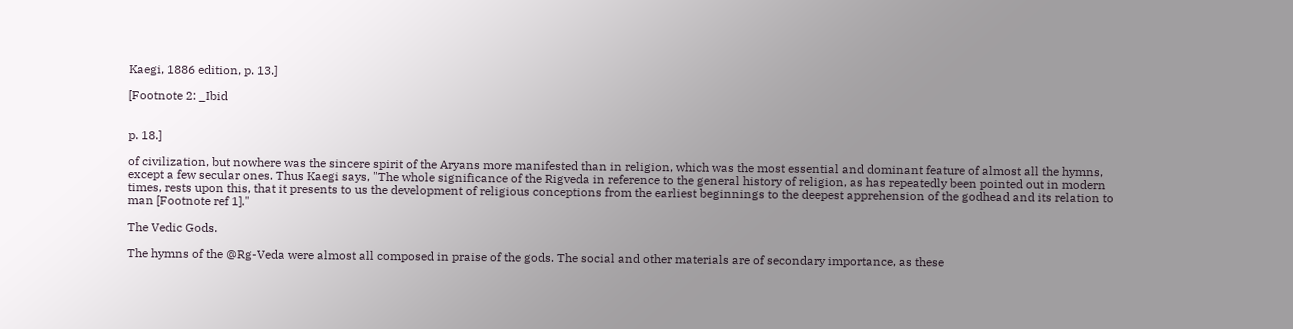Kaegi, 1886 edition, p. 13.]

[Footnote 2: _Ibid


p. 18.]

of civilization, but nowhere was the sincere spirit of the Aryans more manifested than in religion, which was the most essential and dominant feature of almost all the hymns, except a few secular ones. Thus Kaegi says, "The whole significance of the Rigveda in reference to the general history of religion, as has repeatedly been pointed out in modern times, rests upon this, that it presents to us the development of religious conceptions from the earliest beginnings to the deepest apprehension of the godhead and its relation to man [Footnote ref 1]."

The Vedic Gods.

The hymns of the @Rg-Veda were almost all composed in praise of the gods. The social and other materials are of secondary importance, as these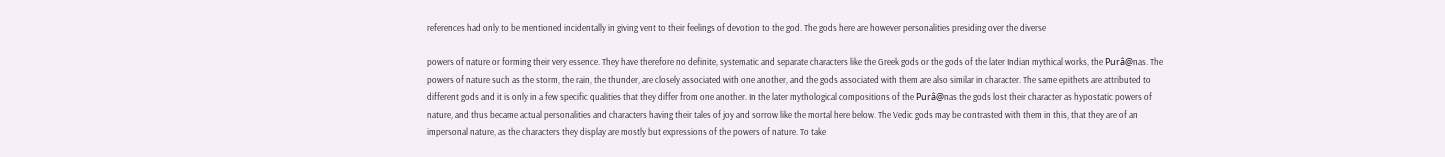references had only to be mentioned incidentally in giving vent to their feelings of devotion to the god. The gods here are however personalities presiding over the diverse

powers of nature or forming their very essence. They have therefore no definite, systematic and separate characters like the Greek gods or the gods of the later Indian mythical works, the Purâ@nas. The powers of nature such as the storm, the rain, the thunder, are closely associated with one another, and the gods associated with them are also similar in character. The same epithets are attributed to different gods and it is only in a few specific qualities that they differ from one another. In the later mythological compositions of the Purâ@nas the gods lost their character as hypostatic powers of nature, and thus became actual personalities and characters having their tales of joy and sorrow like the mortal here below. The Vedic gods may be contrasted with them in this, that they are of an impersonal nature, as the characters they display are mostly but expressions of the powers of nature. To take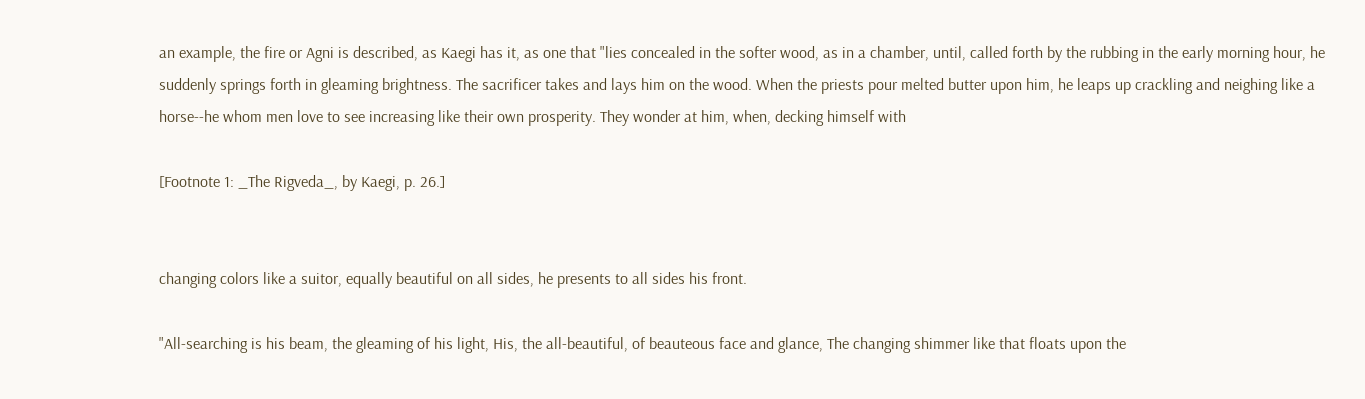an example, the fire or Agni is described, as Kaegi has it, as one that "lies concealed in the softer wood, as in a chamber, until, called forth by the rubbing in the early morning hour, he suddenly springs forth in gleaming brightness. The sacrificer takes and lays him on the wood. When the priests pour melted butter upon him, he leaps up crackling and neighing like a horse--he whom men love to see increasing like their own prosperity. They wonder at him, when, decking himself with

[Footnote 1: _The Rigveda_, by Kaegi, p. 26.]


changing colors like a suitor, equally beautiful on all sides, he presents to all sides his front.

"All-searching is his beam, the gleaming of his light, His, the all-beautiful, of beauteous face and glance, The changing shimmer like that floats upon the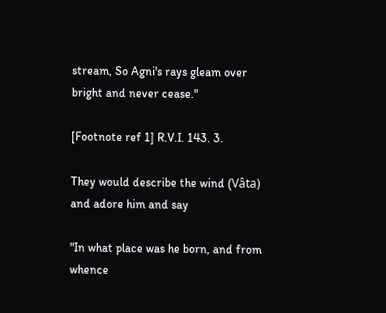stream, So Agni's rays gleam over bright and never cease."

[Footnote ref 1] R.V.I. 143. 3.

They would describe the wind (Vâta) and adore him and say

"In what place was he born, and from whence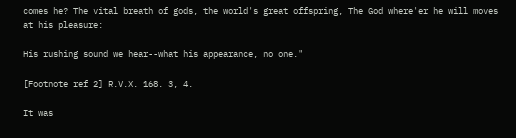comes he? The vital breath of gods, the world's great offspring, The God where'er he will moves at his pleasure:

His rushing sound we hear--what his appearance, no one."

[Footnote ref 2] R.V.X. 168. 3, 4.

It was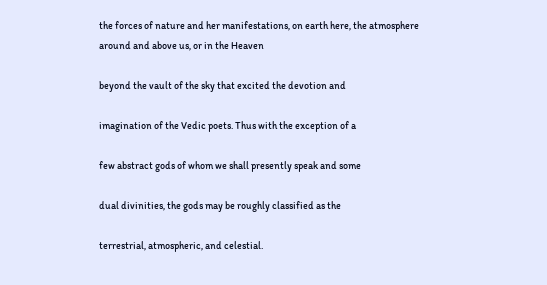the forces of nature and her manifestations, on earth here, the atmosphere around and above us, or in the Heaven

beyond the vault of the sky that excited the devotion and

imagination of the Vedic poets. Thus with the exception of a

few abstract gods of whom we shall presently speak and some

dual divinities, the gods may be roughly classified as the

terrestrial, atmospheric, and celestial.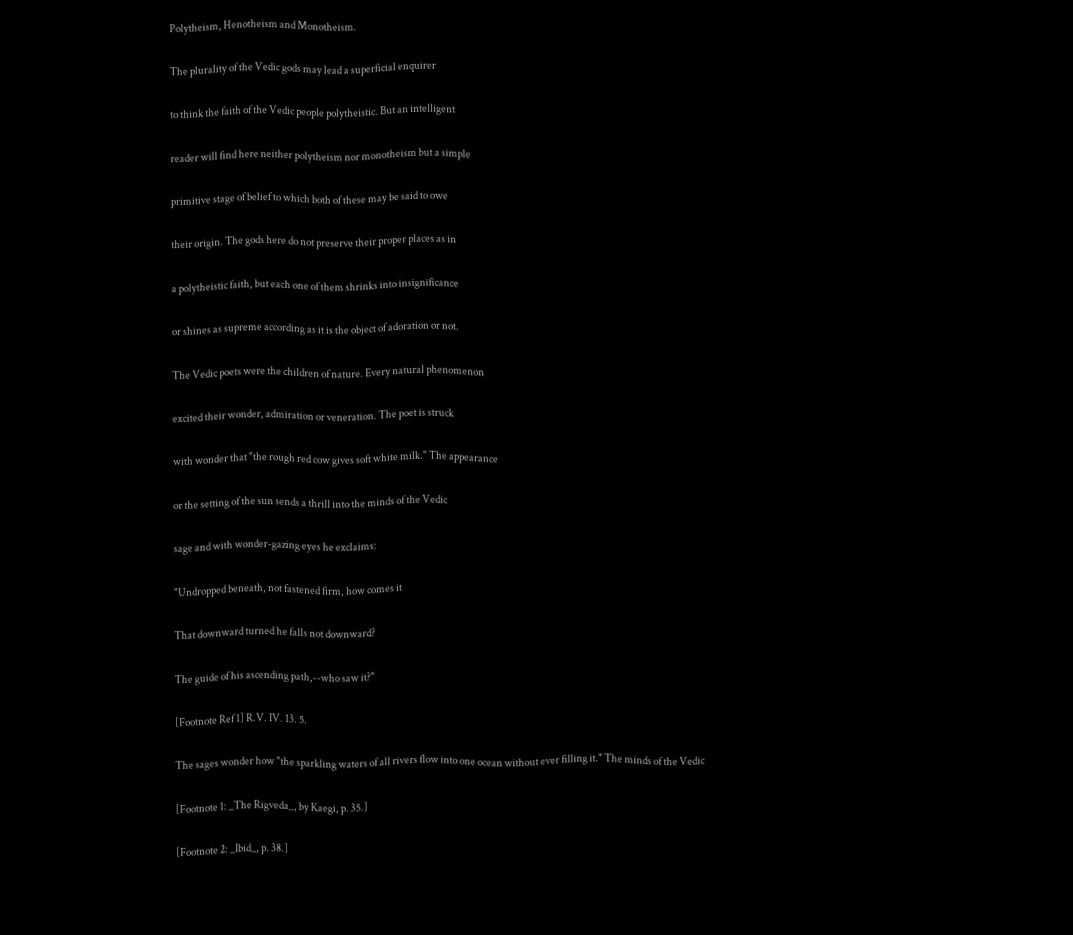Polytheism, Henotheism and Monotheism.

The plurality of the Vedic gods may lead a superficial enquirer

to think the faith of the Vedic people polytheistic. But an intelligent

reader will find here neither polytheism nor monotheism but a simple

primitive stage of belief to which both of these may be said to owe

their origin. The gods here do not preserve their proper places as in

a polytheistic faith, but each one of them shrinks into insignificance

or shines as supreme according as it is the object of adoration or not.

The Vedic poets were the children of nature. Every natural phenomenon

excited their wonder, admiration or veneration. The poet is struck

with wonder that "the rough red cow gives soft white milk." The appearance

or the setting of the sun sends a thrill into the minds of the Vedic

sage and with wonder-gazing eyes he exclaims:

"Undropped beneath, not fastened firm, how comes it

That downward turned he falls not downward?

The guide of his ascending path,--who saw it?"

[Footnote Ref 1] R.V. IV. 13. 5.

The sages wonder how "the sparkling waters of all rivers flow into one ocean without ever filling it." The minds of the Vedic

[Footnote 1: _The Rigveda_, by Kaegi, p. 35.]

[Footnote 2: _Ibid_, p. 38.]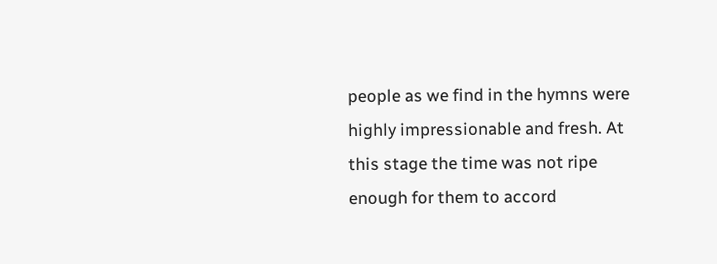people as we find in the hymns were highly impressionable and fresh. At this stage the time was not ripe enough for them to accord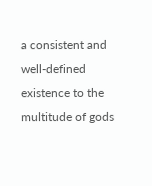a consistent and well-defined existence to the multitude of gods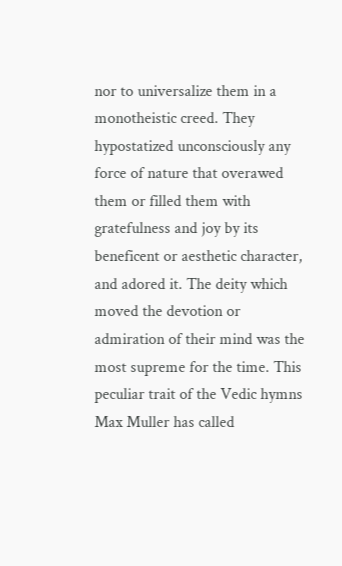nor to universalize them in a monotheistic creed. They hypostatized unconsciously any force of nature that overawed them or filled them with gratefulness and joy by its beneficent or aesthetic character, and adored it. The deity which moved the devotion or admiration of their mind was the most supreme for the time. This peculiar trait of the Vedic hymns Max Muller has called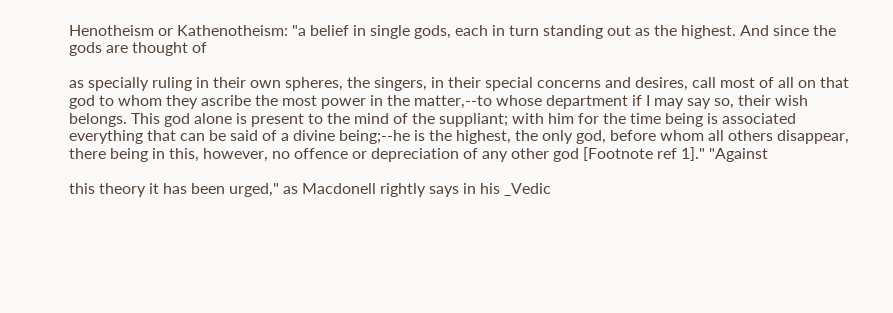Henotheism or Kathenotheism: "a belief in single gods, each in turn standing out as the highest. And since the gods are thought of

as specially ruling in their own spheres, the singers, in their special concerns and desires, call most of all on that god to whom they ascribe the most power in the matter,--to whose department if I may say so, their wish belongs. This god alone is present to the mind of the suppliant; with him for the time being is associated everything that can be said of a divine being;--he is the highest, the only god, before whom all others disappear, there being in this, however, no offence or depreciation of any other god [Footnote ref 1]." "Against

this theory it has been urged," as Macdonell rightly says in his _Vedic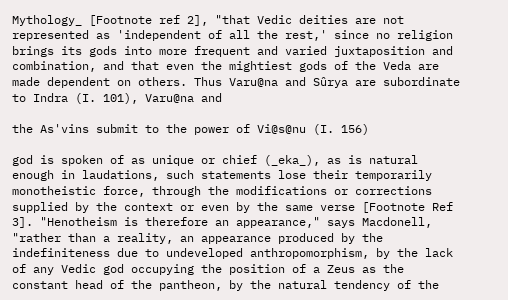Mythology_ [Footnote ref 2], "that Vedic deities are not represented as 'independent of all the rest,' since no religion brings its gods into more frequent and varied juxtaposition and combination, and that even the mightiest gods of the Veda are made dependent on others. Thus Varu@na and Sûrya are subordinate to Indra (I. 101), Varu@na and

the As'vins submit to the power of Vi@s@nu (I. 156)

god is spoken of as unique or chief (_eka_), as is natural enough in laudations, such statements lose their temporarily monotheistic force, through the modifications or corrections supplied by the context or even by the same verse [Footnote Ref 3]. "Henotheism is therefore an appearance," says Macdonell, "rather than a reality, an appearance produced by the indefiniteness due to undeveloped anthropomorphism, by the lack of any Vedic god occupying the position of a Zeus as the constant head of the pantheon, by the natural tendency of the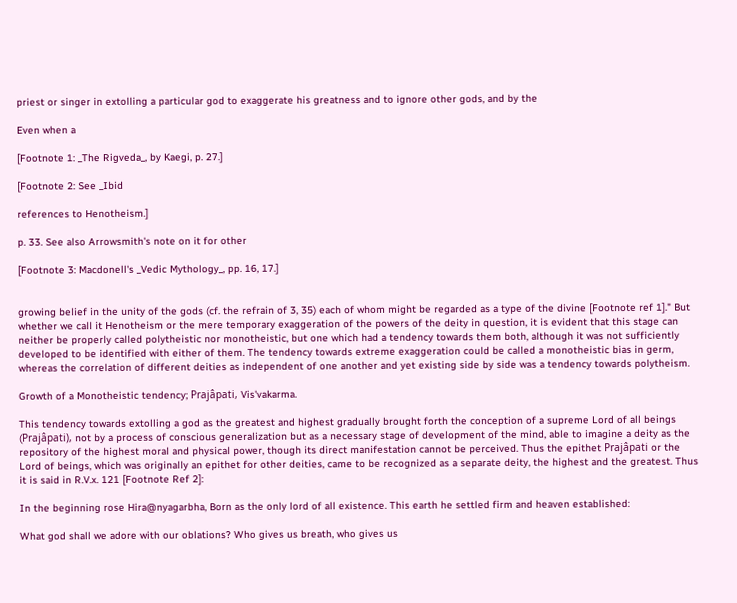priest or singer in extolling a particular god to exaggerate his greatness and to ignore other gods, and by the

Even when a

[Footnote 1: _The Rigveda_, by Kaegi, p. 27.]

[Footnote 2: See _Ibid

references to Henotheism.]

p. 33. See also Arrowsmith's note on it for other

[Footnote 3: Macdonell's _Vedic Mythology_, pp. 16, 17.]


growing belief in the unity of the gods (cf. the refrain of 3, 35) each of whom might be regarded as a type of the divine [Footnote ref 1]." But whether we call it Henotheism or the mere temporary exaggeration of the powers of the deity in question, it is evident that this stage can neither be properly called polytheistic nor monotheistic, but one which had a tendency towards them both, although it was not sufficiently developed to be identified with either of them. The tendency towards extreme exaggeration could be called a monotheistic bias in germ, whereas the correlation of different deities as independent of one another and yet existing side by side was a tendency towards polytheism.

Growth of a Monotheistic tendency; Prajâpati, Vis'vakarma.

This tendency towards extolling a god as the greatest and highest gradually brought forth the conception of a supreme Lord of all beings (Prajâpati), not by a process of conscious generalization but as a necessary stage of development of the mind, able to imagine a deity as the repository of the highest moral and physical power, though its direct manifestation cannot be perceived. Thus the epithet Prajâpati or the Lord of beings, which was originally an epithet for other deities, came to be recognized as a separate deity, the highest and the greatest. Thus it is said in R.V.x. 121 [Footnote Ref 2]:

In the beginning rose Hira@nyagarbha, Born as the only lord of all existence. This earth he settled firm and heaven established:

What god shall we adore with our oblations? Who gives us breath, who gives us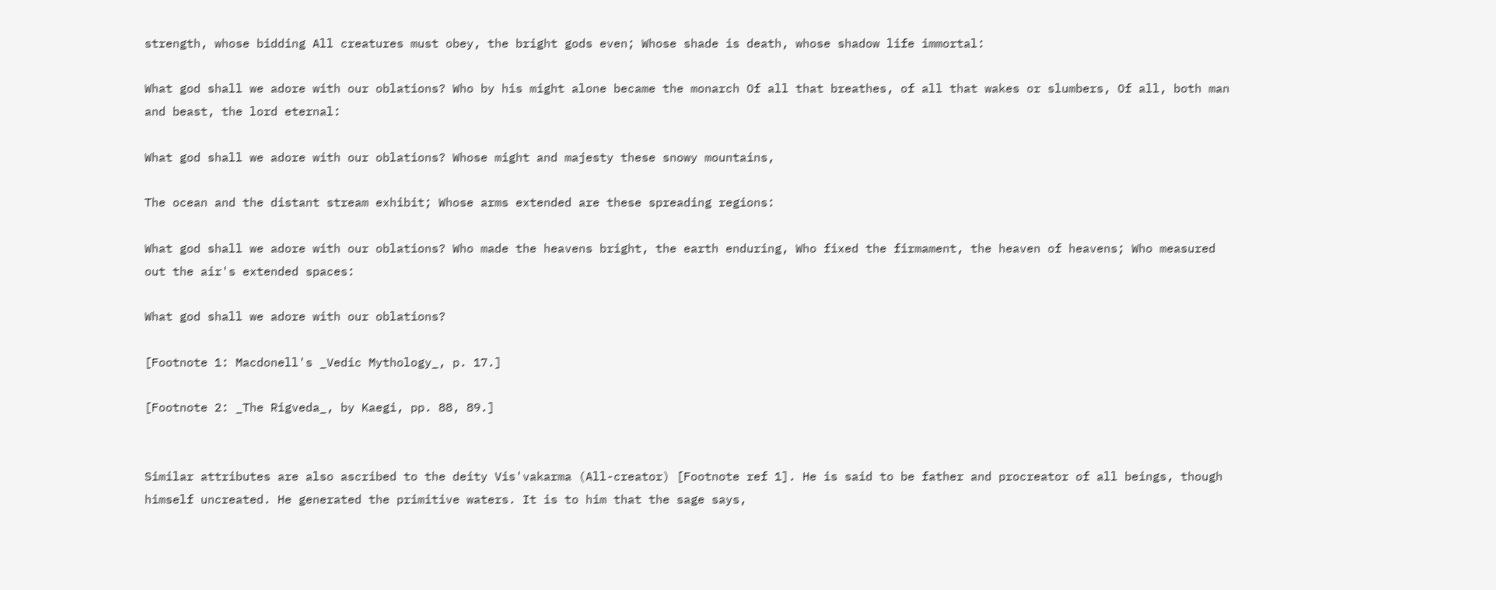strength, whose bidding All creatures must obey, the bright gods even; Whose shade is death, whose shadow life immortal:

What god shall we adore with our oblations? Who by his might alone became the monarch Of all that breathes, of all that wakes or slumbers, Of all, both man and beast, the lord eternal:

What god shall we adore with our oblations? Whose might and majesty these snowy mountains,

The ocean and the distant stream exhibit; Whose arms extended are these spreading regions:

What god shall we adore with our oblations? Who made the heavens bright, the earth enduring, Who fixed the firmament, the heaven of heavens; Who measured out the air's extended spaces:

What god shall we adore with our oblations?

[Footnote 1: Macdonell's _Vedic Mythology_, p. 17.]

[Footnote 2: _The Rigveda_, by Kaegi, pp. 88, 89.]


Similar attributes are also ascribed to the deity Vis'vakarma (All-creator) [Footnote ref 1]. He is said to be father and procreator of all beings, though himself uncreated. He generated the primitive waters. It is to him that the sage says,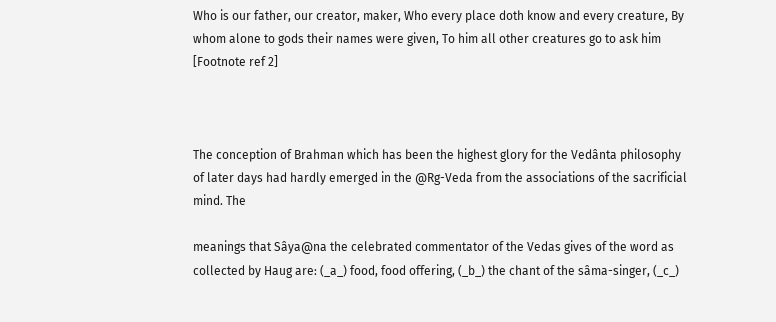Who is our father, our creator, maker, Who every place doth know and every creature, By whom alone to gods their names were given, To him all other creatures go to ask him [Footnote ref 2]



The conception of Brahman which has been the highest glory for the Vedânta philosophy of later days had hardly emerged in the @Rg-Veda from the associations of the sacrificial mind. The

meanings that Sâya@na the celebrated commentator of the Vedas gives of the word as collected by Haug are: (_a_) food, food offering, (_b_) the chant of the sâma-singer, (_c_)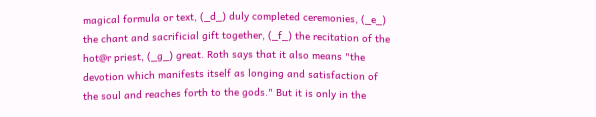magical formula or text, (_d_) duly completed ceremonies, (_e_) the chant and sacrificial gift together, (_f_) the recitation of the hot@r priest, (_g_) great. Roth says that it also means "the devotion which manifests itself as longing and satisfaction of the soul and reaches forth to the gods." But it is only in the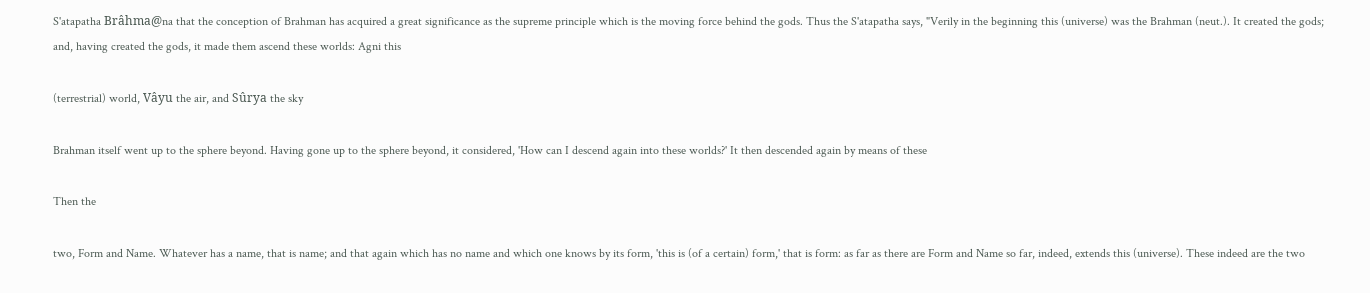S'atapatha Brâhma@na that the conception of Brahman has acquired a great significance as the supreme principle which is the moving force behind the gods. Thus the S'atapatha says, "Verily in the beginning this (universe) was the Brahman (neut.). It created the gods; and, having created the gods, it made them ascend these worlds: Agni this

(terrestrial) world, Vâyu the air, and Sûrya the sky

Brahman itself went up to the sphere beyond. Having gone up to the sphere beyond, it considered, 'How can I descend again into these worlds?' It then descended again by means of these

Then the

two, Form and Name. Whatever has a name, that is name; and that again which has no name and which one knows by its form, 'this is (of a certain) form,' that is form: as far as there are Form and Name so far, indeed, extends this (universe). These indeed are the two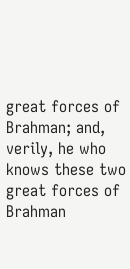great forces of Brahman; and, verily, he who knows these two great forces of Brahman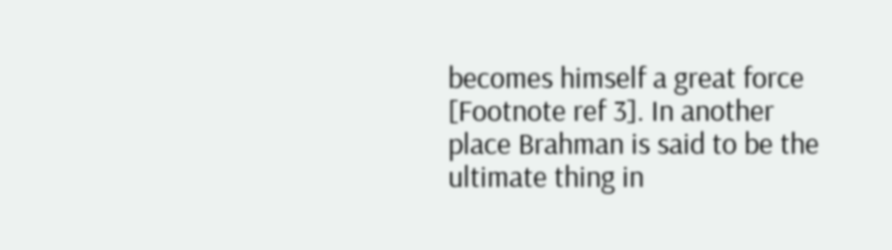becomes himself a great force [Footnote ref 3]. In another place Brahman is said to be the ultimate thing in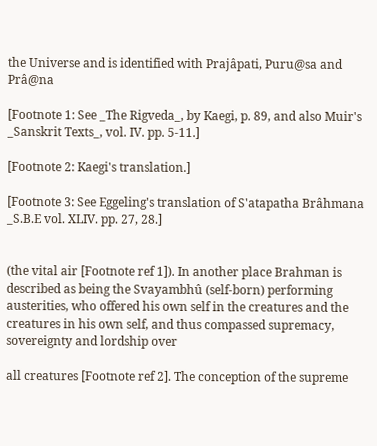the Universe and is identified with Prajâpati, Puru@sa and Prâ@na

[Footnote 1: See _The Rigveda_, by Kaegi, p. 89, and also Muir's _Sanskrit Texts_, vol. IV. pp. 5-11.]

[Footnote 2: Kaegi's translation.]

[Footnote 3: See Eggeling's translation of S'atapatha Brâhmana _S.B.E vol. XLIV. pp. 27, 28.]


(the vital air [Footnote ref 1]). In another place Brahman is described as being the Svayambhû (self-born) performing austerities, who offered his own self in the creatures and the creatures in his own self, and thus compassed supremacy, sovereignty and lordship over

all creatures [Footnote ref 2]. The conception of the supreme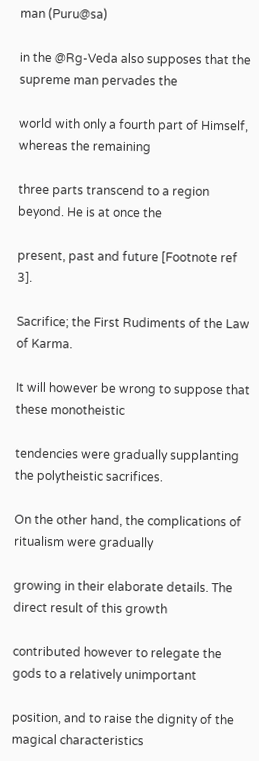man (Puru@sa)

in the @Rg-Veda also supposes that the supreme man pervades the

world with only a fourth part of Himself, whereas the remaining

three parts transcend to a region beyond. He is at once the

present, past and future [Footnote ref 3].

Sacrifice; the First Rudiments of the Law of Karma.

It will however be wrong to suppose that these monotheistic

tendencies were gradually supplanting the polytheistic sacrifices.

On the other hand, the complications of ritualism were gradually

growing in their elaborate details. The direct result of this growth

contributed however to relegate the gods to a relatively unimportant

position, and to raise the dignity of the magical characteristics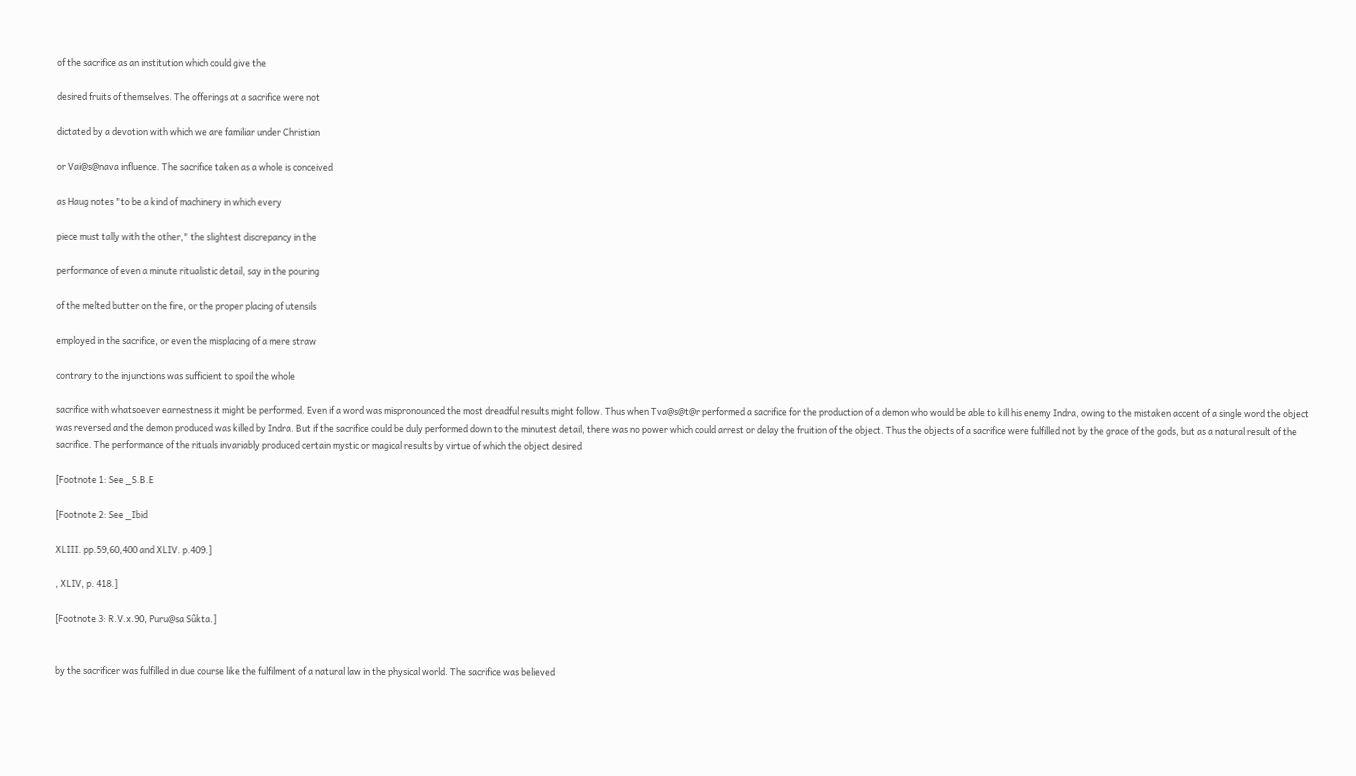of the sacrifice as an institution which could give the

desired fruits of themselves. The offerings at a sacrifice were not

dictated by a devotion with which we are familiar under Christian

or Vai@s@nava influence. The sacrifice taken as a whole is conceived

as Haug notes "to be a kind of machinery in which every

piece must tally with the other," the slightest discrepancy in the

performance of even a minute ritualistic detail, say in the pouring

of the melted butter on the fire, or the proper placing of utensils

employed in the sacrifice, or even the misplacing of a mere straw

contrary to the injunctions was sufficient to spoil the whole

sacrifice with whatsoever earnestness it might be performed. Even if a word was mispronounced the most dreadful results might follow. Thus when Tva@s@t@r performed a sacrifice for the production of a demon who would be able to kill his enemy Indra, owing to the mistaken accent of a single word the object was reversed and the demon produced was killed by Indra. But if the sacrifice could be duly performed down to the minutest detail, there was no power which could arrest or delay the fruition of the object. Thus the objects of a sacrifice were fulfilled not by the grace of the gods, but as a natural result of the sacrifice. The performance of the rituals invariably produced certain mystic or magical results by virtue of which the object desired

[Footnote 1: See _S.B.E

[Footnote 2: See _Ibid

XLIII. pp.59,60,400 and XLIV. p.409.]

, XLIV, p. 418.]

[Footnote 3: R.V.x.90, Puru@sa Sûkta.]


by the sacrificer was fulfilled in due course like the fulfilment of a natural law in the physical world. The sacrifice was believed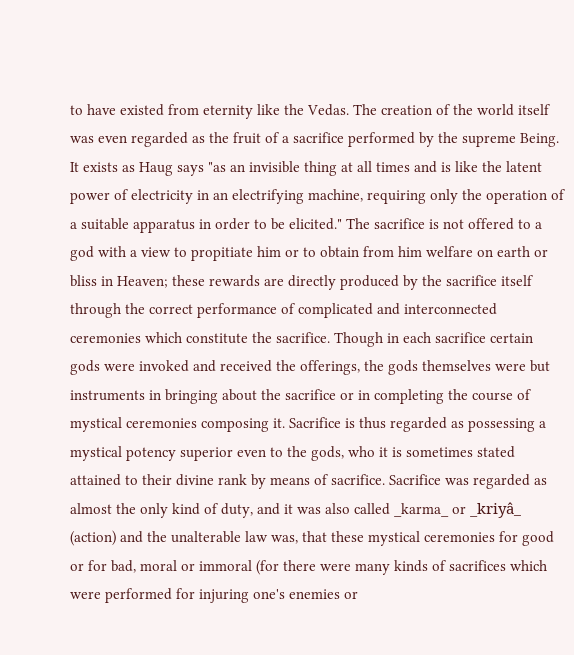to have existed from eternity like the Vedas. The creation of the world itself was even regarded as the fruit of a sacrifice performed by the supreme Being. It exists as Haug says "as an invisible thing at all times and is like the latent power of electricity in an electrifying machine, requiring only the operation of a suitable apparatus in order to be elicited." The sacrifice is not offered to a god with a view to propitiate him or to obtain from him welfare on earth or bliss in Heaven; these rewards are directly produced by the sacrifice itself through the correct performance of complicated and interconnected ceremonies which constitute the sacrifice. Though in each sacrifice certain gods were invoked and received the offerings, the gods themselves were but instruments in bringing about the sacrifice or in completing the course of mystical ceremonies composing it. Sacrifice is thus regarded as possessing a mystical potency superior even to the gods, who it is sometimes stated attained to their divine rank by means of sacrifice. Sacrifice was regarded as almost the only kind of duty, and it was also called _karma_ or _kriyâ_ (action) and the unalterable law was, that these mystical ceremonies for good or for bad, moral or immoral (for there were many kinds of sacrifices which were performed for injuring one's enemies or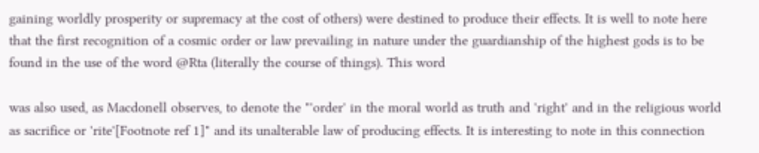gaining worldly prosperity or supremacy at the cost of others) were destined to produce their effects. It is well to note here that the first recognition of a cosmic order or law prevailing in nature under the guardianship of the highest gods is to be found in the use of the word @Rta (literally the course of things). This word

was also used, as Macdonell observes, to denote the "'order' in the moral world as truth and 'right' and in the religious world as sacrifice or 'rite'[Footnote ref 1]" and its unalterable law of producing effects. It is interesting to note in this connection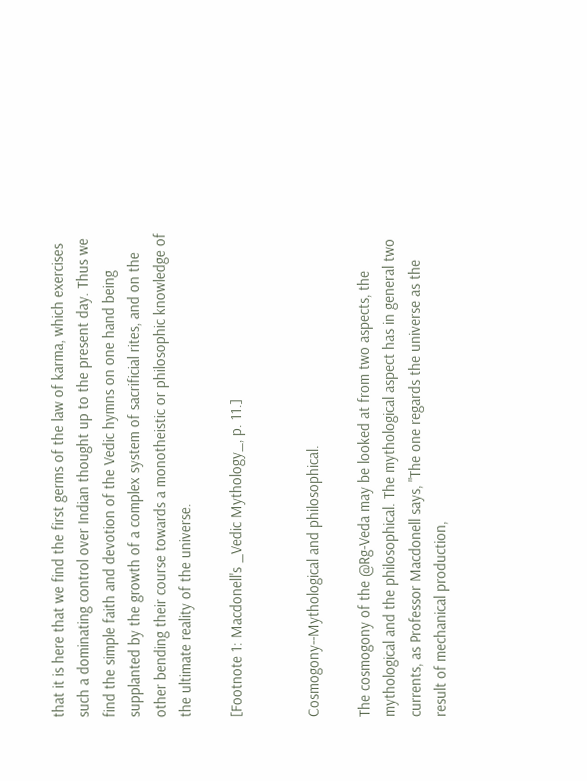that it is here that we find the first germs of the law of karma, which exercises such a dominating control over Indian thought up to the present day. Thus we find the simple faith and devotion of the Vedic hymns on one hand being supplanted by the growth of a complex system of sacrificial rites, and on the other bending their course towards a monotheistic or philosophic knowledge of the ultimate reality of the universe.

[Footnote 1: Macdonell's _Vedic Mythology_, p. 11.]


Cosmogony--Mythological and philosophical.

The cosmogony of the @Rg-Veda may be looked at from two aspects, the mythological and the philosophical. The mythological aspect has in general two currents, as Professor Macdonell says, "The one regards the universe as the result of mechanical production,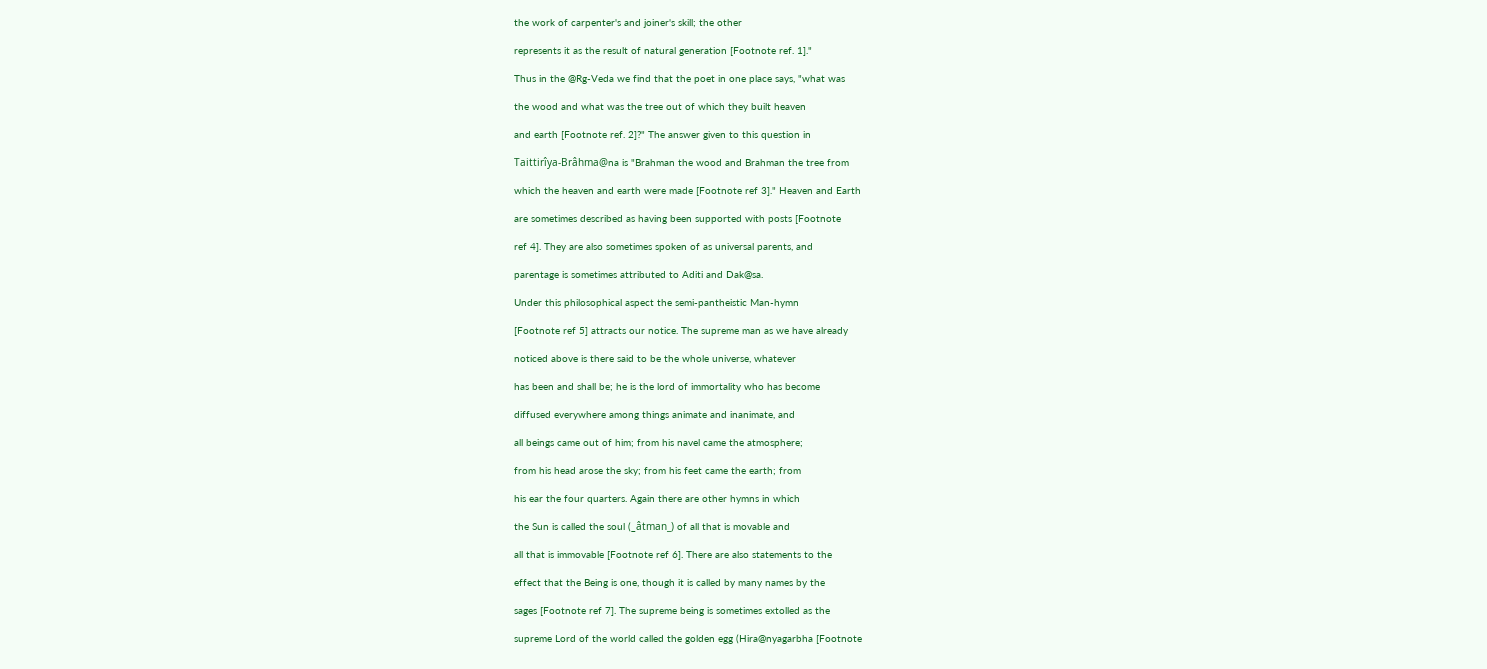the work of carpenter's and joiner's skill; the other

represents it as the result of natural generation [Footnote ref. 1]."

Thus in the @Rg-Veda we find that the poet in one place says, "what was

the wood and what was the tree out of which they built heaven

and earth [Footnote ref. 2]?" The answer given to this question in

Taittirîya-Brâhma@na is "Brahman the wood and Brahman the tree from

which the heaven and earth were made [Footnote ref 3]." Heaven and Earth

are sometimes described as having been supported with posts [Footnote

ref 4]. They are also sometimes spoken of as universal parents, and

parentage is sometimes attributed to Aditi and Dak@sa.

Under this philosophical aspect the semi-pantheistic Man-hymn

[Footnote ref 5] attracts our notice. The supreme man as we have already

noticed above is there said to be the whole universe, whatever

has been and shall be; he is the lord of immortality who has become

diffused everywhere among things animate and inanimate, and

all beings came out of him; from his navel came the atmosphere;

from his head arose the sky; from his feet came the earth; from

his ear the four quarters. Again there are other hymns in which

the Sun is called the soul (_âtman_) of all that is movable and

all that is immovable [Footnote ref 6]. There are also statements to the

effect that the Being is one, though it is called by many names by the

sages [Footnote ref 7]. The supreme being is sometimes extolled as the

supreme Lord of the world called the golden egg (Hira@nyagarbha [Footnote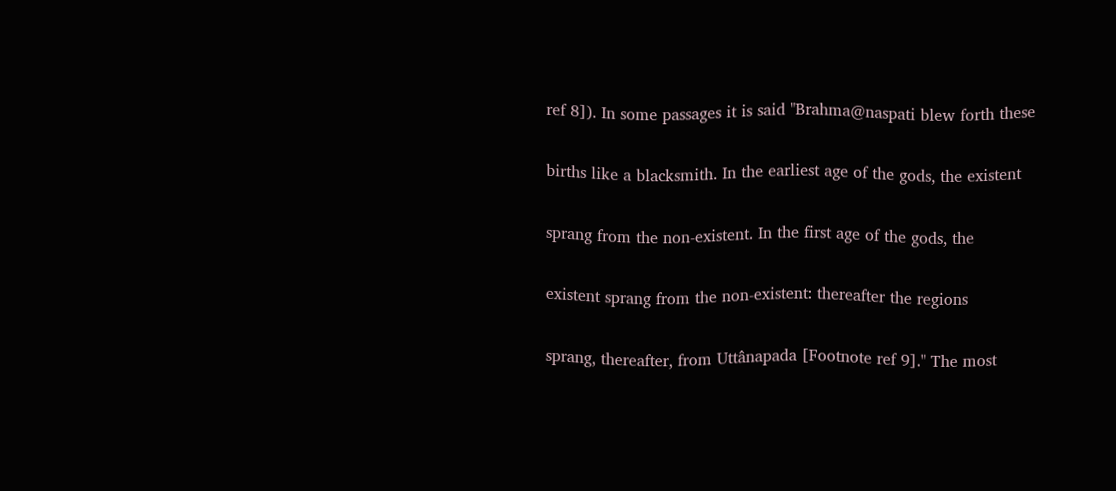ref 8]). In some passages it is said "Brahma@naspati blew forth these

births like a blacksmith. In the earliest age of the gods, the existent

sprang from the non-existent. In the first age of the gods, the

existent sprang from the non-existent: thereafter the regions

sprang, thereafter, from Uttânapada [Footnote ref 9]." The most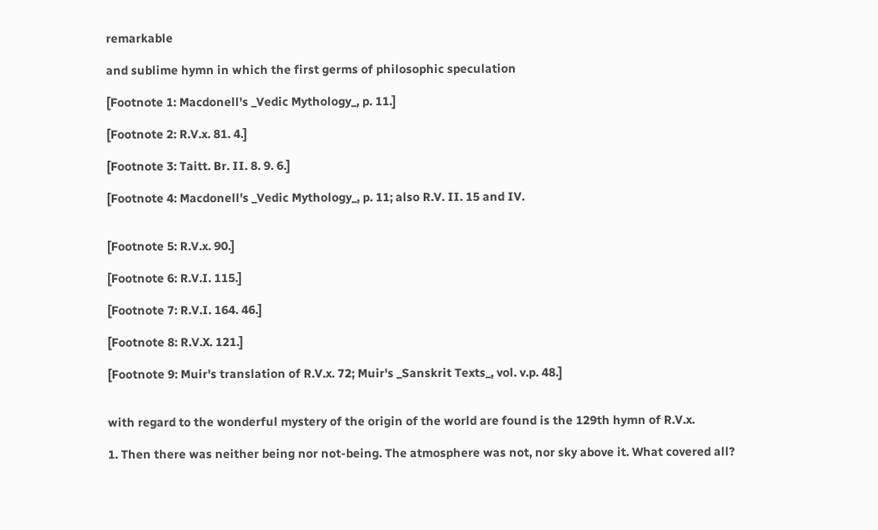remarkable

and sublime hymn in which the first germs of philosophic speculation

[Footnote 1: Macdonell's _Vedic Mythology_, p. 11.]

[Footnote 2: R.V.x. 81. 4.]

[Footnote 3: Taitt. Br. II. 8. 9. 6.]

[Footnote 4: Macdonell's _Vedic Mythology_, p. 11; also R.V. II. 15 and IV.


[Footnote 5: R.V.x. 90.]

[Footnote 6: R.V.I. 115.]

[Footnote 7: R.V.I. 164. 46.]

[Footnote 8: R.V.X. 121.]

[Footnote 9: Muir's translation of R.V.x. 72; Muir's _Sanskrit Texts_, vol. v.p. 48.]


with regard to the wonderful mystery of the origin of the world are found is the 129th hymn of R.V.x.

1. Then there was neither being nor not-being. The atmosphere was not, nor sky above it. What covered all?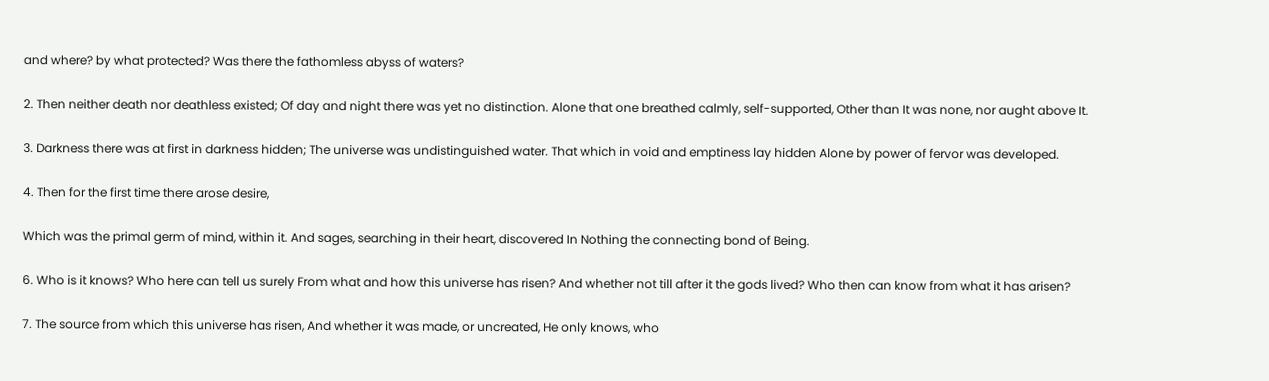and where? by what protected? Was there the fathomless abyss of waters?

2. Then neither death nor deathless existed; Of day and night there was yet no distinction. Alone that one breathed calmly, self-supported, Other than It was none, nor aught above It.

3. Darkness there was at first in darkness hidden; The universe was undistinguished water. That which in void and emptiness lay hidden Alone by power of fervor was developed.

4. Then for the first time there arose desire,

Which was the primal germ of mind, within it. And sages, searching in their heart, discovered In Nothing the connecting bond of Being.

6. Who is it knows? Who here can tell us surely From what and how this universe has risen? And whether not till after it the gods lived? Who then can know from what it has arisen?

7. The source from which this universe has risen, And whether it was made, or uncreated, He only knows, who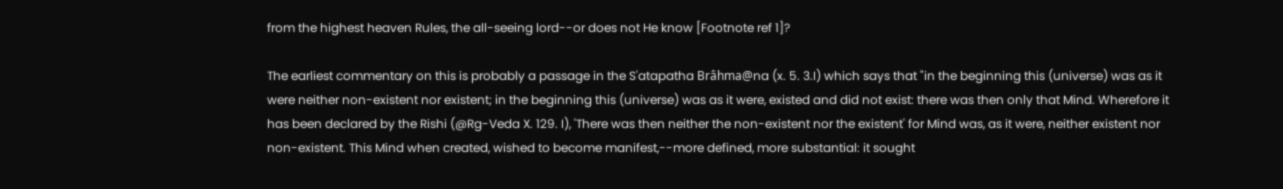from the highest heaven Rules, the all-seeing lord--or does not He know [Footnote ref 1]?

The earliest commentary on this is probably a passage in the S'atapatha Brâhma@na (x. 5. 3.I) which says that "in the beginning this (universe) was as it were neither non-existent nor existent; in the beginning this (universe) was as it were, existed and did not exist: there was then only that Mind. Wherefore it has been declared by the Rishi (@Rg-Veda X. 129. I), 'There was then neither the non-existent nor the existent' for Mind was, as it were, neither existent nor non-existent. This Mind when created, wished to become manifest,--more defined, more substantial: it sought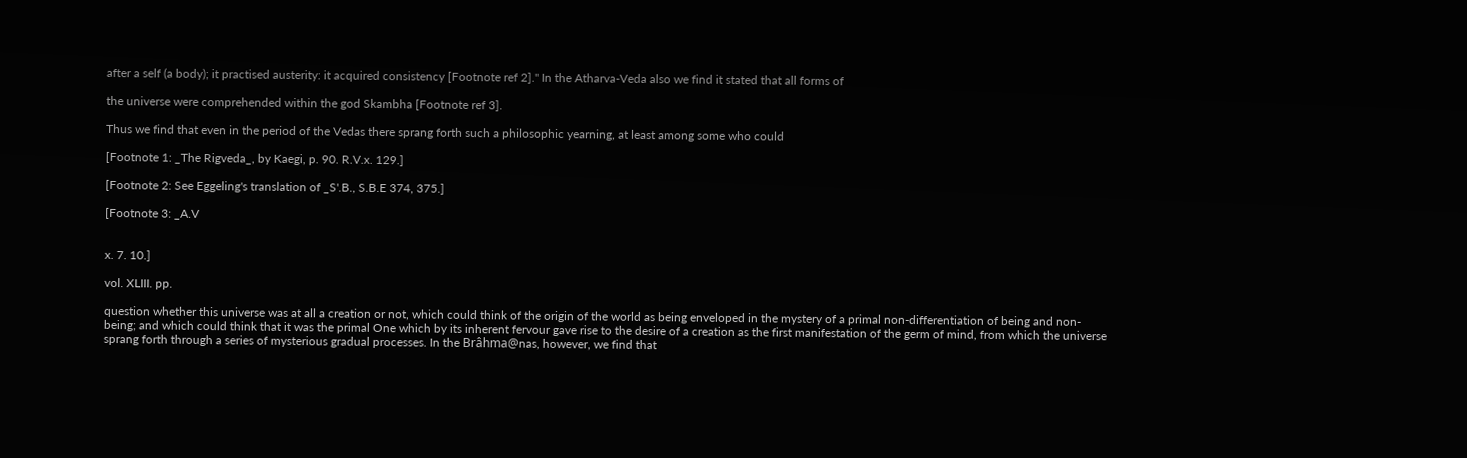after a self (a body); it practised austerity: it acquired consistency [Footnote ref 2]." In the Atharva-Veda also we find it stated that all forms of

the universe were comprehended within the god Skambha [Footnote ref 3].

Thus we find that even in the period of the Vedas there sprang forth such a philosophic yearning, at least among some who could

[Footnote 1: _The Rigveda_, by Kaegi, p. 90. R.V.x. 129.]

[Footnote 2: See Eggeling's translation of _S'.B., S.B.E 374, 375.]

[Footnote 3: _A.V


x. 7. 10.]

vol. XLIII. pp.

question whether this universe was at all a creation or not, which could think of the origin of the world as being enveloped in the mystery of a primal non-differentiation of being and non-being; and which could think that it was the primal One which by its inherent fervour gave rise to the desire of a creation as the first manifestation of the germ of mind, from which the universe sprang forth through a series of mysterious gradual processes. In the Brâhma@nas, however, we find that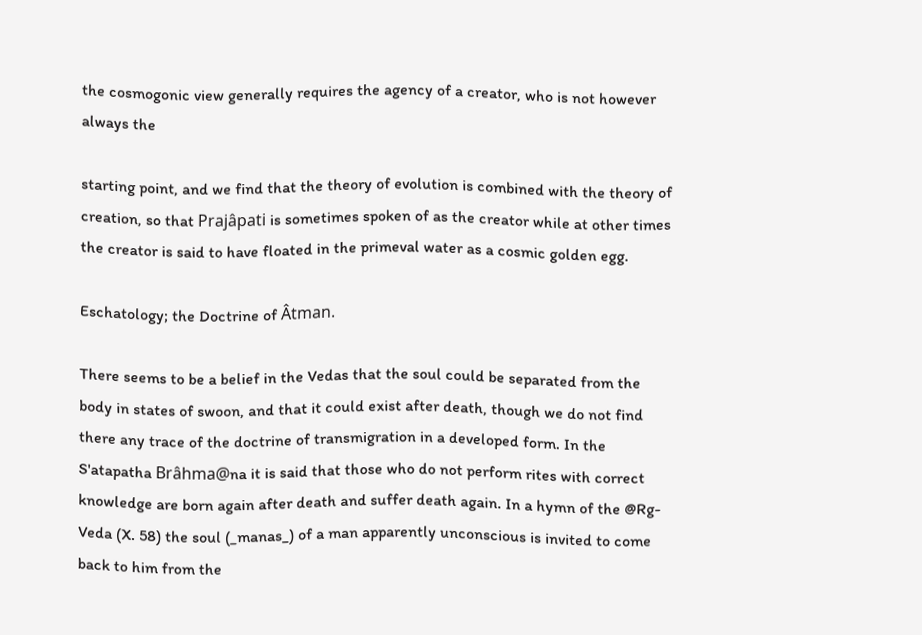the cosmogonic view generally requires the agency of a creator, who is not however always the

starting point, and we find that the theory of evolution is combined with the theory of creation, so that Prajâpati is sometimes spoken of as the creator while at other times the creator is said to have floated in the primeval water as a cosmic golden egg.

Eschatology; the Doctrine of Âtman.

There seems to be a belief in the Vedas that the soul could be separated from the body in states of swoon, and that it could exist after death, though we do not find there any trace of the doctrine of transmigration in a developed form. In the S'atapatha Brâhma@na it is said that those who do not perform rites with correct knowledge are born again after death and suffer death again. In a hymn of the @Rg-Veda (X. 58) the soul (_manas_) of a man apparently unconscious is invited to come back to him from the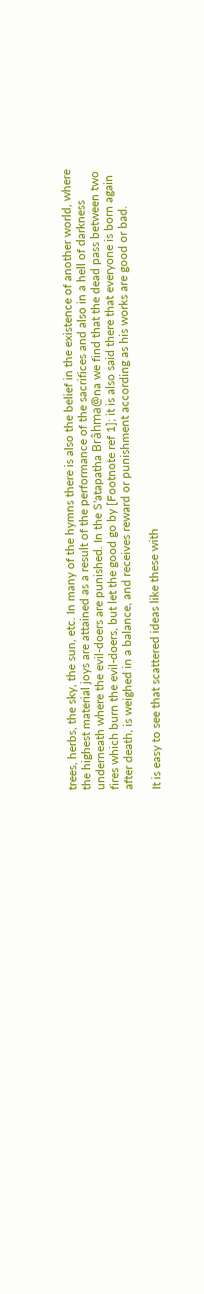trees, herbs, the sky, the sun, etc. In many of the hymns there is also the belief in the existence of another world, where the highest material joys are attained as a result of the performance of the sacrifices and also in a hell of darkness underneath where the evil-doers are punished. In the S'atapatha Brâhma@na we find that the dead pass between two fires which burn the evil-doers, but let the good go by [Footnote ref 1]; it is also said there that everyone is born again after death, is weighed in a balance, and receives reward or punishment according as his works are good or bad.

It is easy to see that scattered ideas like these with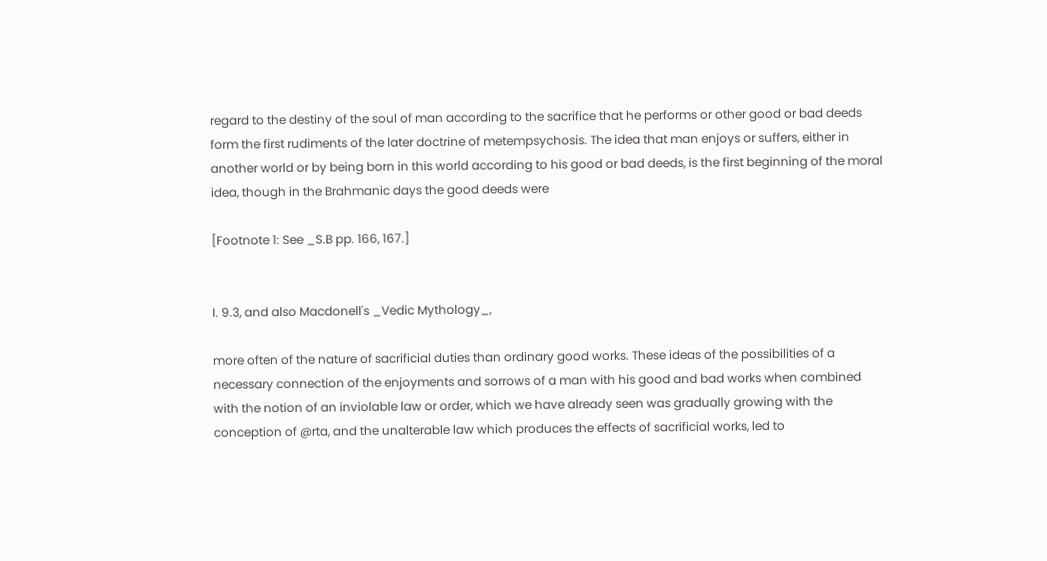regard to the destiny of the soul of man according to the sacrifice that he performs or other good or bad deeds form the first rudiments of the later doctrine of metempsychosis. The idea that man enjoys or suffers, either in another world or by being born in this world according to his good or bad deeds, is the first beginning of the moral idea, though in the Brahmanic days the good deeds were

[Footnote 1: See _S.B pp. 166, 167.]


I. 9.3, and also Macdonell's _Vedic Mythology_,

more often of the nature of sacrificial duties than ordinary good works. These ideas of the possibilities of a necessary connection of the enjoyments and sorrows of a man with his good and bad works when combined with the notion of an inviolable law or order, which we have already seen was gradually growing with the conception of @rta, and the unalterable law which produces the effects of sacrificial works, led to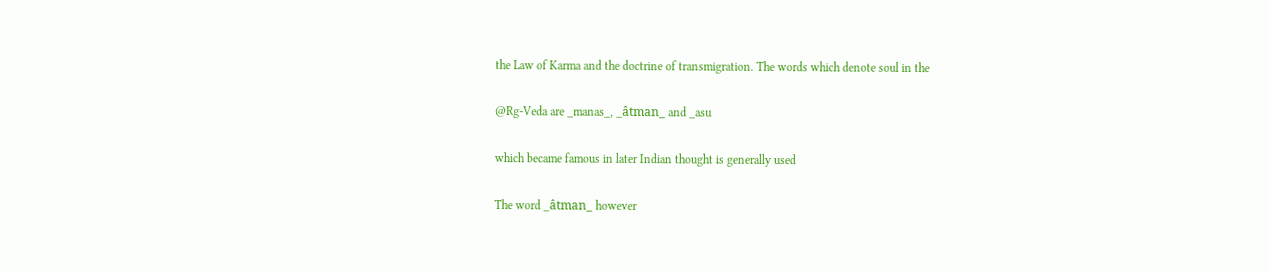the Law of Karma and the doctrine of transmigration. The words which denote soul in the

@Rg-Veda are _manas_, _âtman_ and _asu

which became famous in later Indian thought is generally used

The word _âtman_ however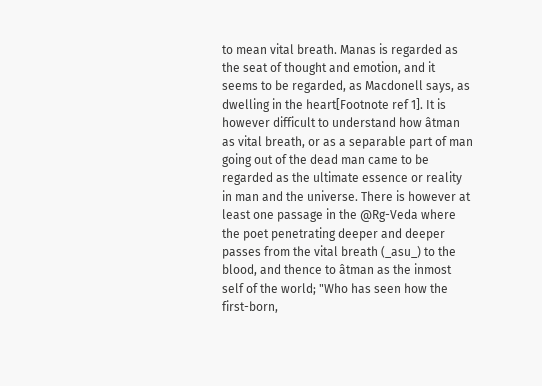to mean vital breath. Manas is regarded as the seat of thought and emotion, and it seems to be regarded, as Macdonell says, as dwelling in the heart[Footnote ref 1]. It is however difficult to understand how âtman as vital breath, or as a separable part of man going out of the dead man came to be regarded as the ultimate essence or reality in man and the universe. There is however at least one passage in the @Rg-Veda where the poet penetrating deeper and deeper passes from the vital breath (_asu_) to the blood, and thence to âtman as the inmost self of the world; "Who has seen how the first-born,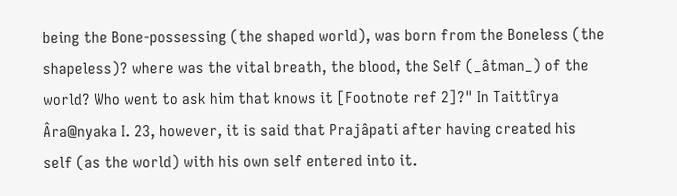being the Bone-possessing (the shaped world), was born from the Boneless (the shapeless)? where was the vital breath, the blood, the Self (_âtman_) of the world? Who went to ask him that knows it [Footnote ref 2]?" In Taittîrya Âra@nyaka I. 23, however, it is said that Prajâpati after having created his self (as the world) with his own self entered into it.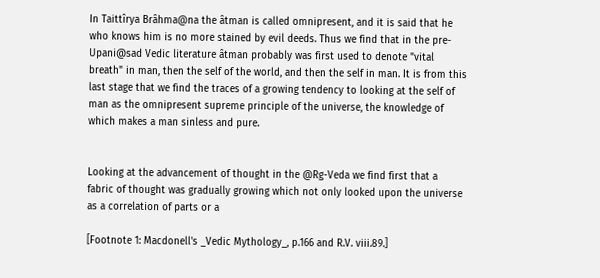In Taittîrya Brâhma@na the âtman is called omnipresent, and it is said that he who knows him is no more stained by evil deeds. Thus we find that in the pre-Upani@sad Vedic literature âtman probably was first used to denote "vital breath" in man, then the self of the world, and then the self in man. It is from this last stage that we find the traces of a growing tendency to looking at the self of man as the omnipresent supreme principle of the universe, the knowledge of which makes a man sinless and pure.


Looking at the advancement of thought in the @Rg-Veda we find first that a fabric of thought was gradually growing which not only looked upon the universe as a correlation of parts or a

[Footnote 1: Macdonell's _Vedic Mythology_, p.166 and R.V. viii.89.]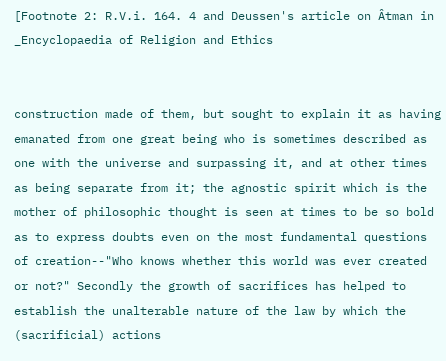[Footnote 2: R.V.i. 164. 4 and Deussen's article on Âtman in _Encyclopaedia of Religion and Ethics


construction made of them, but sought to explain it as having emanated from one great being who is sometimes described as one with the universe and surpassing it, and at other times as being separate from it; the agnostic spirit which is the mother of philosophic thought is seen at times to be so bold as to express doubts even on the most fundamental questions of creation--"Who knows whether this world was ever created or not?" Secondly the growth of sacrifices has helped to establish the unalterable nature of the law by which the (sacrificial) actions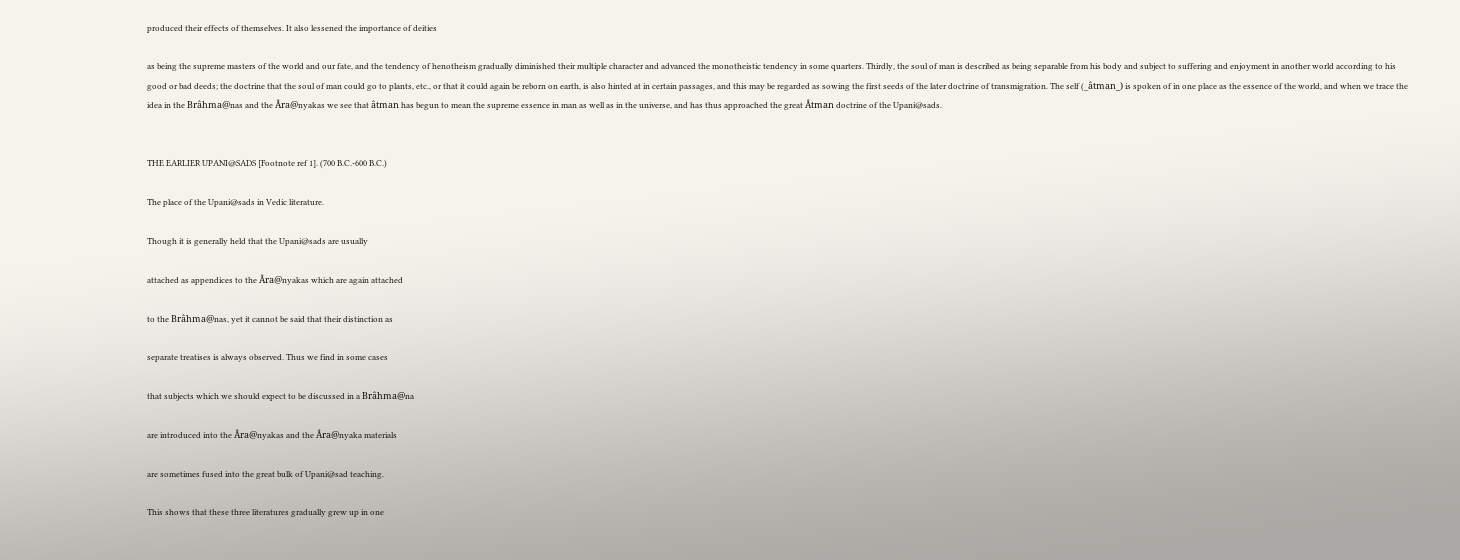produced their effects of themselves. It also lessened the importance of deities

as being the supreme masters of the world and our fate, and the tendency of henotheism gradually diminished their multiple character and advanced the monotheistic tendency in some quarters. Thirdly, the soul of man is described as being separable from his body and subject to suffering and enjoyment in another world according to his good or bad deeds; the doctrine that the soul of man could go to plants, etc., or that it could again be reborn on earth, is also hinted at in certain passages, and this may be regarded as sowing the first seeds of the later doctrine of transmigration. The self (_âtman_) is spoken of in one place as the essence of the world, and when we trace the idea in the Brâhma@nas and the Âra@nyakas we see that âtman has begun to mean the supreme essence in man as well as in the universe, and has thus approached the great Âtman doctrine of the Upani@sads.


THE EARLIER UPANI@SADS [Footnote ref 1]. (700 B.C.-600 B.C.)

The place of the Upani@sads in Vedic literature.

Though it is generally held that the Upani@sads are usually

attached as appendices to the Âra@nyakas which are again attached

to the Brâhma@nas, yet it cannot be said that their distinction as

separate treatises is always observed. Thus we find in some cases

that subjects which we should expect to be discussed in a Brâhma@na

are introduced into the Âra@nyakas and the Âra@nyaka materials

are sometimes fused into the great bulk of Upani@sad teaching.

This shows that these three literatures gradually grew up in one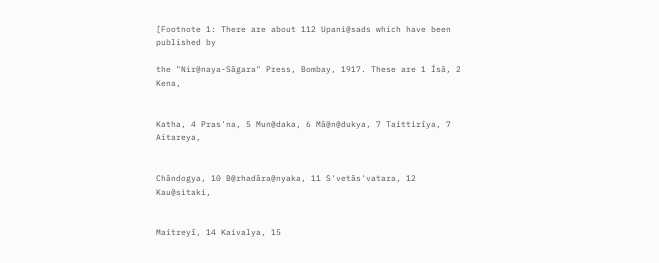[Footnote 1: There are about 112 Upani@sads which have been published by

the "Nir@naya-Sâgara" Press, Bombay, 1917. These are 1 Ísâ, 2 Kena,


Katha, 4 Pras'na, 5 Mun@daka, 6 Mâ@n@dukya, 7 Taittirîya, 7 Aitareya,


Chândogya, 10 B@rhadâra@nyaka, 11 S'vetâs'vatara, 12 Kau@sitaki,


Maitreyî, 14 Kaivalya, 15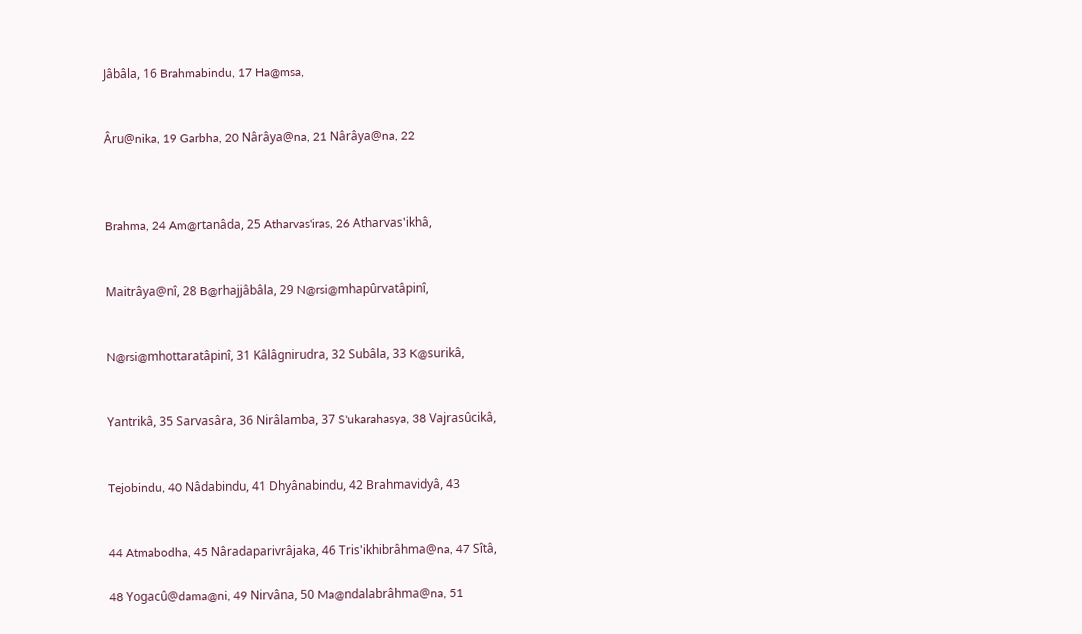Jâbâla, 16 Brahmabindu, 17 Ha@msa,


Âru@nika, 19 Garbha, 20 Nârâya@na, 21 Nârâya@na, 22



Brahma, 24 Am@rtanâda, 25 Atharvas'iras, 26 Atharvas'ikhâ,


Maitrâya@nî, 28 B@rhajjâbâla, 29 N@rsi@mhapûrvatâpinî,


N@rsi@mhottaratâpinî, 31 Kâlâgnirudra, 32 Subâla, 33 K@surikâ,


Yantrikâ, 35 Sarvasâra, 36 Nirâlamba, 37 S'ukarahasya, 38 Vajrasûcikâ,


Tejobindu, 40 Nâdabindu, 41 Dhyânabindu, 42 Brahmavidyâ, 43


44 Atmabodha, 45 Nâradaparivrâjaka, 46 Tris'ikhibrâhma@na, 47 Sîtâ,

48 Yogacû@dama@ni, 49 Nirvâna, 50 Ma@ndalabrâhma@na, 51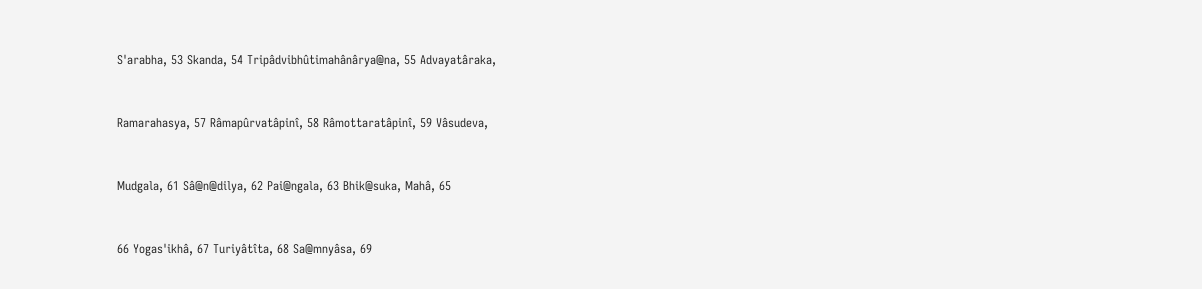S'arabha, 53 Skanda, 54 Tripâdvibhûtimahânârya@na, 55 Advayatâraka,


Ramarahasya, 57 Râmapûrvatâpinî, 58 Râmottaratâpinî, 59 Vâsudeva,


Mudgala, 61 Sâ@n@dilya, 62 Pai@ngala, 63 Bhik@suka, Mahâ, 65


66 Yogas'ikhâ, 67 Turiyâtîta, 68 Sa@mnyâsa, 69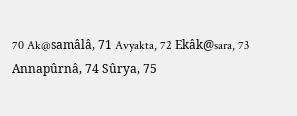70 Ak@samâlâ, 71 Avyakta, 72 Ekâk@sara, 73 Annapûrnâ, 74 Sûrya, 75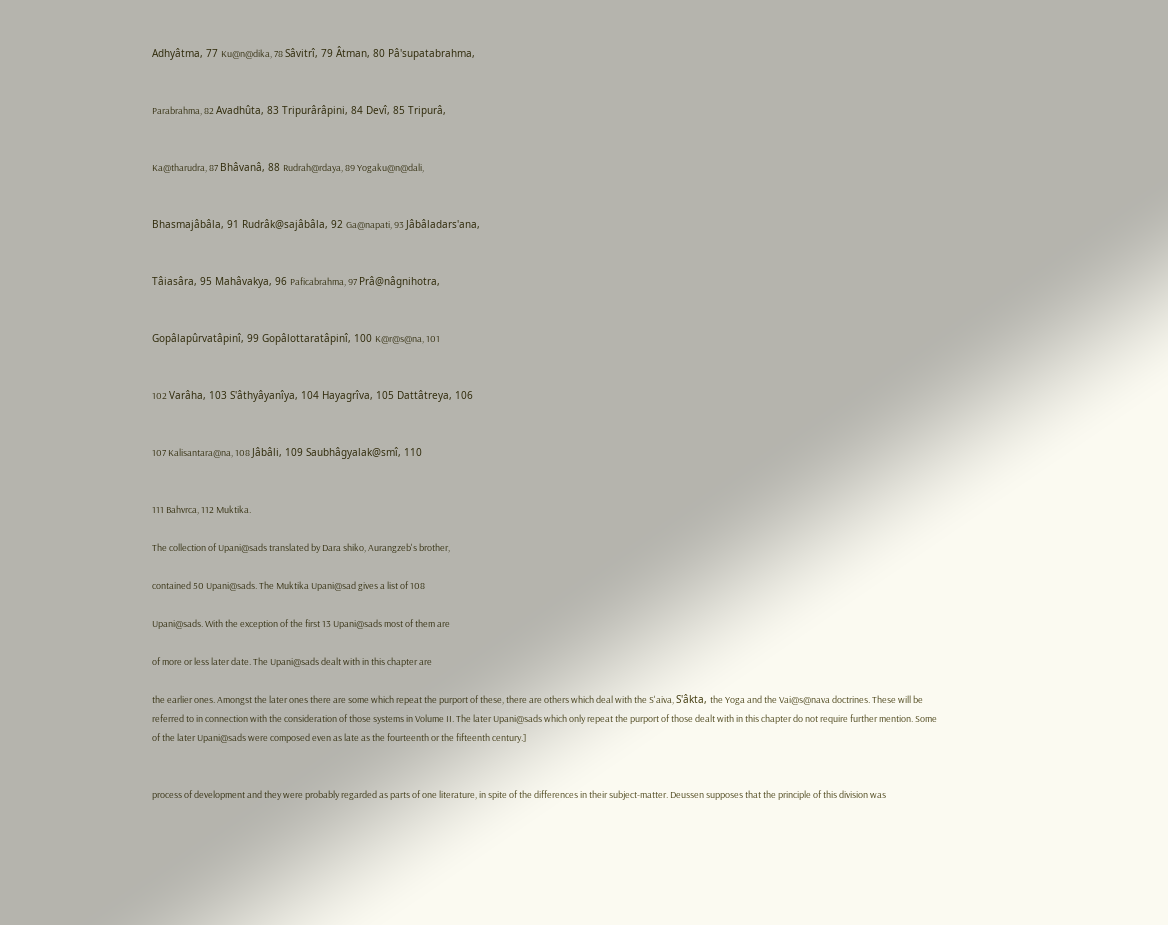Adhyâtma, 77 Ku@n@dika, 78 Sâvitrî, 79 Âtman, 80 Pâ'supatabrahma,


Parabrahma, 82 Avadhûta, 83 Tripurârâpini, 84 Devî, 85 Tripurâ,


Ka@tharudra, 87 Bhâvanâ, 88 Rudrah@rdaya, 89 Yogaku@n@dali,


Bhasmajâbâla, 91 Rudrâk@sajâbâla, 92 Ga@napati, 93 Jâbâladars'ana,


Tâiasâra, 95 Mahâvakya, 96 Paficabrahma, 97 Prâ@nâgnihotra,


Gopâlapûrvatâpinî, 99 Gopâlottaratâpinî, 100 K@r@s@na, 101


102 Varâha, 103 S'âthyâyanîya, 104 Hayagrîva, 105 Dattâtreya, 106


107 Kalisantara@na, 108 Jâbâli, 109 Saubhâgyalak@smî, 110


111 Bahvrca, 112 Muktika.

The collection of Upani@sads translated by Dara shiko, Aurangzeb's brother,

contained 50 Upani@sads. The Muktika Upani@sad gives a list of 108

Upani@sads. With the exception of the first 13 Upani@sads most of them are

of more or less later date. The Upani@sads dealt with in this chapter are

the earlier ones. Amongst the later ones there are some which repeat the purport of these, there are others which deal with the S'aiva, S'âkta, the Yoga and the Vai@s@nava doctrines. These will be referred to in connection with the consideration of those systems in Volume II. The later Upani@sads which only repeat the purport of those dealt with in this chapter do not require further mention. Some of the later Upani@sads were composed even as late as the fourteenth or the fifteenth century.]


process of development and they were probably regarded as parts of one literature, in spite of the differences in their subject-matter. Deussen supposes that the principle of this division was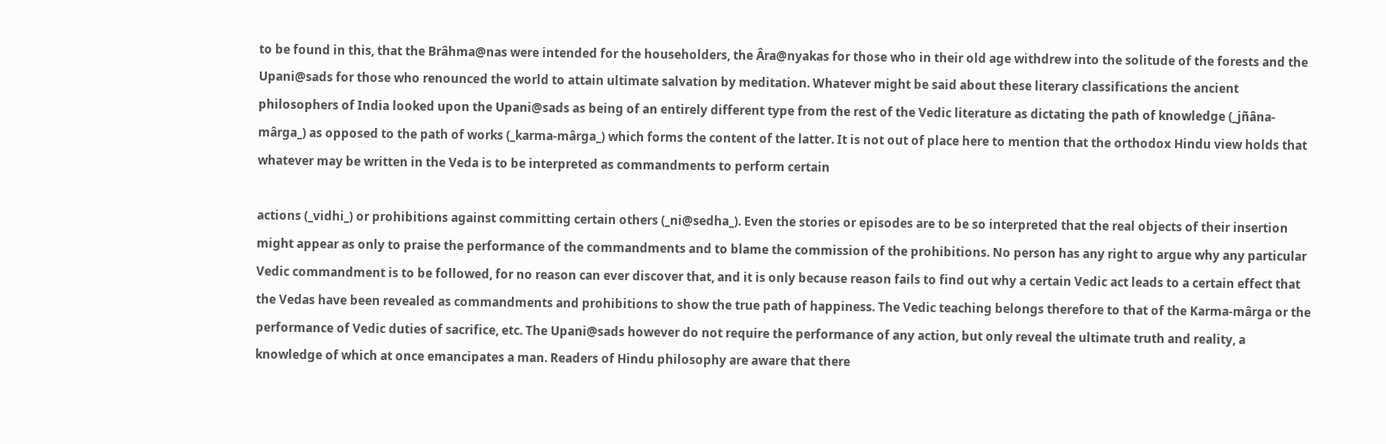to be found in this, that the Brâhma@nas were intended for the householders, the Âra@nyakas for those who in their old age withdrew into the solitude of the forests and the Upani@sads for those who renounced the world to attain ultimate salvation by meditation. Whatever might be said about these literary classifications the ancient philosophers of India looked upon the Upani@sads as being of an entirely different type from the rest of the Vedic literature as dictating the path of knowledge (_jñâna-mârga_) as opposed to the path of works (_karma-mârga_) which forms the content of the latter. It is not out of place here to mention that the orthodox Hindu view holds that whatever may be written in the Veda is to be interpreted as commandments to perform certain

actions (_vidhi_) or prohibitions against committing certain others (_ni@sedha_). Even the stories or episodes are to be so interpreted that the real objects of their insertion might appear as only to praise the performance of the commandments and to blame the commission of the prohibitions. No person has any right to argue why any particular Vedic commandment is to be followed, for no reason can ever discover that, and it is only because reason fails to find out why a certain Vedic act leads to a certain effect that the Vedas have been revealed as commandments and prohibitions to show the true path of happiness. The Vedic teaching belongs therefore to that of the Karma-mârga or the performance of Vedic duties of sacrifice, etc. The Upani@sads however do not require the performance of any action, but only reveal the ultimate truth and reality, a knowledge of which at once emancipates a man. Readers of Hindu philosophy are aware that there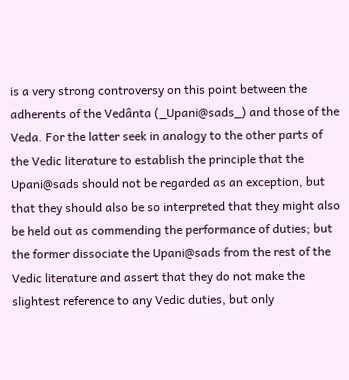is a very strong controversy on this point between the adherents of the Vedânta (_Upani@sads_) and those of the Veda. For the latter seek in analogy to the other parts of the Vedic literature to establish the principle that the Upani@sads should not be regarded as an exception, but that they should also be so interpreted that they might also be held out as commending the performance of duties; but the former dissociate the Upani@sads from the rest of the Vedic literature and assert that they do not make the slightest reference to any Vedic duties, but only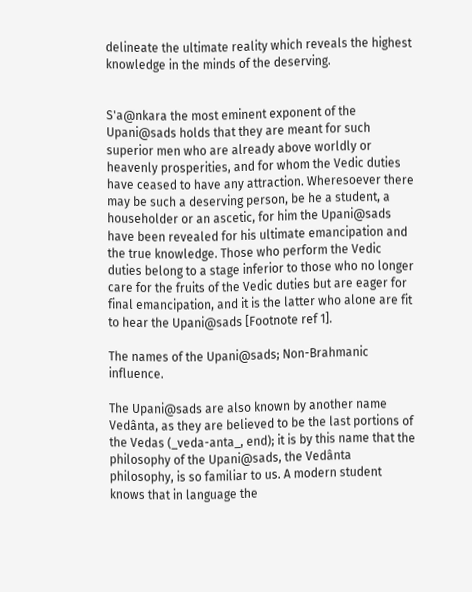delineate the ultimate reality which reveals the highest knowledge in the minds of the deserving.


S'a@nkara the most eminent exponent of the Upani@sads holds that they are meant for such superior men who are already above worldly or heavenly prosperities, and for whom the Vedic duties have ceased to have any attraction. Wheresoever there may be such a deserving person, be he a student, a householder or an ascetic, for him the Upani@sads have been revealed for his ultimate emancipation and the true knowledge. Those who perform the Vedic duties belong to a stage inferior to those who no longer care for the fruits of the Vedic duties but are eager for final emancipation, and it is the latter who alone are fit to hear the Upani@sads [Footnote ref 1].

The names of the Upani@sads; Non-Brahmanic influence.

The Upani@sads are also known by another name Vedânta, as they are believed to be the last portions of the Vedas (_veda-anta_, end); it is by this name that the philosophy of the Upani@sads, the Vedânta philosophy, is so familiar to us. A modern student knows that in language the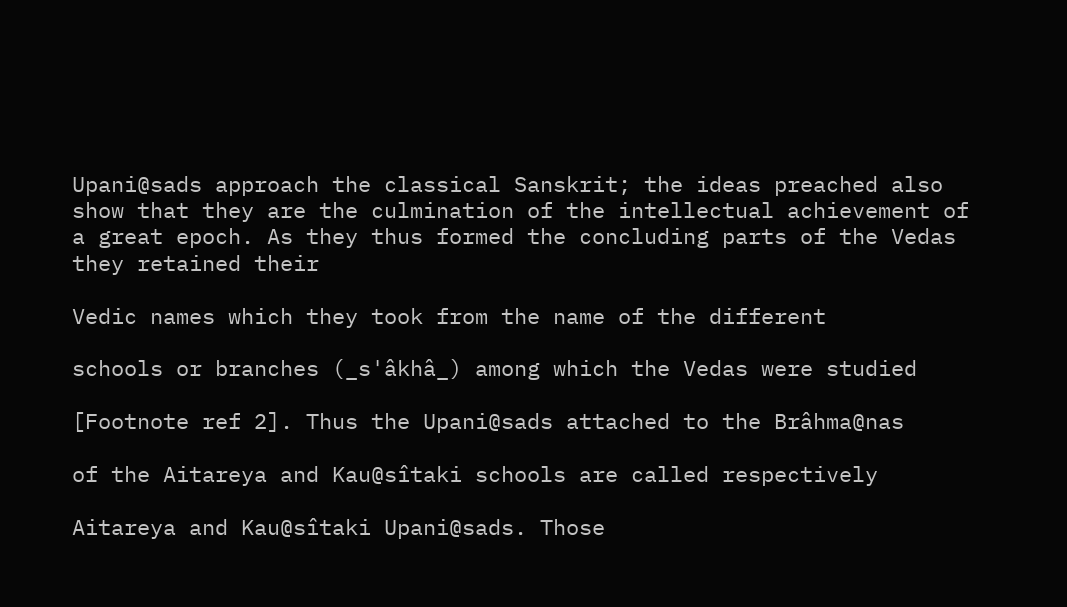Upani@sads approach the classical Sanskrit; the ideas preached also show that they are the culmination of the intellectual achievement of a great epoch. As they thus formed the concluding parts of the Vedas they retained their

Vedic names which they took from the name of the different

schools or branches (_s'âkhâ_) among which the Vedas were studied

[Footnote ref 2]. Thus the Upani@sads attached to the Brâhma@nas

of the Aitareya and Kau@sîtaki schools are called respectively

Aitareya and Kau@sîtaki Upani@sads. Those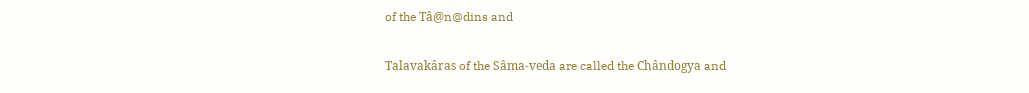of the Tâ@n@dins and

Talavakâras of the Sâma-veda are called the Chândogya and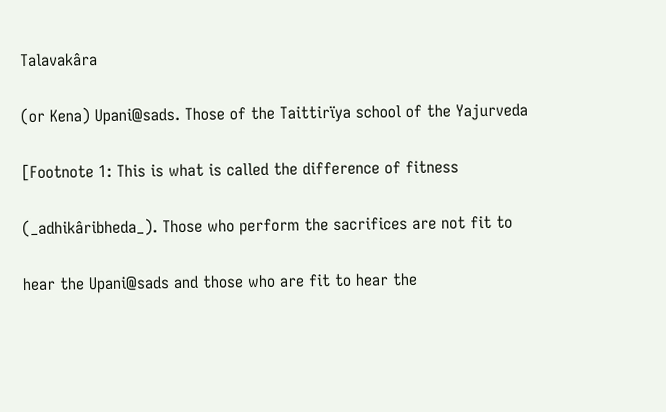Talavakâra

(or Kena) Upani@sads. Those of the Taittirïya school of the Yajurveda

[Footnote 1: This is what is called the difference of fitness

(_adhikâribheda_). Those who perform the sacrifices are not fit to

hear the Upani@sads and those who are fit to hear the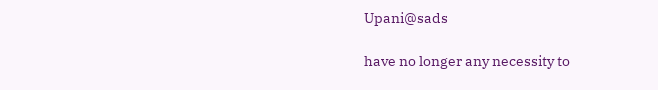Upani@sads

have no longer any necessity to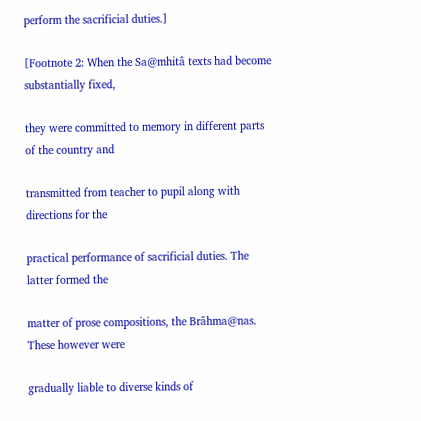perform the sacrificial duties.]

[Footnote 2: When the Sa@mhitâ texts had become substantially fixed,

they were committed to memory in different parts of the country and

transmitted from teacher to pupil along with directions for the

practical performance of sacrificial duties. The latter formed the

matter of prose compositions, the Brâhma@nas. These however were

gradually liable to diverse kinds of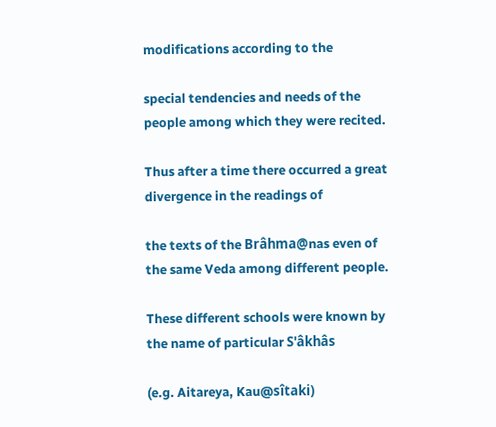modifications according to the

special tendencies and needs of the people among which they were recited.

Thus after a time there occurred a great divergence in the readings of

the texts of the Brâhma@nas even of the same Veda among different people.

These different schools were known by the name of particular S'âkhâs

(e.g. Aitareya, Kau@sîtaki)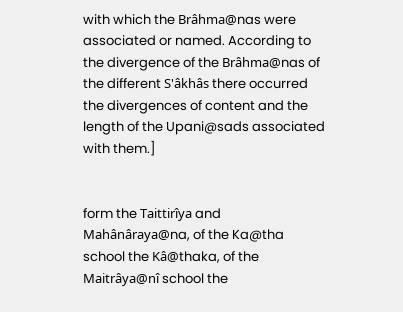with which the Brâhma@nas were associated or named. According to the divergence of the Brâhma@nas of the different S'âkhâs there occurred the divergences of content and the length of the Upani@sads associated with them.]


form the Taittirîya and Mahânâraya@na, of the Ka@tha school the Kâ@thaka, of the Maitrâya@nî school the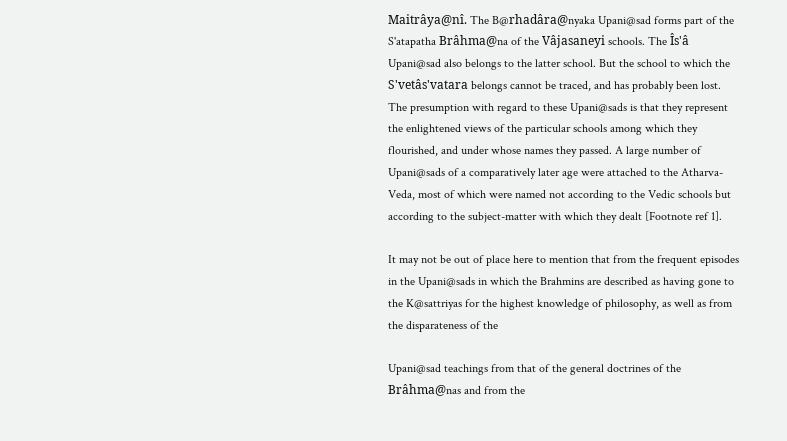Maitrâya@nî. The B@rhadâra@nyaka Upani@sad forms part of the S'atapatha Brâhma@na of the Vâjasaneyi schools. The Îs'â Upani@sad also belongs to the latter school. But the school to which the S'vetâs'vatara belongs cannot be traced, and has probably been lost. The presumption with regard to these Upani@sads is that they represent the enlightened views of the particular schools among which they flourished, and under whose names they passed. A large number of Upani@sads of a comparatively later age were attached to the Atharva-Veda, most of which were named not according to the Vedic schools but according to the subject-matter with which they dealt [Footnote ref 1].

It may not be out of place here to mention that from the frequent episodes in the Upani@sads in which the Brahmins are described as having gone to the K@sattriyas for the highest knowledge of philosophy, as well as from the disparateness of the

Upani@sad teachings from that of the general doctrines of the Brâhma@nas and from the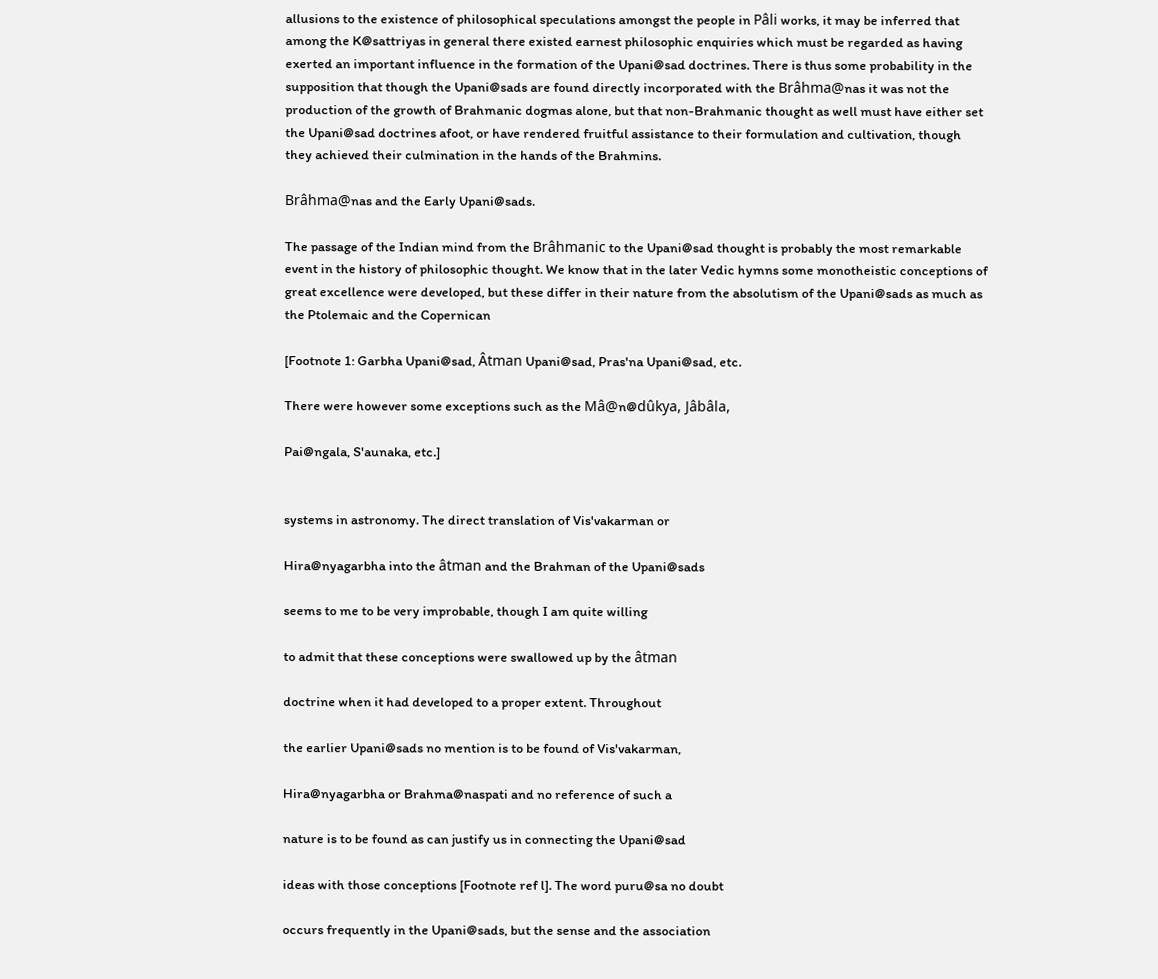allusions to the existence of philosophical speculations amongst the people in Pâli works, it may be inferred that among the K@sattriyas in general there existed earnest philosophic enquiries which must be regarded as having exerted an important influence in the formation of the Upani@sad doctrines. There is thus some probability in the supposition that though the Upani@sads are found directly incorporated with the Brâhma@nas it was not the production of the growth of Brahmanic dogmas alone, but that non-Brahmanic thought as well must have either set the Upani@sad doctrines afoot, or have rendered fruitful assistance to their formulation and cultivation, though they achieved their culmination in the hands of the Brahmins.

Brâhma@nas and the Early Upani@sads.

The passage of the Indian mind from the Brâhmanic to the Upani@sad thought is probably the most remarkable event in the history of philosophic thought. We know that in the later Vedic hymns some monotheistic conceptions of great excellence were developed, but these differ in their nature from the absolutism of the Upani@sads as much as the Ptolemaic and the Copernican

[Footnote 1: Garbha Upani@sad, Âtman Upani@sad, Pras'na Upani@sad, etc.

There were however some exceptions such as the Mâ@n@dûkya, Jâbâla,

Pai@ngala, S'aunaka, etc.]


systems in astronomy. The direct translation of Vis'vakarman or

Hira@nyagarbha into the âtman and the Brahman of the Upani@sads

seems to me to be very improbable, though I am quite willing

to admit that these conceptions were swallowed up by the âtman

doctrine when it had developed to a proper extent. Throughout

the earlier Upani@sads no mention is to be found of Vis'vakarman,

Hira@nyagarbha or Brahma@naspati and no reference of such a

nature is to be found as can justify us in connecting the Upani@sad

ideas with those conceptions [Footnote ref l]. The word puru@sa no doubt

occurs frequently in the Upani@sads, but the sense and the association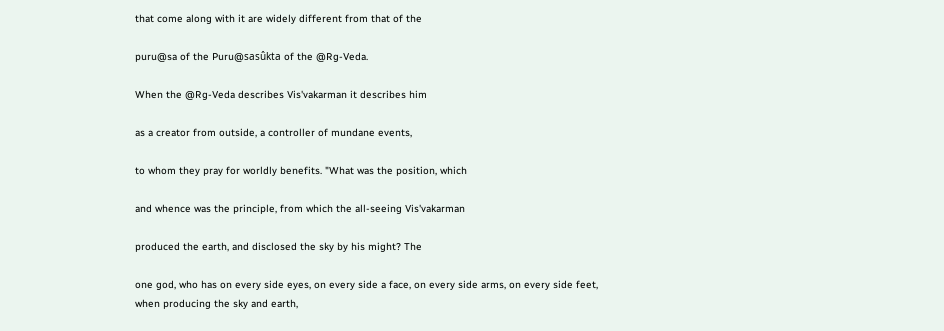that come along with it are widely different from that of the

puru@sa of the Puru@sasûkta of the @Rg-Veda.

When the @Rg-Veda describes Vis'vakarman it describes him

as a creator from outside, a controller of mundane events,

to whom they pray for worldly benefits. "What was the position, which

and whence was the principle, from which the all-seeing Vis'vakarman

produced the earth, and disclosed the sky by his might? The

one god, who has on every side eyes, on every side a face, on every side arms, on every side feet, when producing the sky and earth,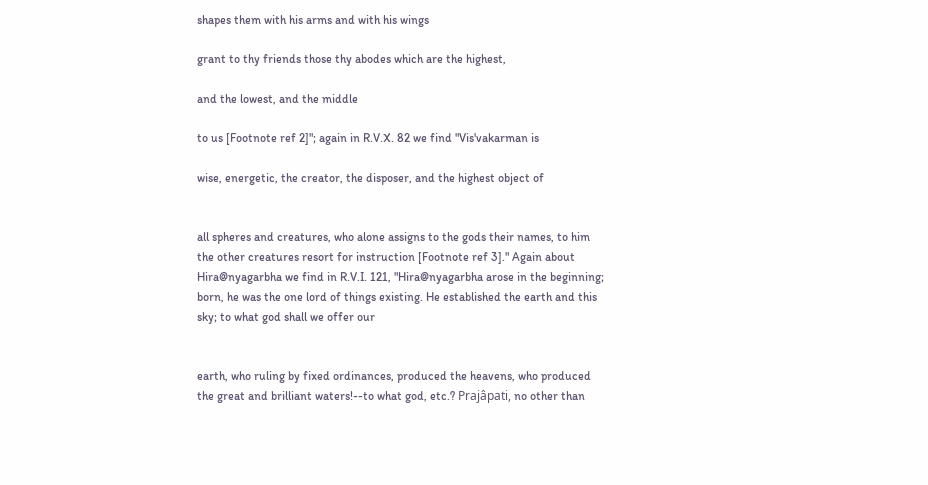shapes them with his arms and with his wings

grant to thy friends those thy abodes which are the highest,

and the lowest, and the middle

to us [Footnote ref 2]"; again in R.V.X. 82 we find "Vis'vakarman is

wise, energetic, the creator, the disposer, and the highest object of


all spheres and creatures, who alone assigns to the gods their names, to him the other creatures resort for instruction [Footnote ref 3]." Again about Hira@nyagarbha we find in R.V.I. 121, "Hira@nyagarbha arose in the beginning; born, he was the one lord of things existing. He established the earth and this sky; to what god shall we offer our


earth, who ruling by fixed ordinances, produced the heavens, who produced the great and brilliant waters!--to what god, etc.? Prajâpati, no other than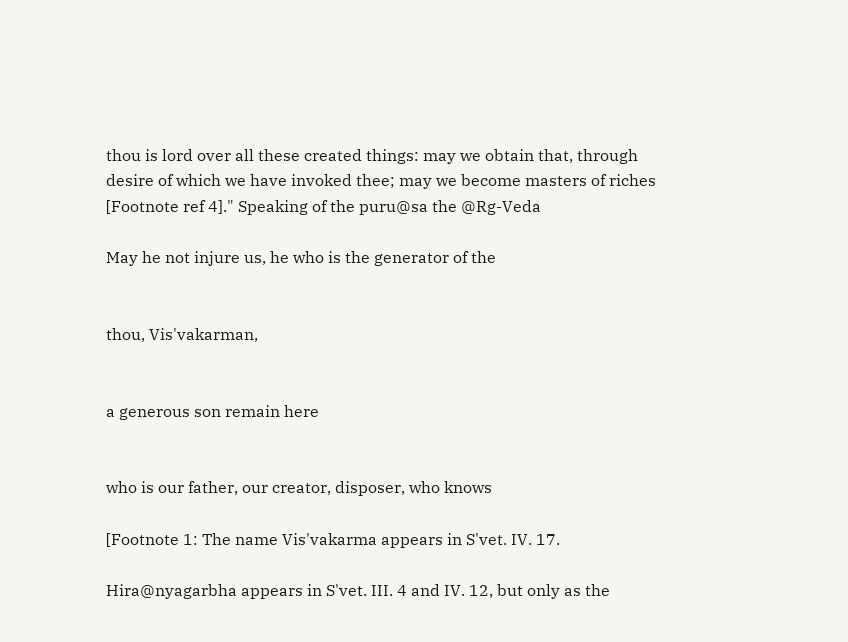thou is lord over all these created things: may we obtain that, through desire of which we have invoked thee; may we become masters of riches [Footnote ref 4]." Speaking of the puru@sa the @Rg-Veda

May he not injure us, he who is the generator of the


thou, Vis'vakarman,


a generous son remain here


who is our father, our creator, disposer, who knows

[Footnote 1: The name Vis'vakarma appears in S'vet. IV. 17.

Hira@nyagarbha appears in S'vet. III. 4 and IV. 12, but only as the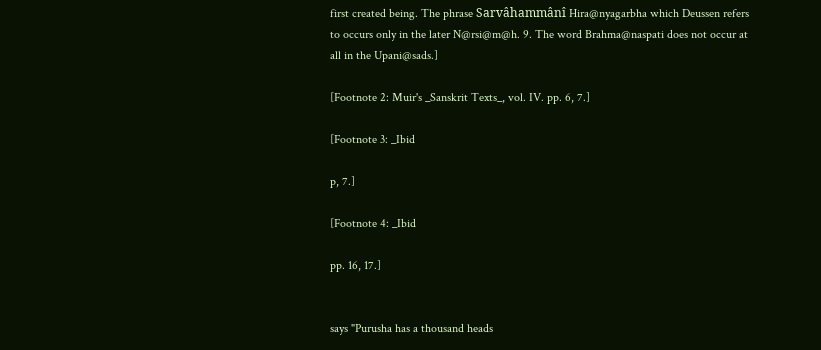first created being. The phrase Sarvâhammânî Hira@nyagarbha which Deussen refers to occurs only in the later N@rsi@m@h. 9. The word Brahma@naspati does not occur at all in the Upani@sads.]

[Footnote 2: Muir's _Sanskrit Texts_, vol. IV. pp. 6, 7.]

[Footnote 3: _Ibid

p, 7.]

[Footnote 4: _Ibid

pp. 16, 17.]


says "Purusha has a thousand heads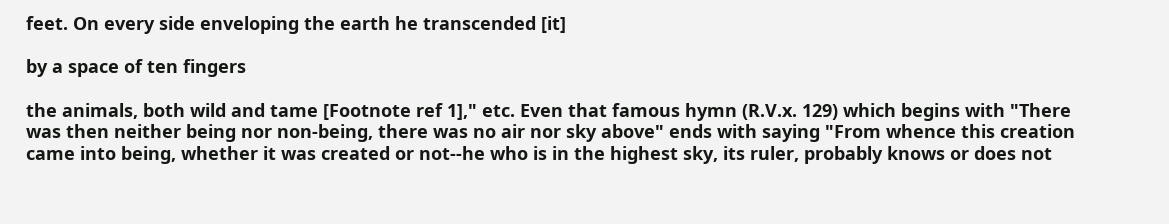feet. On every side enveloping the earth he transcended [it]

by a space of ten fingers

the animals, both wild and tame [Footnote ref 1]," etc. Even that famous hymn (R.V.x. 129) which begins with "There was then neither being nor non-being, there was no air nor sky above" ends with saying "From whence this creation came into being, whether it was created or not--he who is in the highest sky, its ruler, probably knows or does not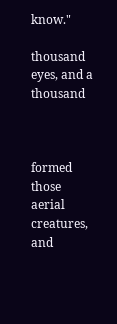know."

thousand eyes, and a thousand



formed those aerial creatures, and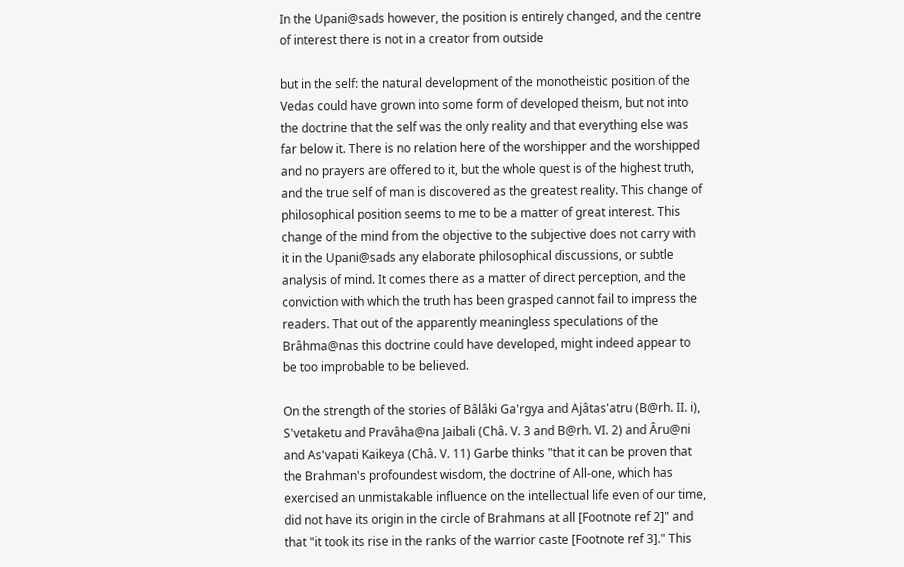In the Upani@sads however, the position is entirely changed, and the centre of interest there is not in a creator from outside

but in the self: the natural development of the monotheistic position of the Vedas could have grown into some form of developed theism, but not into the doctrine that the self was the only reality and that everything else was far below it. There is no relation here of the worshipper and the worshipped and no prayers are offered to it, but the whole quest is of the highest truth, and the true self of man is discovered as the greatest reality. This change of philosophical position seems to me to be a matter of great interest. This change of the mind from the objective to the subjective does not carry with it in the Upani@sads any elaborate philosophical discussions, or subtle analysis of mind. It comes there as a matter of direct perception, and the conviction with which the truth has been grasped cannot fail to impress the readers. That out of the apparently meaningless speculations of the Brâhma@nas this doctrine could have developed, might indeed appear to be too improbable to be believed.

On the strength of the stories of Bâlâki Ga'rgya and Ajâtas'atru (B@rh. II. i), S'vetaketu and Pravâha@na Jaibali (Châ. V. 3 and B@rh. VI. 2) and Âru@ni and As'vapati Kaikeya (Châ. V. 11) Garbe thinks "that it can be proven that the Brahman's profoundest wisdom, the doctrine of All-one, which has exercised an unmistakable influence on the intellectual life even of our time, did not have its origin in the circle of Brahmans at all [Footnote ref 2]" and that "it took its rise in the ranks of the warrior caste [Footnote ref 3]." This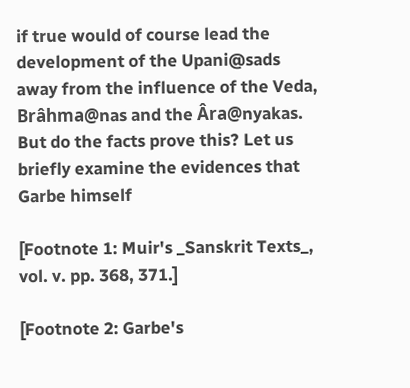if true would of course lead the development of the Upani@sads away from the influence of the Veda, Brâhma@nas and the Âra@nyakas. But do the facts prove this? Let us briefly examine the evidences that Garbe himself

[Footnote 1: Muir's _Sanskrit Texts_, vol. v. pp. 368, 371.]

[Footnote 2: Garbe's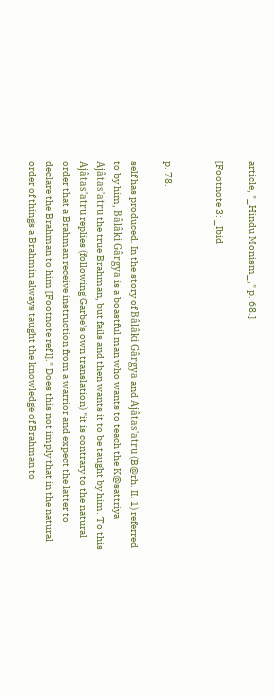article, "_Hindu Monism_," p. 68.]

[Footnote 3: _Ibid


p. 78.

self has produced. In the story of Bâlâki Gârgya and Ajâtas'atru (B@rh. II. 1) referred to by him, Bâlâki Gârgya is a boastful man who wants to teach the K@sattriya Ajâtas'atru the true Brahman, but fails and then wants it to be taught by him. To this Ajâtas'atru replies (following Garbe's own translation) "it is contrary to the natural order that a Brahman receive instruction from a warrior and expect the latter to declare the Brahman to him [Footnote ref l]." Does this not imply that in the natural order of things a Brahmin always taught the knowledge of Brahman to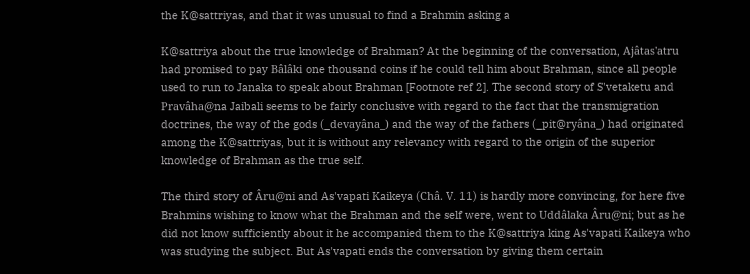the K@sattriyas, and that it was unusual to find a Brahmin asking a

K@sattriya about the true knowledge of Brahman? At the beginning of the conversation, Ajâtas'atru had promised to pay Bâlâki one thousand coins if he could tell him about Brahman, since all people used to run to Janaka to speak about Brahman [Footnote ref 2]. The second story of S'vetaketu and Pravâha@na Jaibali seems to be fairly conclusive with regard to the fact that the transmigration doctrines, the way of the gods (_devayâna_) and the way of the fathers (_pit@ryâna_) had originated among the K@sattriyas, but it is without any relevancy with regard to the origin of the superior knowledge of Brahman as the true self.

The third story of Âru@ni and As'vapati Kaikeya (Châ. V. 11) is hardly more convincing, for here five Brahmins wishing to know what the Brahman and the self were, went to Uddâlaka Âru@ni; but as he did not know sufficiently about it he accompanied them to the K@sattriya king As'vapati Kaikeya who was studying the subject. But As'vapati ends the conversation by giving them certain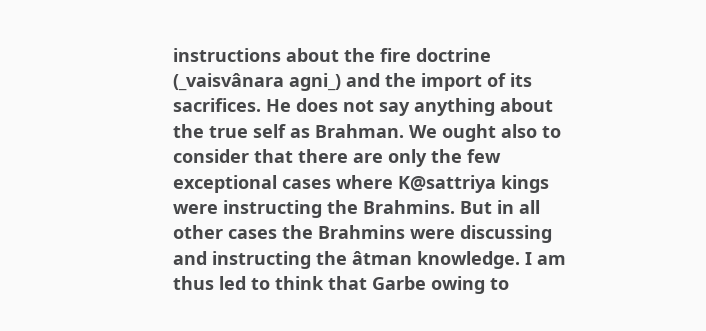instructions about the fire doctrine (_vaisvânara agni_) and the import of its sacrifices. He does not say anything about the true self as Brahman. We ought also to consider that there are only the few exceptional cases where K@sattriya kings were instructing the Brahmins. But in all other cases the Brahmins were discussing and instructing the âtman knowledge. I am thus led to think that Garbe owing to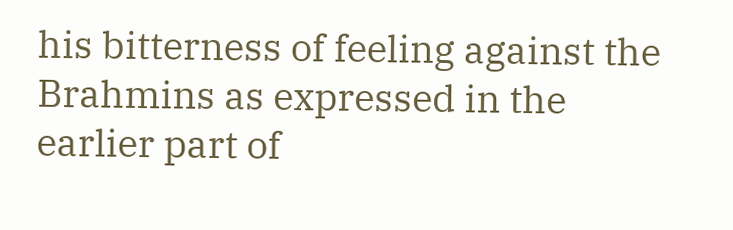his bitterness of feeling against the Brahmins as expressed in the earlier part of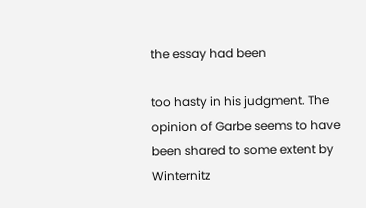the essay had been

too hasty in his judgment. The opinion of Garbe seems to have been shared to some extent by Winternitz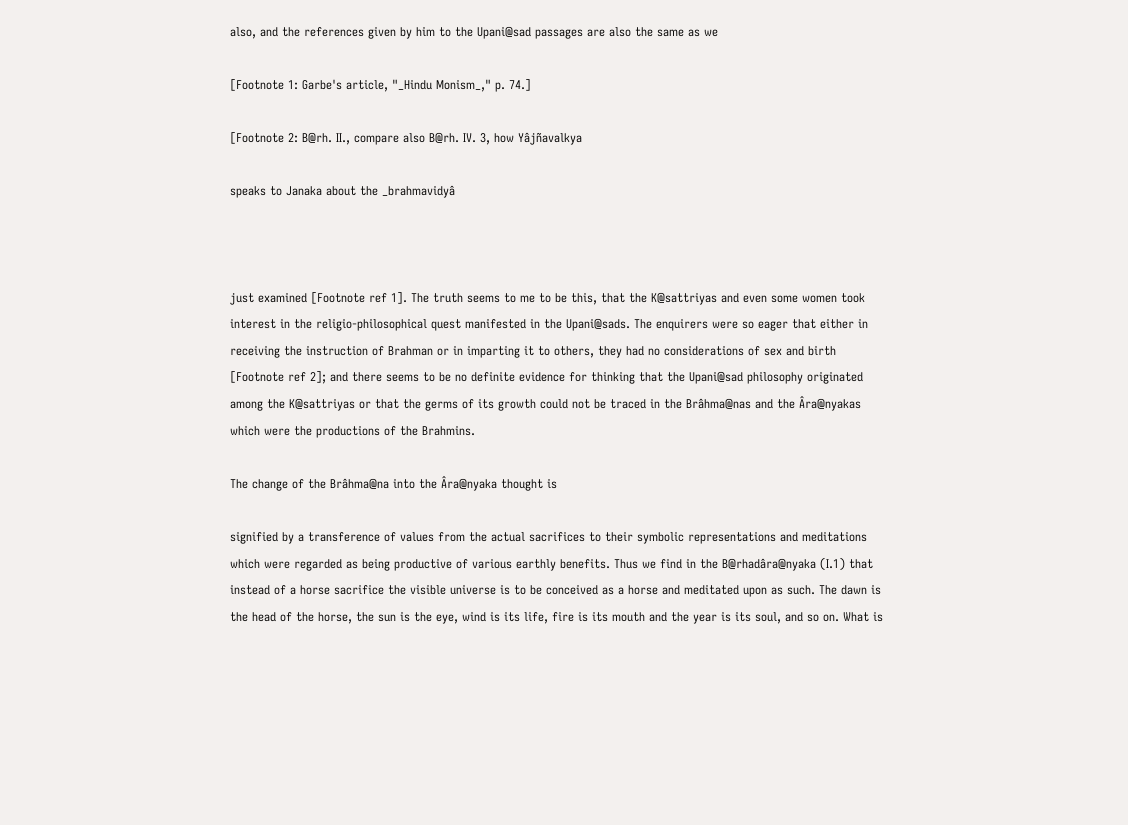also, and the references given by him to the Upani@sad passages are also the same as we

[Footnote 1: Garbe's article, "_Hindu Monism_," p. 74.]

[Footnote 2: B@rh. II., compare also B@rh. IV. 3, how Yâjñavalkya

speaks to Janaka about the _brahmavidyâ



just examined [Footnote ref 1]. The truth seems to me to be this, that the K@sattriyas and even some women took interest in the religio-philosophical quest manifested in the Upani@sads. The enquirers were so eager that either in receiving the instruction of Brahman or in imparting it to others, they had no considerations of sex and birth [Footnote ref 2]; and there seems to be no definite evidence for thinking that the Upani@sad philosophy originated among the K@sattriyas or that the germs of its growth could not be traced in the Brâhma@nas and the Âra@nyakas which were the productions of the Brahmins.

The change of the Brâhma@na into the Âra@nyaka thought is

signified by a transference of values from the actual sacrifices to their symbolic representations and meditations which were regarded as being productive of various earthly benefits. Thus we find in the B@rhadâra@nyaka (I.1) that instead of a horse sacrifice the visible universe is to be conceived as a horse and meditated upon as such. The dawn is the head of the horse, the sun is the eye, wind is its life, fire is its mouth and the year is its soul, and so on. What is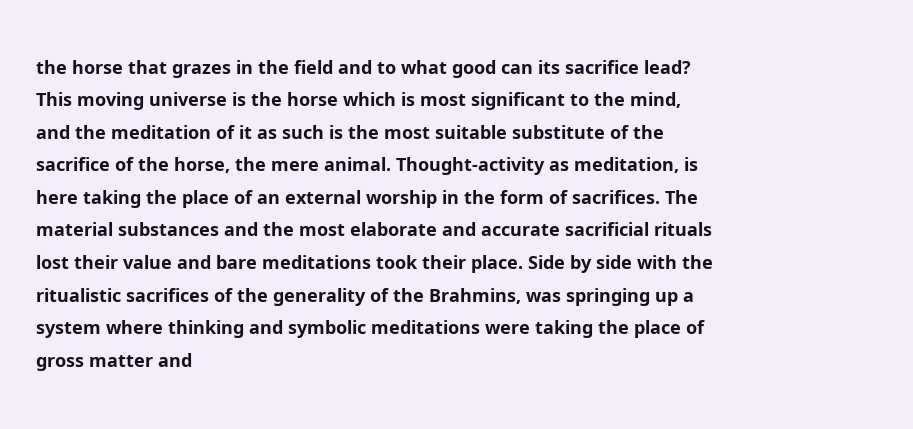the horse that grazes in the field and to what good can its sacrifice lead? This moving universe is the horse which is most significant to the mind, and the meditation of it as such is the most suitable substitute of the sacrifice of the horse, the mere animal. Thought-activity as meditation, is here taking the place of an external worship in the form of sacrifices. The material substances and the most elaborate and accurate sacrificial rituals lost their value and bare meditations took their place. Side by side with the ritualistic sacrifices of the generality of the Brahmins, was springing up a system where thinking and symbolic meditations were taking the place of gross matter and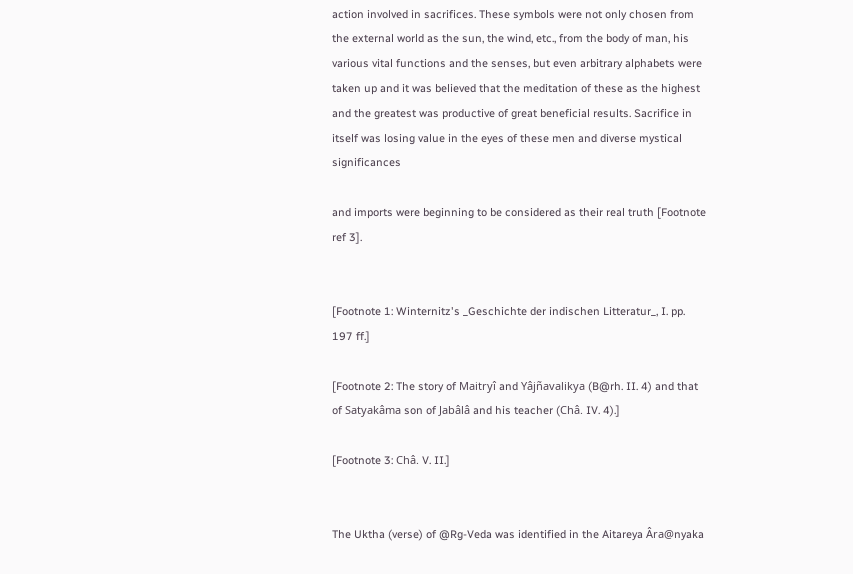action involved in sacrifices. These symbols were not only chosen from the external world as the sun, the wind, etc., from the body of man, his various vital functions and the senses, but even arbitrary alphabets were taken up and it was believed that the meditation of these as the highest and the greatest was productive of great beneficial results. Sacrifice in itself was losing value in the eyes of these men and diverse mystical significances

and imports were beginning to be considered as their real truth [Footnote ref 3].


[Footnote 1: Winternitz's _Geschichte der indischen Litteratur_, I. pp. 197 ff.]

[Footnote 2: The story of Maitryî and Yâjñavalikya (B@rh. II. 4) and that of Satyakâma son of Jabâlâ and his teacher (Châ. IV. 4).]

[Footnote 3: Châ. V. II.]


The Uktha (verse) of @Rg-Veda was identified in the Aitareya Âra@nyaka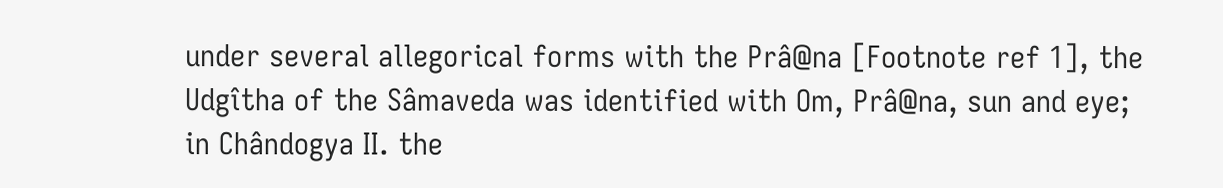under several allegorical forms with the Prâ@na [Footnote ref 1], the Udgîtha of the Sâmaveda was identified with Om, Prâ@na, sun and eye; in Chândogya II. the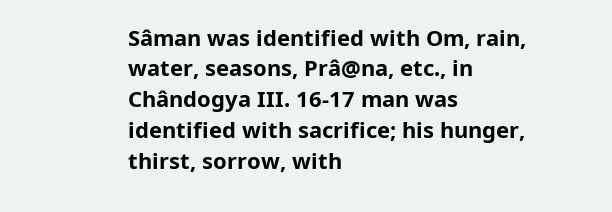Sâman was identified with Om, rain, water, seasons, Prâ@na, etc., in Chândogya III. 16-17 man was identified with sacrifice; his hunger, thirst, sorrow, with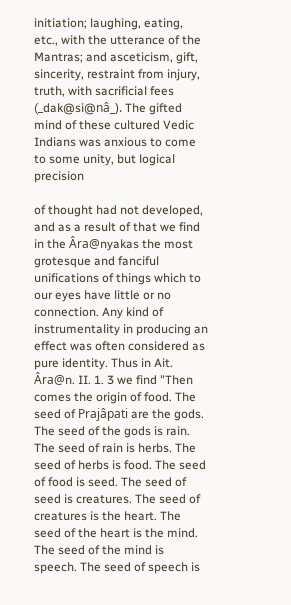initiation; laughing, eating, etc., with the utterance of the Mantras; and asceticism, gift, sincerity, restraint from injury, truth, with sacrificial fees (_dak@si@nâ_). The gifted mind of these cultured Vedic Indians was anxious to come to some unity, but logical precision

of thought had not developed, and as a result of that we find in the Âra@nyakas the most grotesque and fanciful unifications of things which to our eyes have little or no connection. Any kind of instrumentality in producing an effect was often considered as pure identity. Thus in Ait. Âra@n. II. 1. 3 we find "Then comes the origin of food. The seed of Prajâpati are the gods. The seed of the gods is rain. The seed of rain is herbs. The seed of herbs is food. The seed of food is seed. The seed of seed is creatures. The seed of creatures is the heart. The seed of the heart is the mind. The seed of the mind is speech. The seed of speech is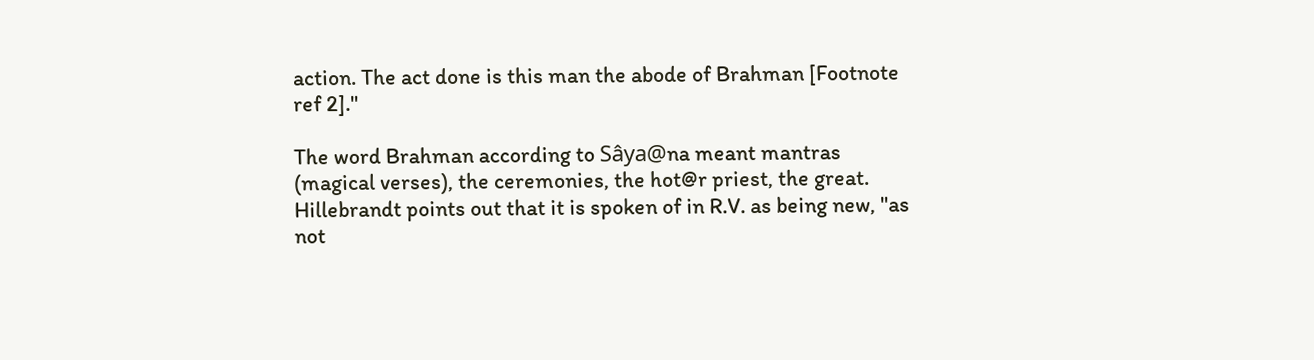action. The act done is this man the abode of Brahman [Footnote ref 2]."

The word Brahman according to Sâya@na meant mantras (magical verses), the ceremonies, the hot@r priest, the great. Hillebrandt points out that it is spoken of in R.V. as being new, "as not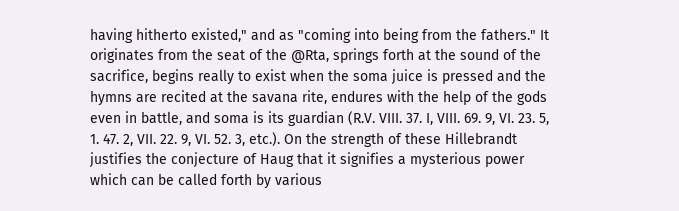having hitherto existed," and as "coming into being from the fathers." It originates from the seat of the @Rta, springs forth at the sound of the sacrifice, begins really to exist when the soma juice is pressed and the hymns are recited at the savana rite, endures with the help of the gods even in battle, and soma is its guardian (R.V. VIII. 37. I, VIII. 69. 9, VI. 23. 5, 1. 47. 2, VII. 22. 9, VI. 52. 3, etc.). On the strength of these Hillebrandt justifies the conjecture of Haug that it signifies a mysterious power which can be called forth by various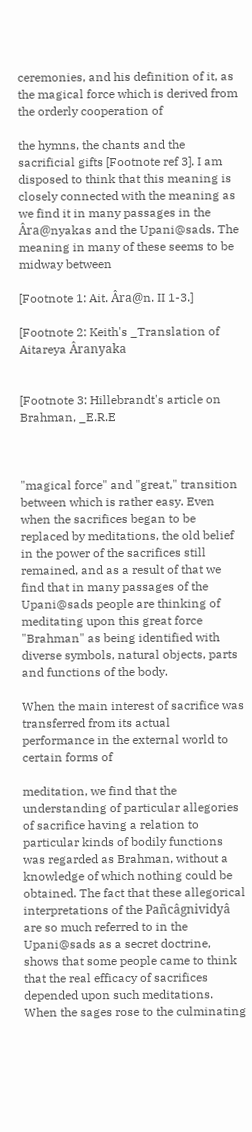ceremonies, and his definition of it, as the magical force which is derived from the orderly cooperation of

the hymns, the chants and the sacrificial gifts [Footnote ref 3]. I am disposed to think that this meaning is closely connected with the meaning as we find it in many passages in the Âra@nyakas and the Upani@sads. The meaning in many of these seems to be midway between

[Footnote 1: Ait. Âra@n. II 1-3.]

[Footnote 2: Keith's _Translation of Aitareya Âranyaka


[Footnote 3: Hillebrandt's article on Brahman, _E.R.E



"magical force" and "great," transition between which is rather easy. Even when the sacrifices began to be replaced by meditations, the old belief in the power of the sacrifices still remained, and as a result of that we find that in many passages of the Upani@sads people are thinking of meditating upon this great force "Brahman" as being identified with diverse symbols, natural objects, parts and functions of the body.

When the main interest of sacrifice was transferred from its actual performance in the external world to certain forms of

meditation, we find that the understanding of particular allegories of sacrifice having a relation to particular kinds of bodily functions was regarded as Brahman, without a knowledge of which nothing could be obtained. The fact that these allegorical interpretations of the Pañcâgnividyâ are so much referred to in the Upani@sads as a secret doctrine, shows that some people came to think that the real efficacy of sacrifices depended upon such meditations. When the sages rose to the culminating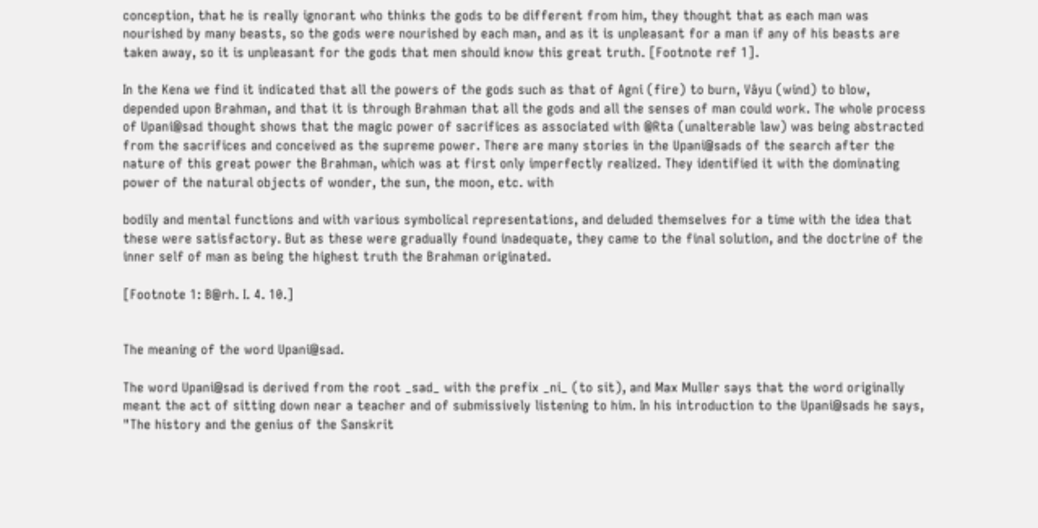conception, that he is really ignorant who thinks the gods to be different from him, they thought that as each man was nourished by many beasts, so the gods were nourished by each man, and as it is unpleasant for a man if any of his beasts are taken away, so it is unpleasant for the gods that men should know this great truth. [Footnote ref 1].

In the Kena we find it indicated that all the powers of the gods such as that of Agni (fire) to burn, Vâyu (wind) to blow, depended upon Brahman, and that it is through Brahman that all the gods and all the senses of man could work. The whole process of Upani@sad thought shows that the magic power of sacrifices as associated with @Rta (unalterable law) was being abstracted from the sacrifices and conceived as the supreme power. There are many stories in the Upani@sads of the search after the nature of this great power the Brahman, which was at first only imperfectly realized. They identified it with the dominating power of the natural objects of wonder, the sun, the moon, etc. with

bodily and mental functions and with various symbolical representations, and deluded themselves for a time with the idea that these were satisfactory. But as these were gradually found inadequate, they came to the final solution, and the doctrine of the inner self of man as being the highest truth the Brahman originated.

[Footnote 1: B@rh. I. 4. 10.]


The meaning of the word Upani@sad.

The word Upani@sad is derived from the root _sad_ with the prefix _ni_ (to sit), and Max Muller says that the word originally meant the act of sitting down near a teacher and of submissively listening to him. In his introduction to the Upani@sads he says, "The history and the genius of the Sanskrit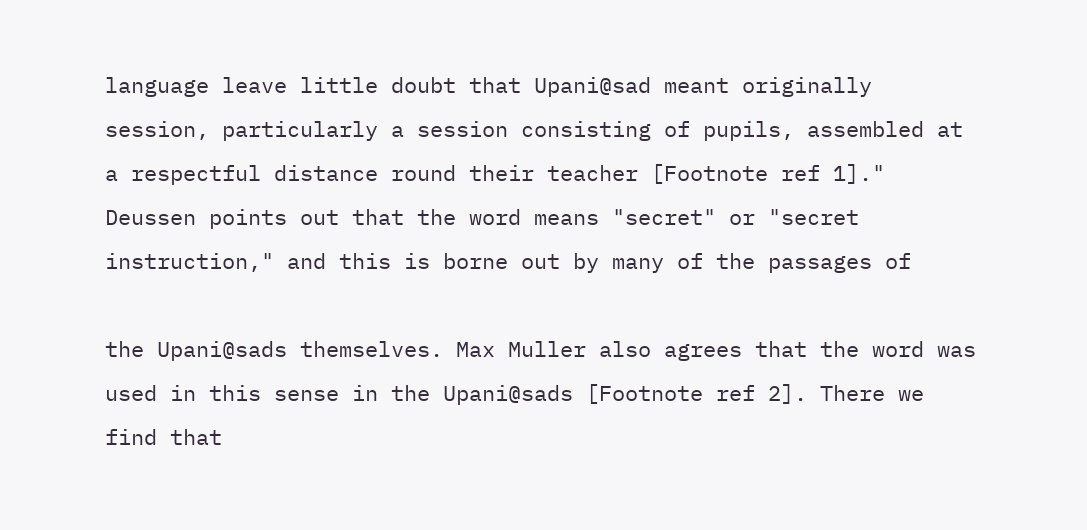language leave little doubt that Upani@sad meant originally session, particularly a session consisting of pupils, assembled at a respectful distance round their teacher [Footnote ref 1]." Deussen points out that the word means "secret" or "secret instruction," and this is borne out by many of the passages of

the Upani@sads themselves. Max Muller also agrees that the word was used in this sense in the Upani@sads [Footnote ref 2]. There we find that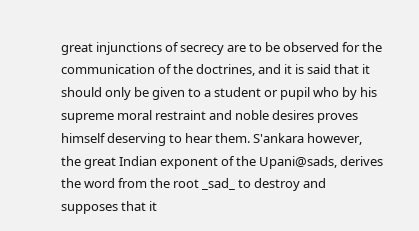great injunctions of secrecy are to be observed for the communication of the doctrines, and it is said that it should only be given to a student or pupil who by his supreme moral restraint and noble desires proves himself deserving to hear them. S'ankara however, the great Indian exponent of the Upani@sads, derives the word from the root _sad_ to destroy and supposes that it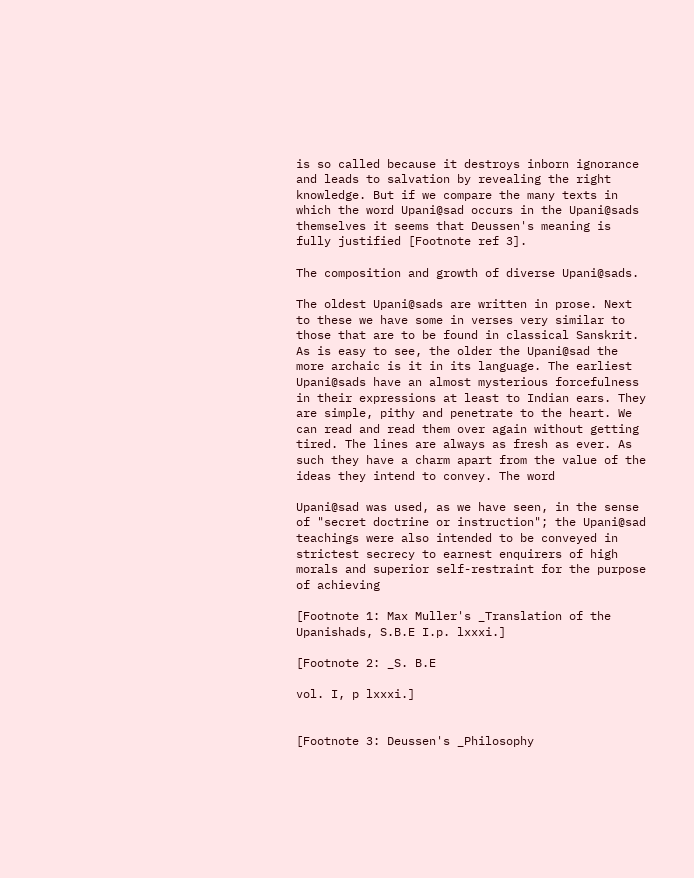is so called because it destroys inborn ignorance and leads to salvation by revealing the right knowledge. But if we compare the many texts in which the word Upani@sad occurs in the Upani@sads themselves it seems that Deussen's meaning is fully justified [Footnote ref 3].

The composition and growth of diverse Upani@sads.

The oldest Upani@sads are written in prose. Next to these we have some in verses very similar to those that are to be found in classical Sanskrit. As is easy to see, the older the Upani@sad the more archaic is it in its language. The earliest Upani@sads have an almost mysterious forcefulness in their expressions at least to Indian ears. They are simple, pithy and penetrate to the heart. We can read and read them over again without getting tired. The lines are always as fresh as ever. As such they have a charm apart from the value of the ideas they intend to convey. The word

Upani@sad was used, as we have seen, in the sense of "secret doctrine or instruction"; the Upani@sad teachings were also intended to be conveyed in strictest secrecy to earnest enquirers of high morals and superior self-restraint for the purpose of achieving

[Footnote 1: Max Muller's _Translation of the Upanishads, S.B.E I.p. lxxxi.]

[Footnote 2: _S. B.E

vol. I, p lxxxi.]


[Footnote 3: Deussen's _Philosophy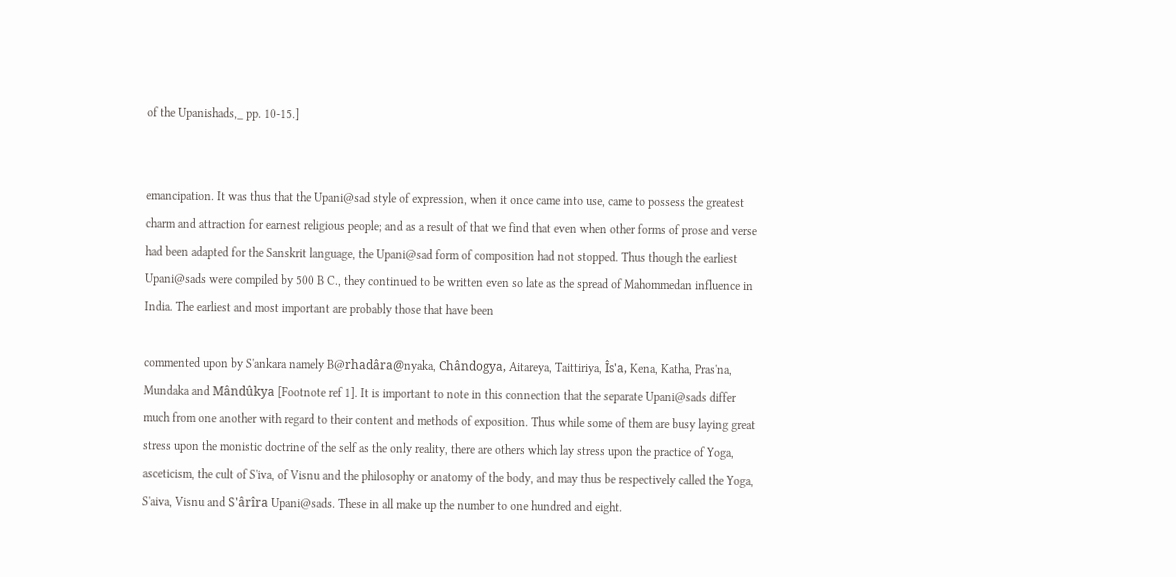of the Upanishads,_ pp. 10-15.]


emancipation. It was thus that the Upani@sad style of expression, when it once came into use, came to possess the greatest charm and attraction for earnest religious people; and as a result of that we find that even when other forms of prose and verse had been adapted for the Sanskrit language, the Upani@sad form of composition had not stopped. Thus though the earliest Upani@sads were compiled by 500 B C., they continued to be written even so late as the spread of Mahommedan influence in India. The earliest and most important are probably those that have been

commented upon by S'ankara namely B@rhadâra@nyaka, Chândogya, Aitareya, Taittiriya, Îs'a, Kena, Katha, Pras'na, Mundaka and Mândûkya [Footnote ref 1]. It is important to note in this connection that the separate Upani@sads differ much from one another with regard to their content and methods of exposition. Thus while some of them are busy laying great stress upon the monistic doctrine of the self as the only reality, there are others which lay stress upon the practice of Yoga, asceticism, the cult of S'iva, of Visnu and the philosophy or anatomy of the body, and may thus be respectively called the Yoga, S'aiva, Visnu and S'ârîra Upani@sads. These in all make up the number to one hundred and eight.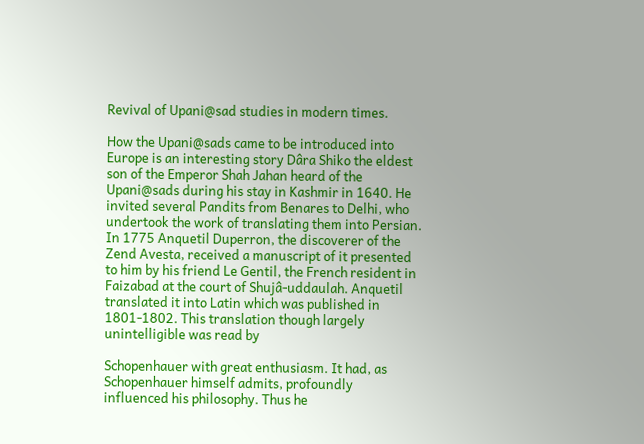Revival of Upani@sad studies in modern times.

How the Upani@sads came to be introduced into Europe is an interesting story Dâra Shiko the eldest son of the Emperor Shah Jahan heard of the Upani@sads during his stay in Kashmir in 1640. He invited several Pandits from Benares to Delhi, who undertook the work of translating them into Persian. In 1775 Anquetil Duperron, the discoverer of the Zend Avesta, received a manuscript of it presented to him by his friend Le Gentil, the French resident in Faizabad at the court of Shujâ-uddaulah. Anquetil translated it into Latin which was published in 1801-1802. This translation though largely unintelligible was read by

Schopenhauer with great enthusiasm. It had, as Schopenhauer himself admits, profoundly influenced his philosophy. Thus he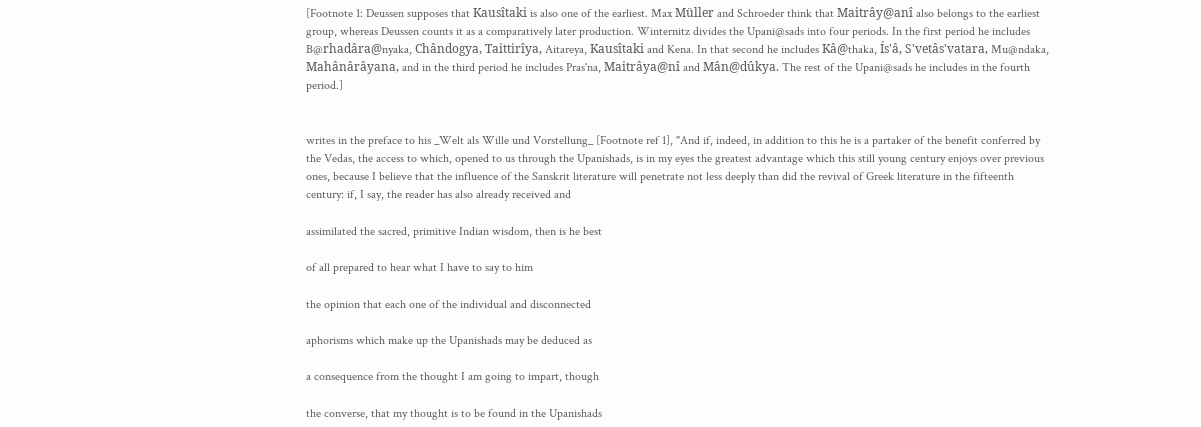[Footnote 1: Deussen supposes that Kausîtaki is also one of the earliest. Max Müller and Schroeder think that Maitrây@anî also belongs to the earliest group, whereas Deussen counts it as a comparatively later production. Winternitz divides the Upani@sads into four periods. In the first period he includes B@rhadâra@nyaka, Chândogya, Taittirîya, Aitareya, Kausîtaki and Kena. In that second he includes Kâ@thaka, Ís'â, S'vetâs'vatara, Mu@ndaka, Mahânârâyana, and in the third period he includes Pras'na, Maitrâya@nî and Mân@dûkya. The rest of the Upani@sads he includes in the fourth period.]


writes in the preface to his _Welt als Wille und Vorstellung_ [Footnote ref 1], "And if, indeed, in addition to this he is a partaker of the benefit conferred by the Vedas, the access to which, opened to us through the Upanishads, is in my eyes the greatest advantage which this still young century enjoys over previous ones, because I believe that the influence of the Sanskrit literature will penetrate not less deeply than did the revival of Greek literature in the fifteenth century: if, I say, the reader has also already received and

assimilated the sacred, primitive Indian wisdom, then is he best

of all prepared to hear what I have to say to him

the opinion that each one of the individual and disconnected

aphorisms which make up the Upanishads may be deduced as

a consequence from the thought I am going to impart, though

the converse, that my thought is to be found in the Upanishads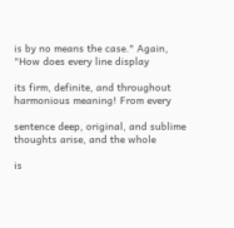is by no means the case." Again, "How does every line display

its firm, definite, and throughout harmonious meaning! From every

sentence deep, original, and sublime thoughts arise, and the whole

is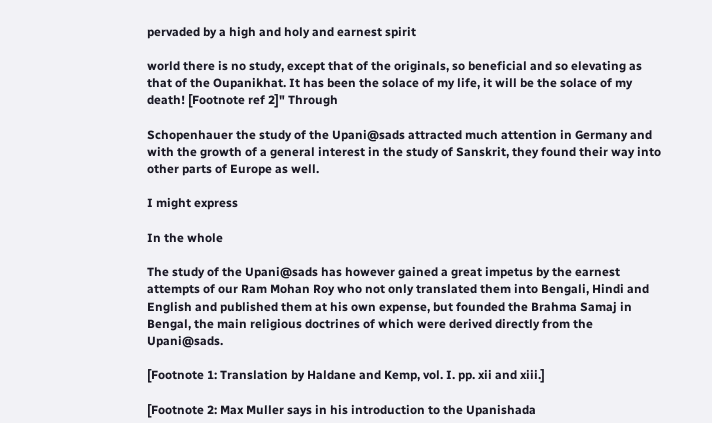pervaded by a high and holy and earnest spirit

world there is no study, except that of the originals, so beneficial and so elevating as that of the Oupanikhat. It has been the solace of my life, it will be the solace of my death! [Footnote ref 2]" Through

Schopenhauer the study of the Upani@sads attracted much attention in Germany and with the growth of a general interest in the study of Sanskrit, they found their way into other parts of Europe as well.

I might express

In the whole

The study of the Upani@sads has however gained a great impetus by the earnest attempts of our Ram Mohan Roy who not only translated them into Bengali, Hindi and English and published them at his own expense, but founded the Brahma Samaj in Bengal, the main religious doctrines of which were derived directly from the Upani@sads.

[Footnote 1: Translation by Haldane and Kemp, vol. I. pp. xii and xiii.]

[Footnote 2: Max Muller says in his introduction to the Upanishada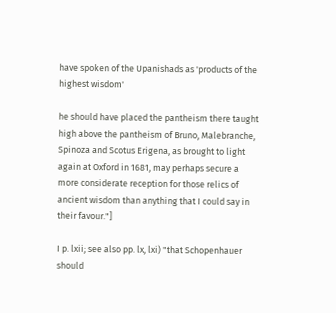have spoken of the Upanishads as 'products of the highest wisdom'

he should have placed the pantheism there taught high above the pantheism of Bruno, Malebranche, Spinoza and Scotus Erigena, as brought to light again at Oxford in 1681, may perhaps secure a more considerate reception for those relics of ancient wisdom than anything that I could say in their favour."]

I p. lxii; see also pp. lx, lxi) "that Schopenhauer should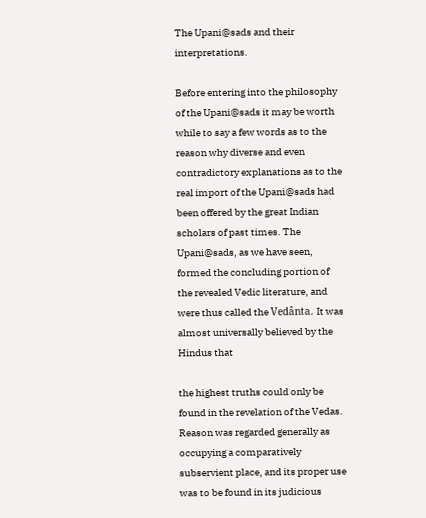The Upani@sads and their interpretations.

Before entering into the philosophy of the Upani@sads it may be worth while to say a few words as to the reason why diverse and even contradictory explanations as to the real import of the Upani@sads had been offered by the great Indian scholars of past times. The Upani@sads, as we have seen, formed the concluding portion of the revealed Vedic literature, and were thus called the Vedânta. It was almost universally believed by the Hindus that

the highest truths could only be found in the revelation of the Vedas. Reason was regarded generally as occupying a comparatively subservient place, and its proper use was to be found in its judicious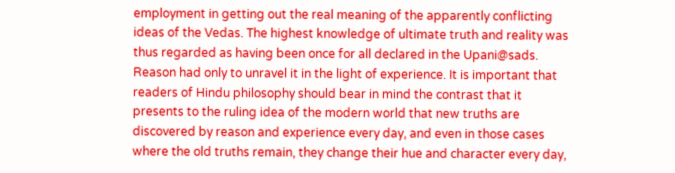employment in getting out the real meaning of the apparently conflicting ideas of the Vedas. The highest knowledge of ultimate truth and reality was thus regarded as having been once for all declared in the Upani@sads. Reason had only to unravel it in the light of experience. It is important that readers of Hindu philosophy should bear in mind the contrast that it presents to the ruling idea of the modern world that new truths are discovered by reason and experience every day, and even in those cases where the old truths remain, they change their hue and character every day,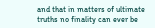and that in matters of ultimate truths no finality can ever be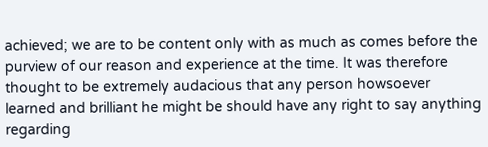achieved; we are to be content only with as much as comes before the purview of our reason and experience at the time. It was therefore thought to be extremely audacious that any person howsoever learned and brilliant he might be should have any right to say anything regarding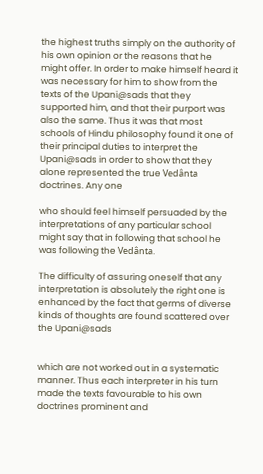the highest truths simply on the authority of his own opinion or the reasons that he might offer. In order to make himself heard it was necessary for him to show from the texts of the Upani@sads that they supported him, and that their purport was also the same. Thus it was that most schools of Hindu philosophy found it one of their principal duties to interpret the Upani@sads in order to show that they alone represented the true Vedânta doctrines. Any one

who should feel himself persuaded by the interpretations of any particular school might say that in following that school he was following the Vedânta.

The difficulty of assuring oneself that any interpretation is absolutely the right one is enhanced by the fact that germs of diverse kinds of thoughts are found scattered over the Upani@sads


which are not worked out in a systematic manner. Thus each interpreter in his turn made the texts favourable to his own doctrines prominent and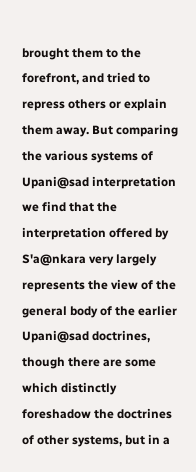brought them to the forefront, and tried to repress others or explain them away. But comparing the various systems of Upani@sad interpretation we find that the interpretation offered by S'a@nkara very largely represents the view of the general body of the earlier Upani@sad doctrines, though there are some which distinctly foreshadow the doctrines of other systems, but in a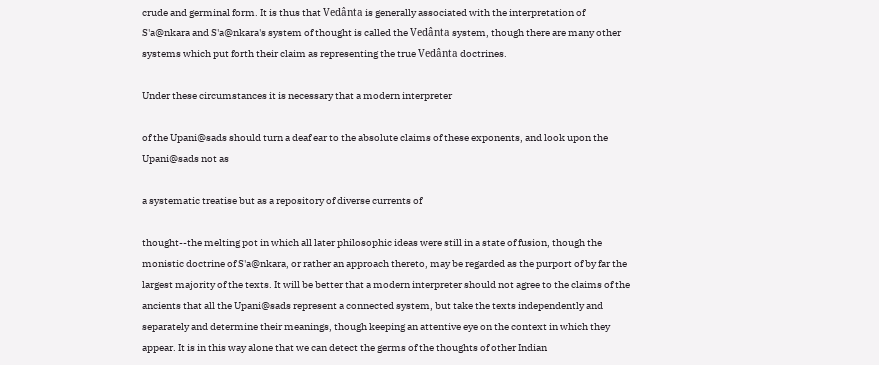crude and germinal form. It is thus that Vedânta is generally associated with the interpretation of S'a@nkara and S'a@nkara's system of thought is called the Vedânta system, though there are many other systems which put forth their claim as representing the true Vedânta doctrines.

Under these circumstances it is necessary that a modern interpreter

of the Upani@sads should turn a deaf ear to the absolute claims of these exponents, and look upon the Upani@sads not as

a systematic treatise but as a repository of diverse currents of

thought--the melting pot in which all later philosophic ideas were still in a state of fusion, though the monistic doctrine of S'a@nkara, or rather an approach thereto, may be regarded as the purport of by far the largest majority of the texts. It will be better that a modern interpreter should not agree to the claims of the ancients that all the Upani@sads represent a connected system, but take the texts independently and separately and determine their meanings, though keeping an attentive eye on the context in which they appear. It is in this way alone that we can detect the germs of the thoughts of other Indian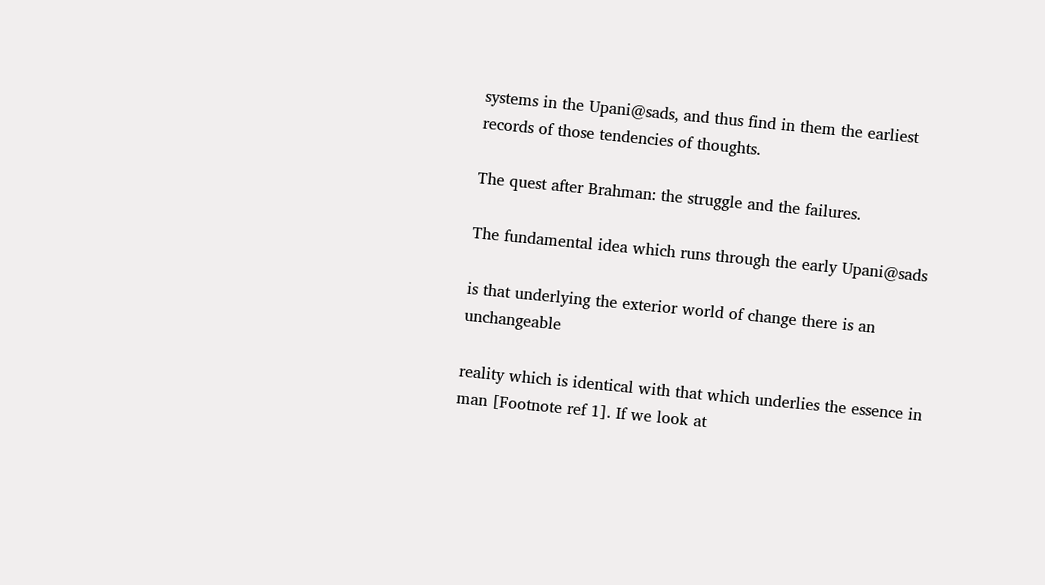systems in the Upani@sads, and thus find in them the earliest records of those tendencies of thoughts.

The quest after Brahman: the struggle and the failures.

The fundamental idea which runs through the early Upani@sads

is that underlying the exterior world of change there is an unchangeable

reality which is identical with that which underlies the essence in man [Footnote ref 1]. If we look at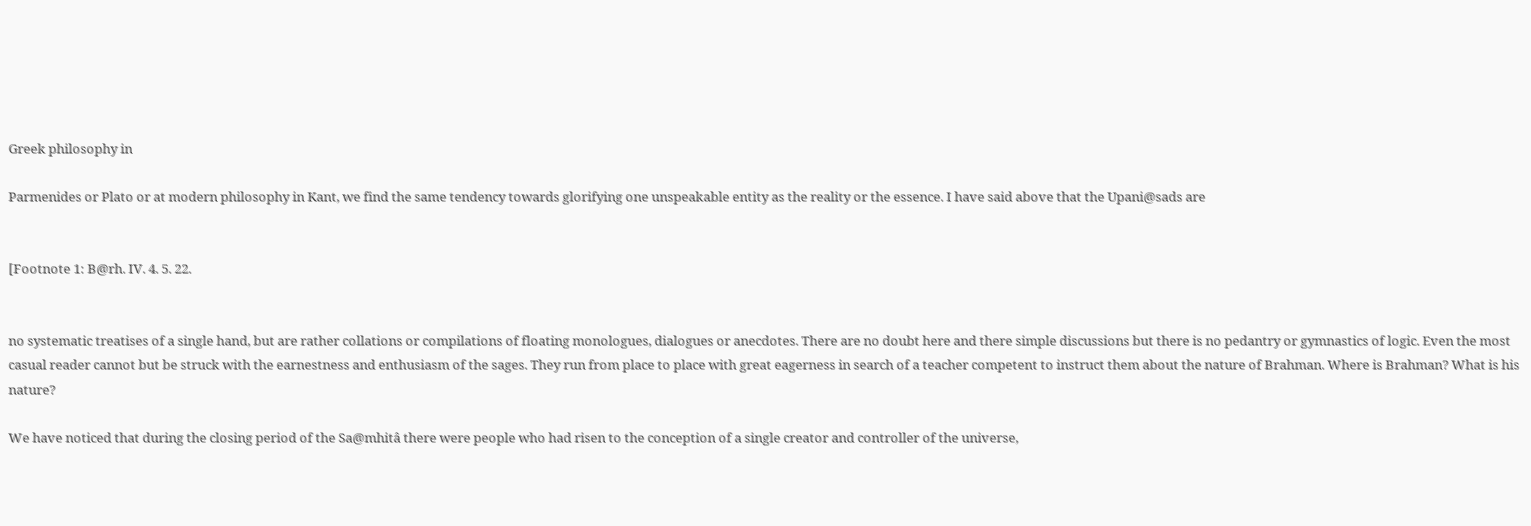Greek philosophy in

Parmenides or Plato or at modern philosophy in Kant, we find the same tendency towards glorifying one unspeakable entity as the reality or the essence. I have said above that the Upani@sads are


[Footnote 1: B@rh. IV. 4. 5. 22.


no systematic treatises of a single hand, but are rather collations or compilations of floating monologues, dialogues or anecdotes. There are no doubt here and there simple discussions but there is no pedantry or gymnastics of logic. Even the most casual reader cannot but be struck with the earnestness and enthusiasm of the sages. They run from place to place with great eagerness in search of a teacher competent to instruct them about the nature of Brahman. Where is Brahman? What is his nature?

We have noticed that during the closing period of the Sa@mhitâ there were people who had risen to the conception of a single creator and controller of the universe,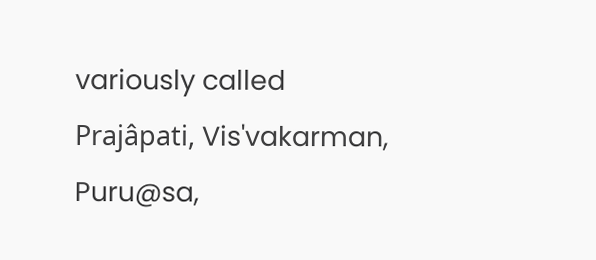variously called Prajâpati, Vis'vakarman, Puru@sa,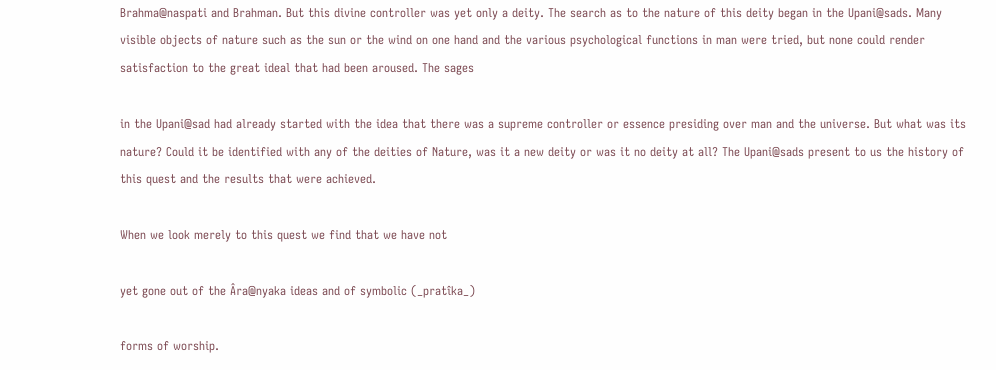Brahma@naspati and Brahman. But this divine controller was yet only a deity. The search as to the nature of this deity began in the Upani@sads. Many visible objects of nature such as the sun or the wind on one hand and the various psychological functions in man were tried, but none could render satisfaction to the great ideal that had been aroused. The sages

in the Upani@sad had already started with the idea that there was a supreme controller or essence presiding over man and the universe. But what was its nature? Could it be identified with any of the deities of Nature, was it a new deity or was it no deity at all? The Upani@sads present to us the history of this quest and the results that were achieved.

When we look merely to this quest we find that we have not

yet gone out of the Âra@nyaka ideas and of symbolic (_pratîka_)

forms of worship.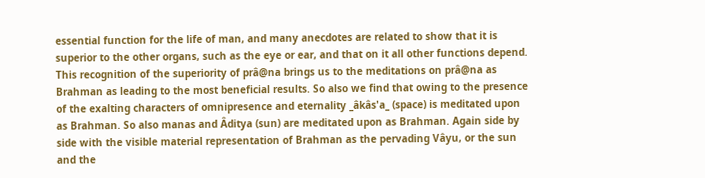essential function for the life of man, and many anecdotes are related to show that it is superior to the other organs, such as the eye or ear, and that on it all other functions depend. This recognition of the superiority of prâ@na brings us to the meditations on prâ@na as Brahman as leading to the most beneficial results. So also we find that owing to the presence of the exalting characters of omnipresence and eternality _âkâs'a_ (space) is meditated upon as Brahman. So also manas and Âditya (sun) are meditated upon as Brahman. Again side by side with the visible material representation of Brahman as the pervading Vâyu, or the sun and the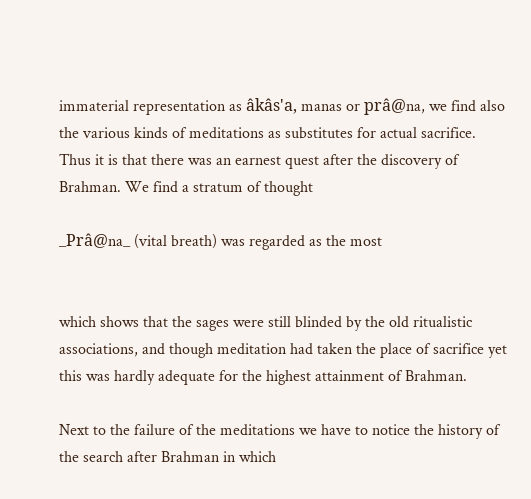immaterial representation as âkâs'a, manas or prâ@na, we find also the various kinds of meditations as substitutes for actual sacrifice. Thus it is that there was an earnest quest after the discovery of Brahman. We find a stratum of thought

_Prâ@na_ (vital breath) was regarded as the most


which shows that the sages were still blinded by the old ritualistic associations, and though meditation had taken the place of sacrifice yet this was hardly adequate for the highest attainment of Brahman.

Next to the failure of the meditations we have to notice the history of the search after Brahman in which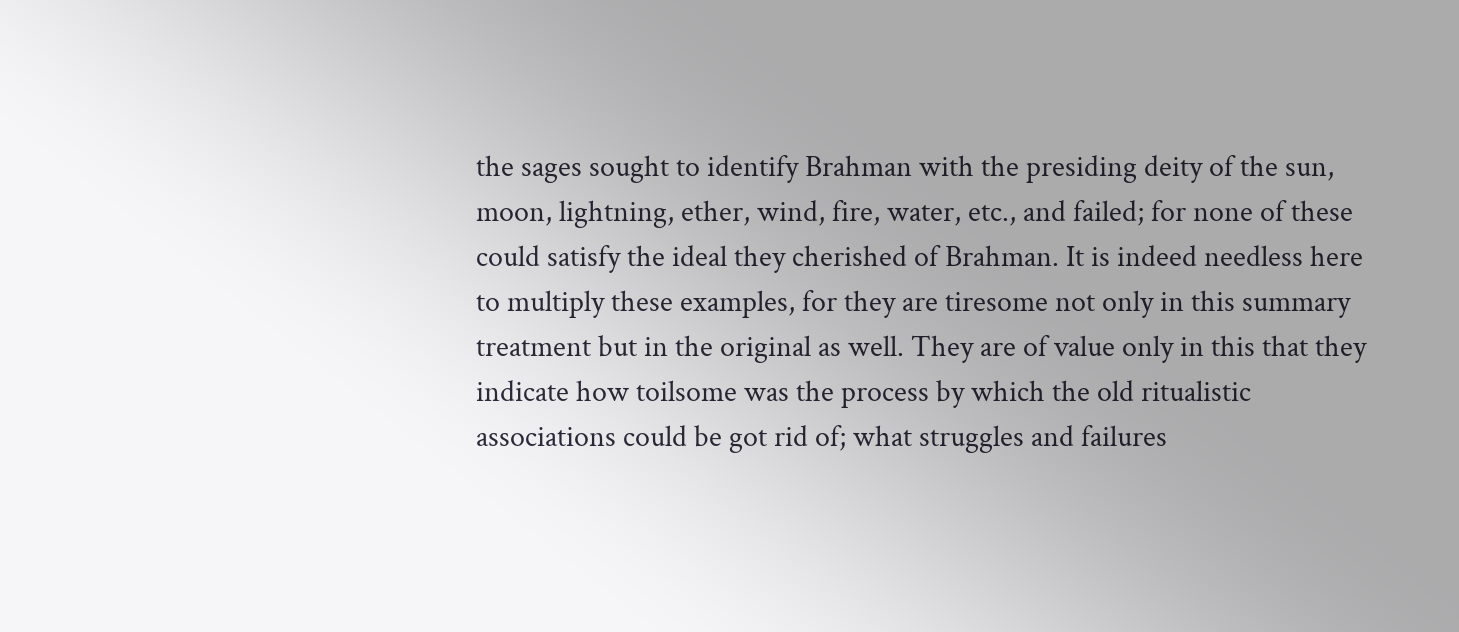the sages sought to identify Brahman with the presiding deity of the sun, moon, lightning, ether, wind, fire, water, etc., and failed; for none of these could satisfy the ideal they cherished of Brahman. It is indeed needless here to multiply these examples, for they are tiresome not only in this summary treatment but in the original as well. They are of value only in this that they indicate how toilsome was the process by which the old ritualistic associations could be got rid of; what struggles and failures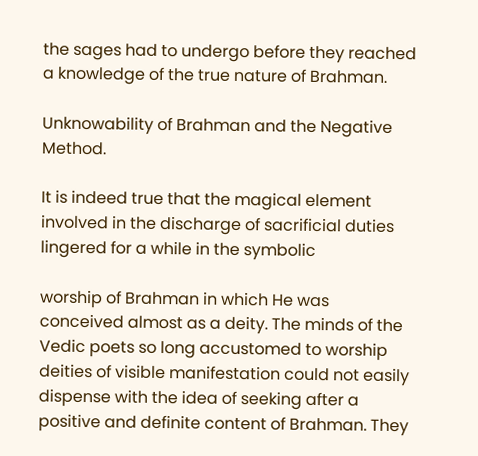the sages had to undergo before they reached a knowledge of the true nature of Brahman.

Unknowability of Brahman and the Negative Method.

It is indeed true that the magical element involved in the discharge of sacrificial duties lingered for a while in the symbolic

worship of Brahman in which He was conceived almost as a deity. The minds of the Vedic poets so long accustomed to worship deities of visible manifestation could not easily dispense with the idea of seeking after a positive and definite content of Brahman. They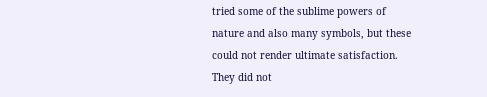tried some of the sublime powers of nature and also many symbols, but these could not render ultimate satisfaction. They did not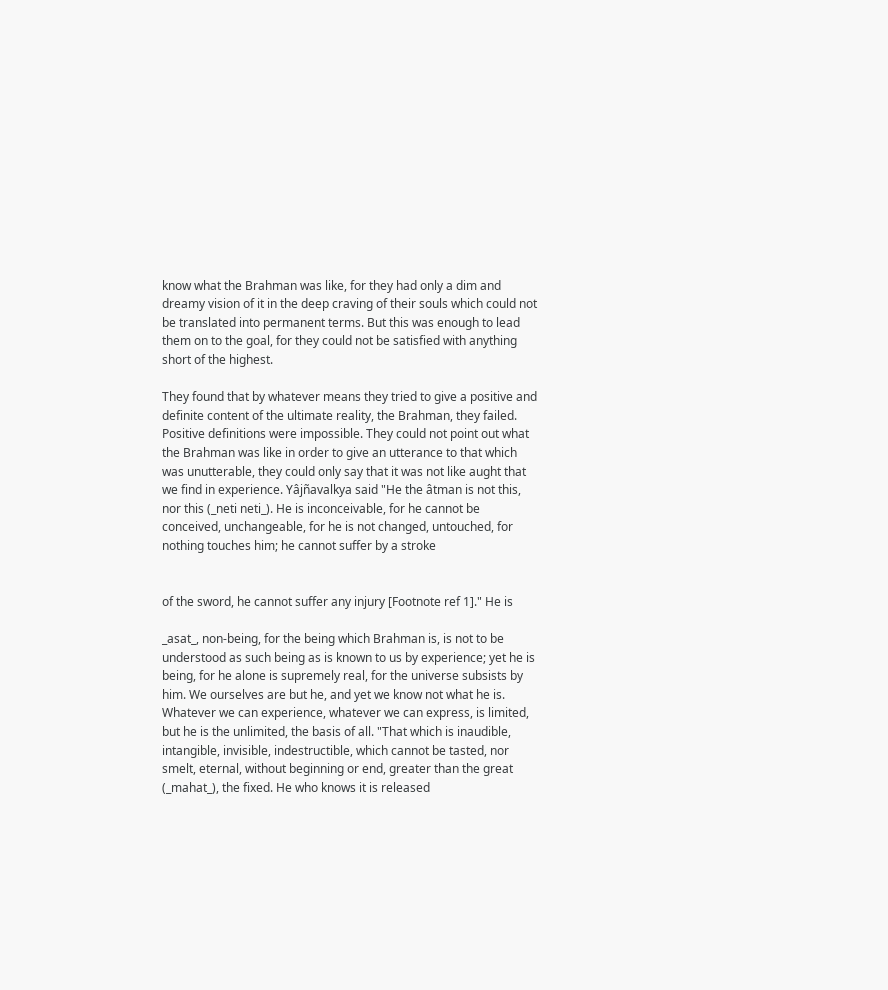know what the Brahman was like, for they had only a dim and dreamy vision of it in the deep craving of their souls which could not be translated into permanent terms. But this was enough to lead them on to the goal, for they could not be satisfied with anything short of the highest.

They found that by whatever means they tried to give a positive and definite content of the ultimate reality, the Brahman, they failed. Positive definitions were impossible. They could not point out what the Brahman was like in order to give an utterance to that which was unutterable, they could only say that it was not like aught that we find in experience. Yâjñavalkya said "He the âtman is not this, nor this (_neti neti_). He is inconceivable, for he cannot be conceived, unchangeable, for he is not changed, untouched, for nothing touches him; he cannot suffer by a stroke


of the sword, he cannot suffer any injury [Footnote ref 1]." He is

_asat_, non-being, for the being which Brahman is, is not to be understood as such being as is known to us by experience; yet he is being, for he alone is supremely real, for the universe subsists by him. We ourselves are but he, and yet we know not what he is. Whatever we can experience, whatever we can express, is limited, but he is the unlimited, the basis of all. "That which is inaudible, intangible, invisible, indestructible, which cannot be tasted, nor smelt, eternal, without beginning or end, greater than the great (_mahat_), the fixed. He who knows it is released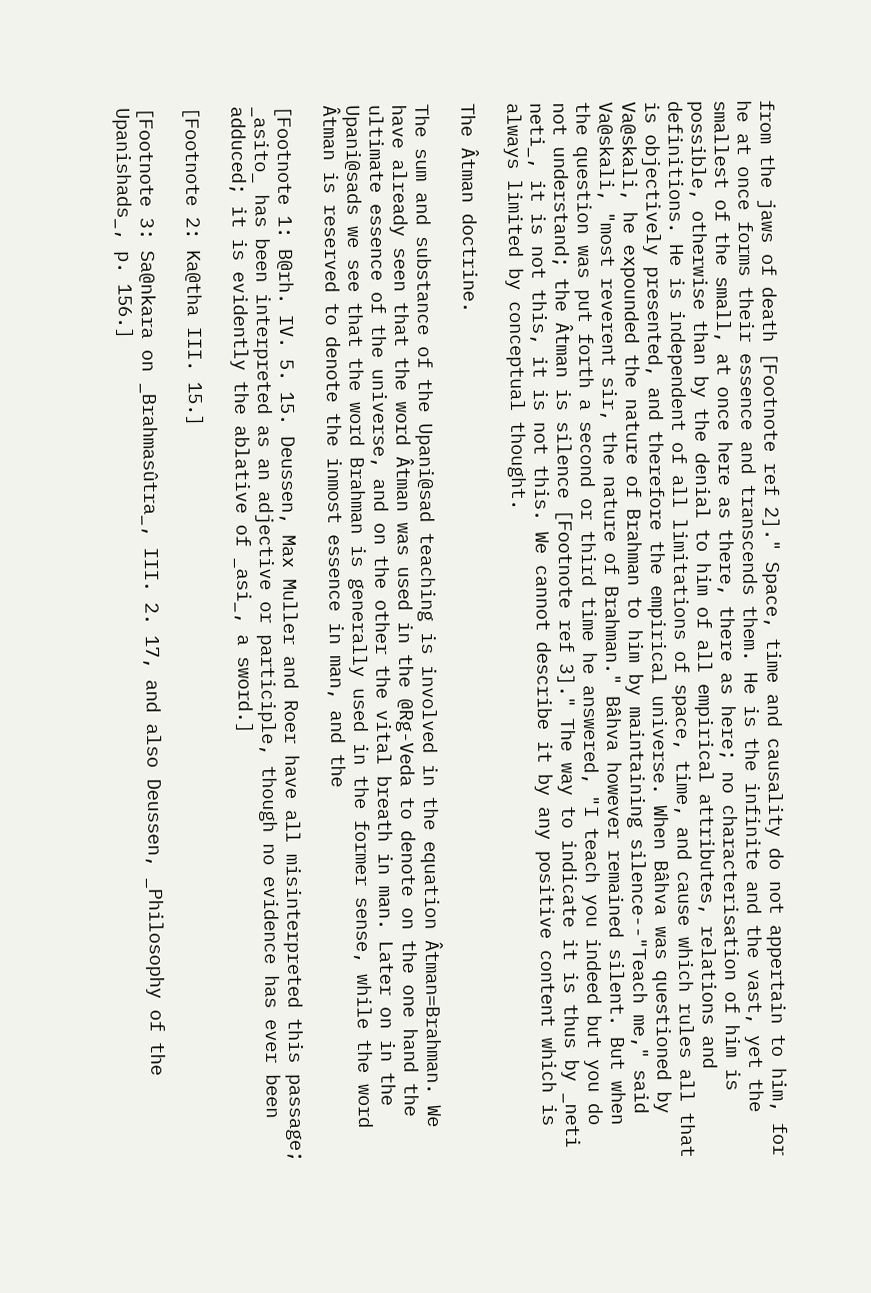from the jaws of death [Footnote ref 2]." Space, time and causality do not appertain to him, for he at once forms their essence and transcends them. He is the infinite and the vast, yet the smallest of the small, at once here as there, there as here; no characterisation of him is possible, otherwise than by the denial to him of all empirical attributes, relations and definitions. He is independent of all limitations of space, time, and cause which rules all that is objectively presented, and therefore the empirical universe. When Bâhva was questioned by Va@skali, he expounded the nature of Brahman to him by maintaining silence--"Teach me," said Va@skali, "most reverent sir, the nature of Brahman." Bâhva however remained silent. But when the question was put forth a second or third time he answered, "I teach you indeed but you do not understand; the Âtman is silence [Footnote ref 3]." The way to indicate it is thus by _neti neti_, it is not this, it is not this. We cannot describe it by any positive content which is always limited by conceptual thought.

The Âtman doctrine.

The sum and substance of the Upani@sad teaching is involved in the equation Âtman=Brahman. We have already seen that the word Âtman was used in the @Rg-Veda to denote on the one hand the ultimate essence of the universe, and on the other the vital breath in man. Later on in the Upani@sads we see that the word Brahman is generally used in the former sense, while the word Âtman is reserved to denote the inmost essence in man, and the

[Footnote 1: B@rh. IV. 5. 15. Deussen, Max Muller and Roer have all misinterpreted this passage; _asito_ has been interpreted as an adjective or participle, though no evidence has ever been adduced; it is evidently the ablative of _asi_, a sword.]

[Footnote 2: Ka@tha III. 15.]

[Footnote 3: Sa@nkara on _Brahmasûtra_, III. 2. 17, and also Deussen, _Philosophy of the Upanishads_, p. 156.]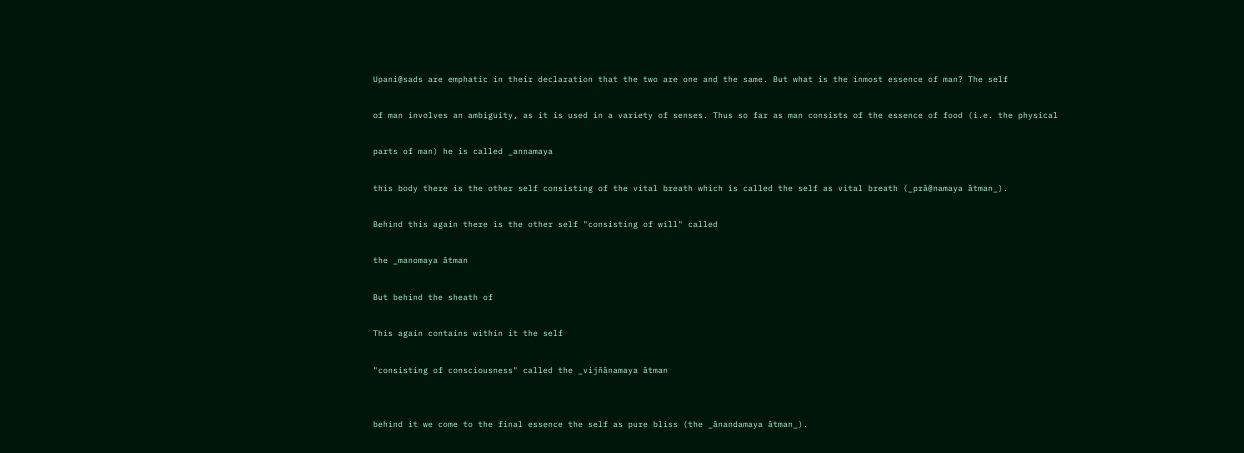Upani@sads are emphatic in their declaration that the two are one and the same. But what is the inmost essence of man? The self

of man involves an ambiguity, as it is used in a variety of senses. Thus so far as man consists of the essence of food (i.e. the physical

parts of man) he is called _annamaya

this body there is the other self consisting of the vital breath which is called the self as vital breath (_prâ@namaya âtman_).

Behind this again there is the other self "consisting of will" called

the _manomaya âtman

But behind the sheath of

This again contains within it the self

"consisting of consciousness" called the _vijñânamaya âtman


behind it we come to the final essence the self as pure bliss (the _ânandamaya âtman_).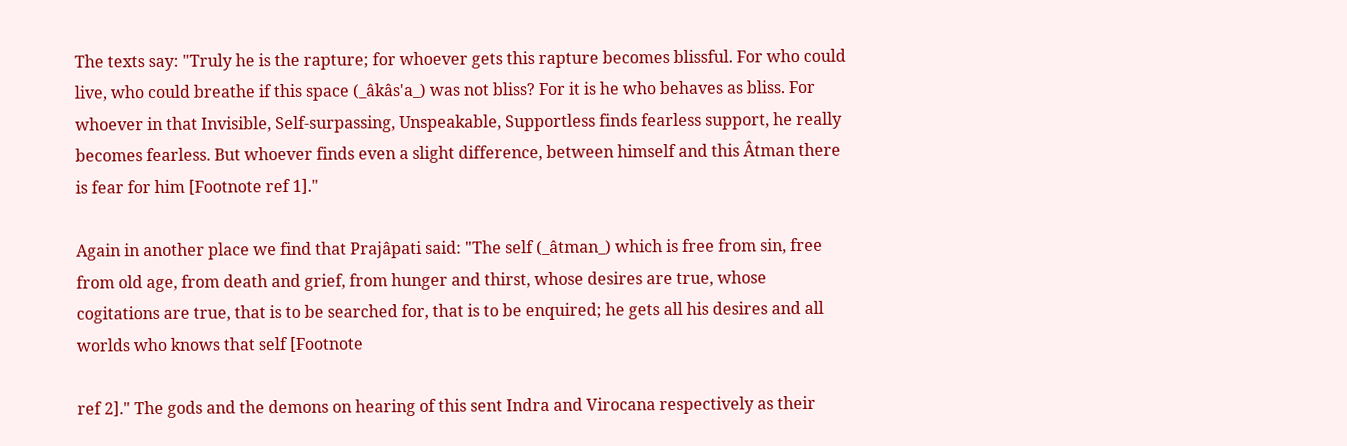The texts say: "Truly he is the rapture; for whoever gets this rapture becomes blissful. For who could live, who could breathe if this space (_âkâs'a_) was not bliss? For it is he who behaves as bliss. For whoever in that Invisible, Self-surpassing, Unspeakable, Supportless finds fearless support, he really becomes fearless. But whoever finds even a slight difference, between himself and this Âtman there is fear for him [Footnote ref 1]."

Again in another place we find that Prajâpati said: "The self (_âtman_) which is free from sin, free from old age, from death and grief, from hunger and thirst, whose desires are true, whose cogitations are true, that is to be searched for, that is to be enquired; he gets all his desires and all worlds who knows that self [Footnote

ref 2]." The gods and the demons on hearing of this sent Indra and Virocana respectively as their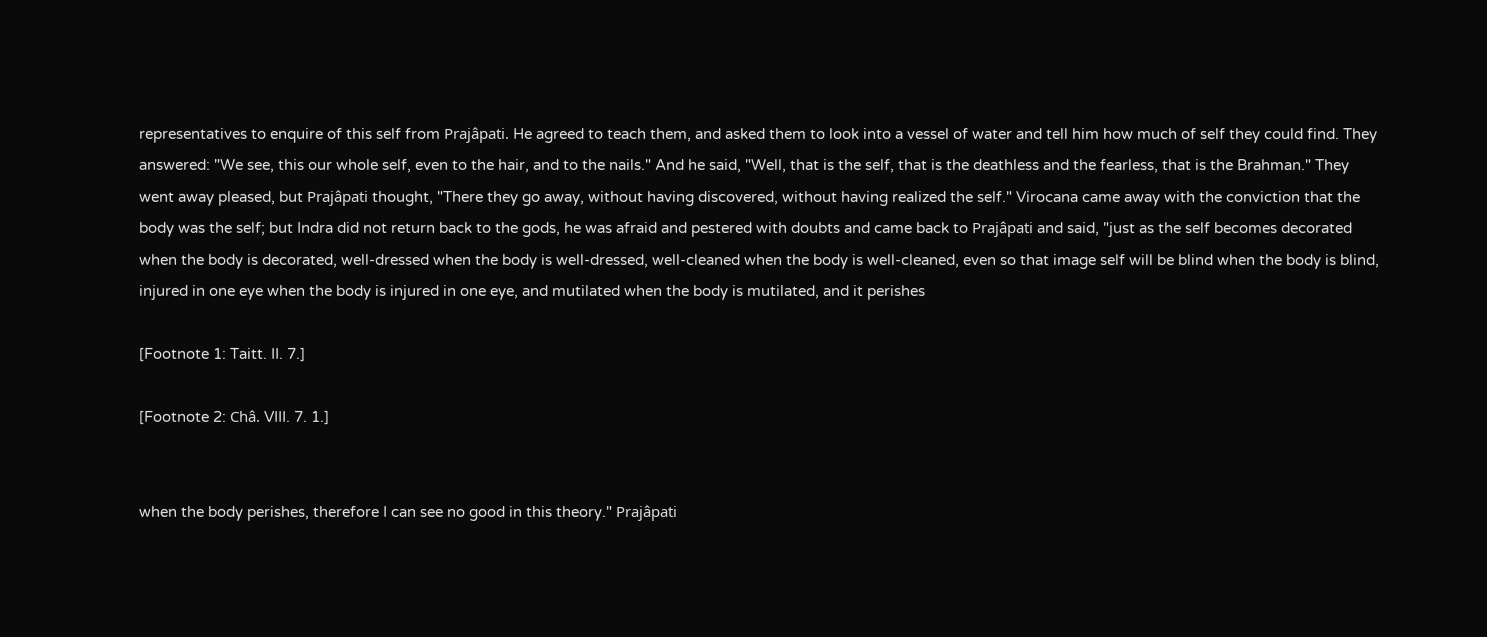representatives to enquire of this self from Prajâpati. He agreed to teach them, and asked them to look into a vessel of water and tell him how much of self they could find. They answered: "We see, this our whole self, even to the hair, and to the nails." And he said, "Well, that is the self, that is the deathless and the fearless, that is the Brahman." They went away pleased, but Prajâpati thought, "There they go away, without having discovered, without having realized the self." Virocana came away with the conviction that the body was the self; but Indra did not return back to the gods, he was afraid and pestered with doubts and came back to Prajâpati and said, "just as the self becomes decorated when the body is decorated, well-dressed when the body is well-dressed, well-cleaned when the body is well-cleaned, even so that image self will be blind when the body is blind, injured in one eye when the body is injured in one eye, and mutilated when the body is mutilated, and it perishes

[Footnote 1: Taitt. II. 7.]

[Footnote 2: Châ. VIII. 7. 1.]


when the body perishes, therefore I can see no good in this theory." Prajâpati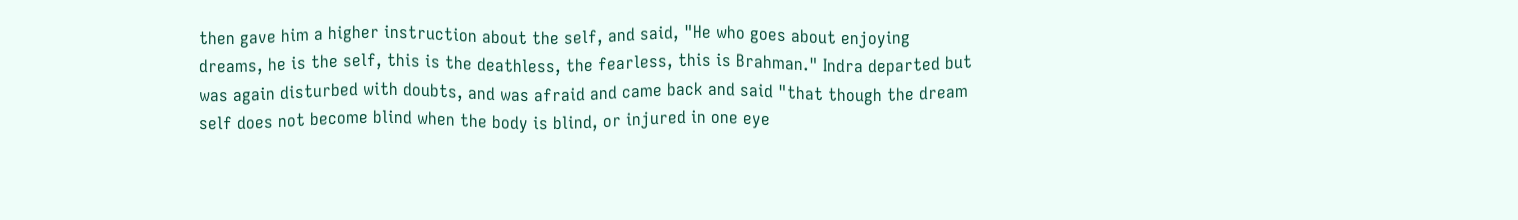then gave him a higher instruction about the self, and said, "He who goes about enjoying dreams, he is the self, this is the deathless, the fearless, this is Brahman." Indra departed but was again disturbed with doubts, and was afraid and came back and said "that though the dream self does not become blind when the body is blind, or injured in one eye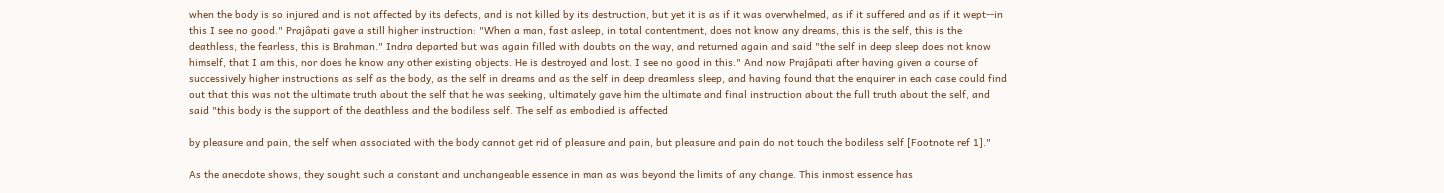when the body is so injured and is not affected by its defects, and is not killed by its destruction, but yet it is as if it was overwhelmed, as if it suffered and as if it wept--in this I see no good." Prajâpati gave a still higher instruction: "When a man, fast asleep, in total contentment, does not know any dreams, this is the self, this is the deathless, the fearless, this is Brahman." Indra departed but was again filled with doubts on the way, and returned again and said "the self in deep sleep does not know himself, that I am this, nor does he know any other existing objects. He is destroyed and lost. I see no good in this." And now Prajâpati after having given a course of successively higher instructions as self as the body, as the self in dreams and as the self in deep dreamless sleep, and having found that the enquirer in each case could find out that this was not the ultimate truth about the self that he was seeking, ultimately gave him the ultimate and final instruction about the full truth about the self, and said "this body is the support of the deathless and the bodiless self. The self as embodied is affected

by pleasure and pain, the self when associated with the body cannot get rid of pleasure and pain, but pleasure and pain do not touch the bodiless self [Footnote ref 1]."

As the anecdote shows, they sought such a constant and unchangeable essence in man as was beyond the limits of any change. This inmost essence has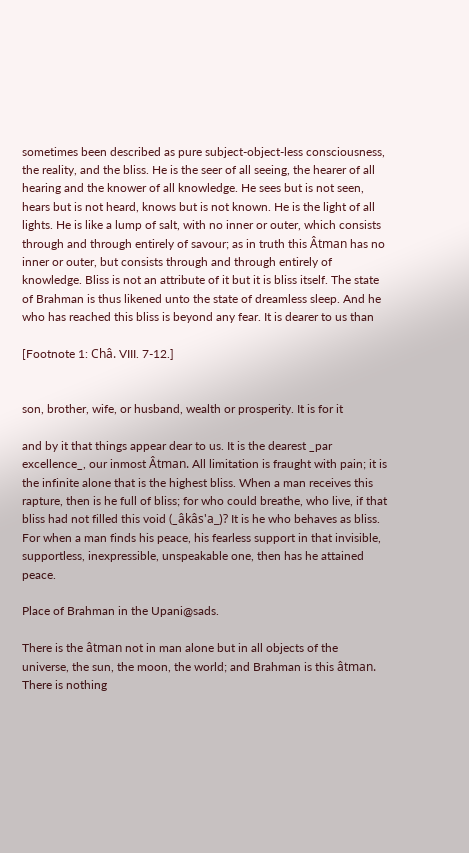sometimes been described as pure subject-object-less consciousness, the reality, and the bliss. He is the seer of all seeing, the hearer of all hearing and the knower of all knowledge. He sees but is not seen, hears but is not heard, knows but is not known. He is the light of all lights. He is like a lump of salt, with no inner or outer, which consists through and through entirely of savour; as in truth this Âtman has no inner or outer, but consists through and through entirely of knowledge. Bliss is not an attribute of it but it is bliss itself. The state of Brahman is thus likened unto the state of dreamless sleep. And he who has reached this bliss is beyond any fear. It is dearer to us than

[Footnote 1: Châ. VIII. 7-12.]


son, brother, wife, or husband, wealth or prosperity. It is for it

and by it that things appear dear to us. It is the dearest _par excellence_, our inmost Âtman. All limitation is fraught with pain; it is the infinite alone that is the highest bliss. When a man receives this rapture, then is he full of bliss; for who could breathe, who live, if that bliss had not filled this void (_âkâs'a_)? It is he who behaves as bliss. For when a man finds his peace, his fearless support in that invisible, supportless, inexpressible, unspeakable one, then has he attained peace.

Place of Brahman in the Upani@sads.

There is the âtman not in man alone but in all objects of the universe, the sun, the moon, the world; and Brahman is this âtman. There is nothing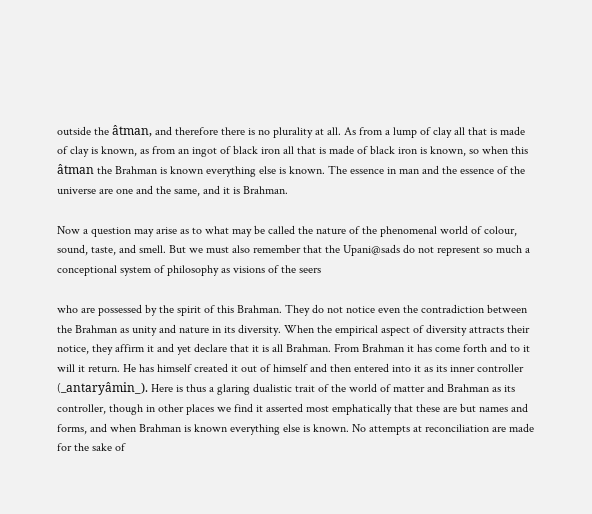outside the âtman, and therefore there is no plurality at all. As from a lump of clay all that is made of clay is known, as from an ingot of black iron all that is made of black iron is known, so when this âtman the Brahman is known everything else is known. The essence in man and the essence of the universe are one and the same, and it is Brahman.

Now a question may arise as to what may be called the nature of the phenomenal world of colour, sound, taste, and smell. But we must also remember that the Upani@sads do not represent so much a conceptional system of philosophy as visions of the seers

who are possessed by the spirit of this Brahman. They do not notice even the contradiction between the Brahman as unity and nature in its diversity. When the empirical aspect of diversity attracts their notice, they affirm it and yet declare that it is all Brahman. From Brahman it has come forth and to it will it return. He has himself created it out of himself and then entered into it as its inner controller (_antaryâmin_). Here is thus a glaring dualistic trait of the world of matter and Brahman as its controller, though in other places we find it asserted most emphatically that these are but names and forms, and when Brahman is known everything else is known. No attempts at reconciliation are made for the sake of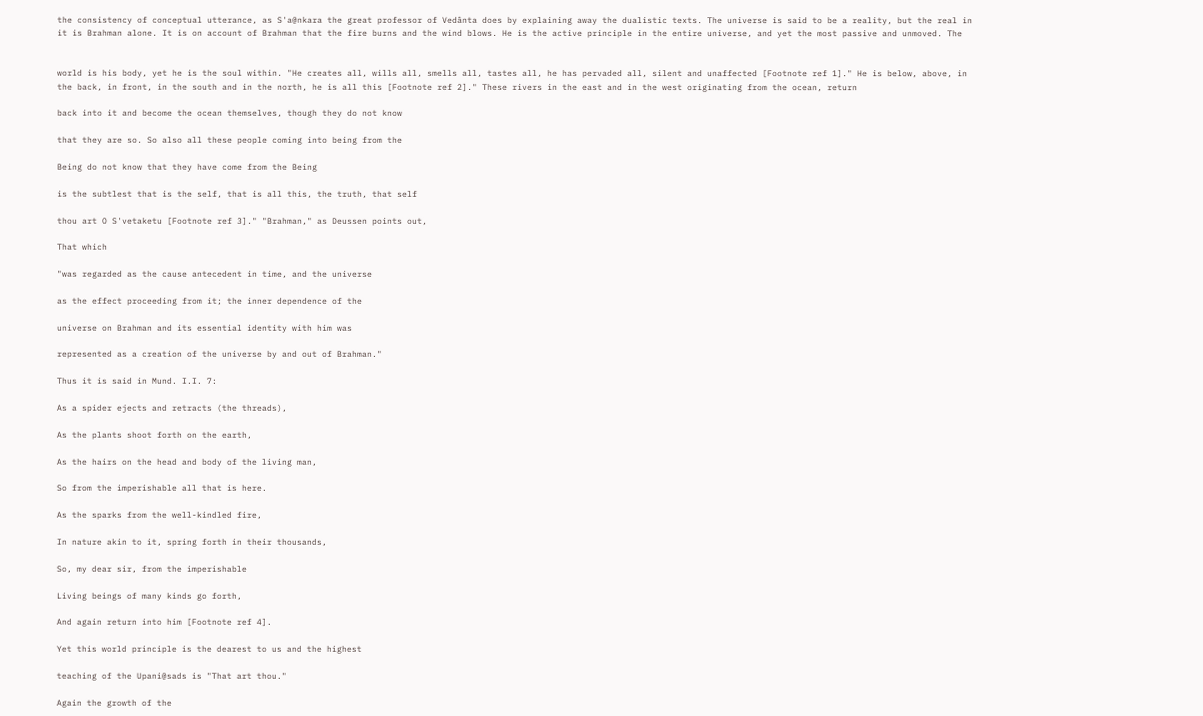the consistency of conceptual utterance, as S'a@nkara the great professor of Vedânta does by explaining away the dualistic texts. The universe is said to be a reality, but the real in it is Brahman alone. It is on account of Brahman that the fire burns and the wind blows. He is the active principle in the entire universe, and yet the most passive and unmoved. The


world is his body, yet he is the soul within. "He creates all, wills all, smells all, tastes all, he has pervaded all, silent and unaffected [Footnote ref 1]." He is below, above, in the back, in front, in the south and in the north, he is all this [Footnote ref 2]." These rivers in the east and in the west originating from the ocean, return

back into it and become the ocean themselves, though they do not know

that they are so. So also all these people coming into being from the

Being do not know that they have come from the Being

is the subtlest that is the self, that is all this, the truth, that self

thou art O S'vetaketu [Footnote ref 3]." "Brahman," as Deussen points out,

That which

"was regarded as the cause antecedent in time, and the universe

as the effect proceeding from it; the inner dependence of the

universe on Brahman and its essential identity with him was

represented as a creation of the universe by and out of Brahman."

Thus it is said in Mund. I.I. 7:

As a spider ejects and retracts (the threads),

As the plants shoot forth on the earth,

As the hairs on the head and body of the living man,

So from the imperishable all that is here.

As the sparks from the well-kindled fire,

In nature akin to it, spring forth in their thousands,

So, my dear sir, from the imperishable

Living beings of many kinds go forth,

And again return into him [Footnote ref 4].

Yet this world principle is the dearest to us and the highest

teaching of the Upani@sads is "That art thou."

Again the growth of the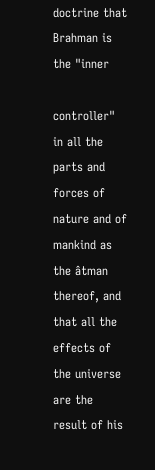doctrine that Brahman is the "inner

controller" in all the parts and forces of nature and of mankind as the âtman thereof, and that all the effects of the universe are the result of his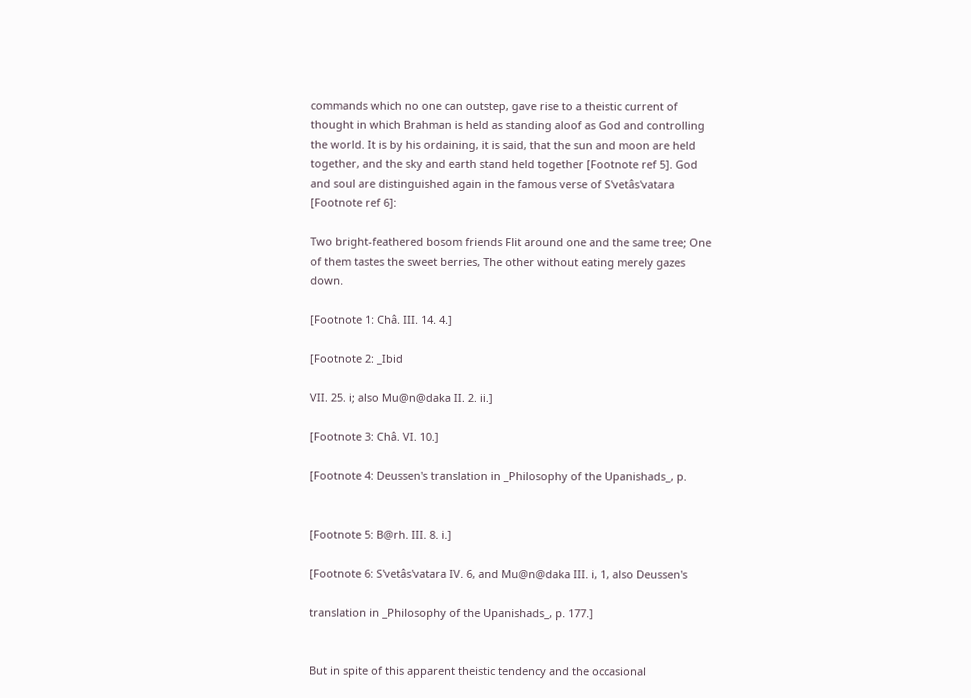commands which no one can outstep, gave rise to a theistic current of thought in which Brahman is held as standing aloof as God and controlling the world. It is by his ordaining, it is said, that the sun and moon are held together, and the sky and earth stand held together [Footnote ref 5]. God and soul are distinguished again in the famous verse of S'vetâs'vatara [Footnote ref 6]:

Two bright-feathered bosom friends Flit around one and the same tree; One of them tastes the sweet berries, The other without eating merely gazes down.

[Footnote 1: Châ. III. 14. 4.]

[Footnote 2: _Ibid

VII. 25. i; also Mu@n@daka II. 2. ii.]

[Footnote 3: Châ. VI. 10.]

[Footnote 4: Deussen's translation in _Philosophy of the Upanishads_, p.


[Footnote 5: B@rh. III. 8. i.]

[Footnote 6: S'vetâs'vatara IV. 6, and Mu@n@daka III. i, 1, also Deussen's

translation in _Philosophy of the Upanishads_, p. 177.]


But in spite of this apparent theistic tendency and the occasional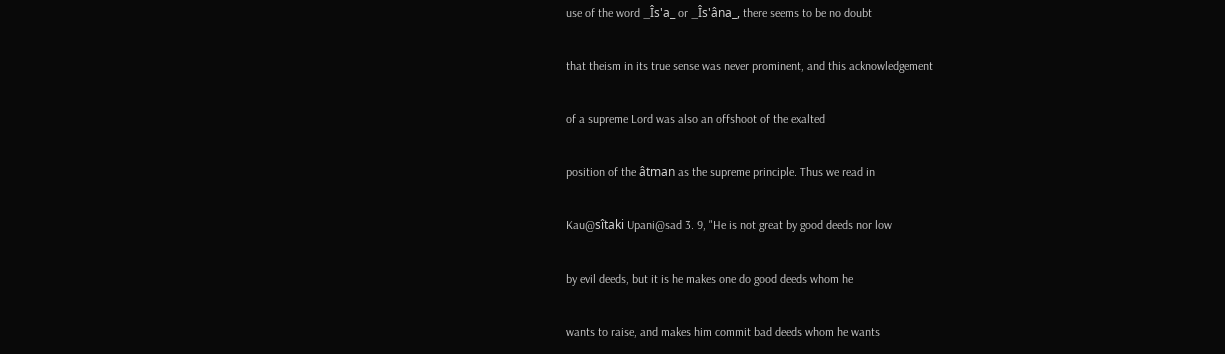use of the word _Îs'a_ or _Îs'âna_, there seems to be no doubt

that theism in its true sense was never prominent, and this acknowledgement

of a supreme Lord was also an offshoot of the exalted

position of the âtman as the supreme principle. Thus we read in

Kau@sîtaki Upani@sad 3. 9, "He is not great by good deeds nor low

by evil deeds, but it is he makes one do good deeds whom he

wants to raise, and makes him commit bad deeds whom he wants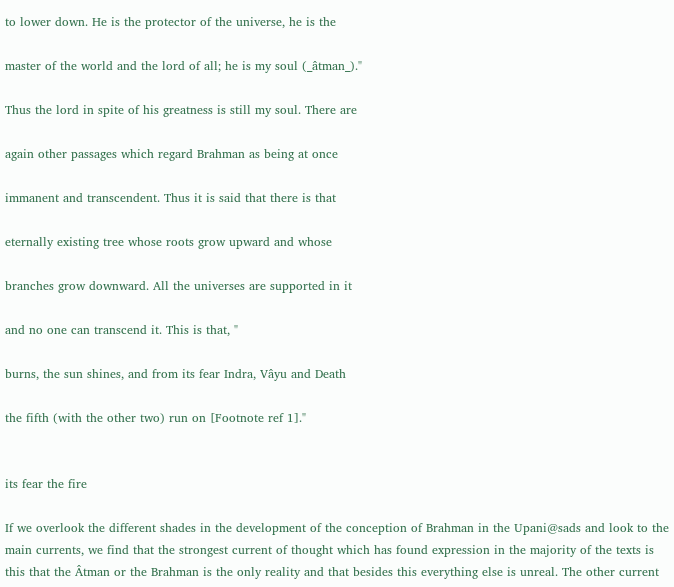to lower down. He is the protector of the universe, he is the

master of the world and the lord of all; he is my soul (_âtman_)."

Thus the lord in spite of his greatness is still my soul. There are

again other passages which regard Brahman as being at once

immanent and transcendent. Thus it is said that there is that

eternally existing tree whose roots grow upward and whose

branches grow downward. All the universes are supported in it

and no one can transcend it. This is that, "

burns, the sun shines, and from its fear Indra, Vâyu and Death

the fifth (with the other two) run on [Footnote ref 1]."


its fear the fire

If we overlook the different shades in the development of the conception of Brahman in the Upani@sads and look to the main currents, we find that the strongest current of thought which has found expression in the majority of the texts is this that the Âtman or the Brahman is the only reality and that besides this everything else is unreal. The other current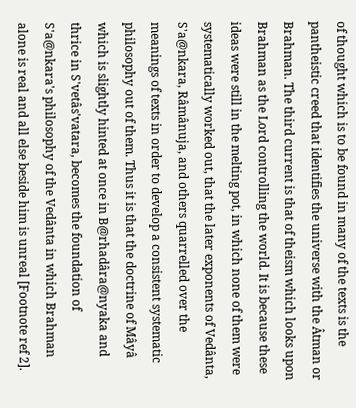of thought which is to be found in many of the texts is the pantheistic creed that identifies the universe with the Âtman or Brahman. The third current is that of theism which looks upon Brahman as the Lord controlling the world. It is because these ideas were still in the melting pot, in which none of them were systematically worked out, that the later exponents of Vedânta, S'a@nkara, Râmânuja, and others quarrelled over the meanings of texts in order to develop a consistent systematic philosophy out of them. Thus it is that the doctrine of Mâyâ which is slightly hinted at once in B@rhadâra@nyaka and thrice in S'vetâs'vatara, becomes the foundation of S'a@nkara's philosophy of the Vedânta in which Brahman alone is real and all else beside him is unreal [Footnote ref 2].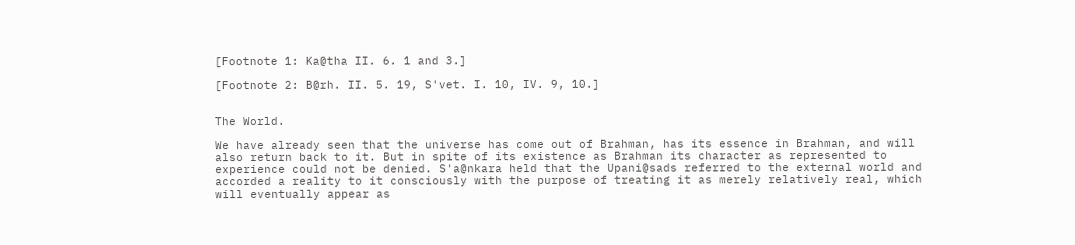[Footnote 1: Ka@tha II. 6. 1 and 3.]

[Footnote 2: B@rh. II. 5. 19, S'vet. I. 10, IV. 9, 10.]


The World.

We have already seen that the universe has come out of Brahman, has its essence in Brahman, and will also return back to it. But in spite of its existence as Brahman its character as represented to experience could not be denied. S'a@nkara held that the Upani@sads referred to the external world and accorded a reality to it consciously with the purpose of treating it as merely relatively real, which will eventually appear as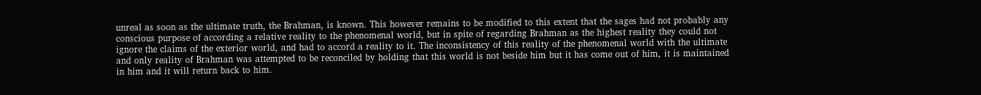unreal as soon as the ultimate truth, the Brahman, is known. This however remains to be modified to this extent that the sages had not probably any conscious purpose of according a relative reality to the phenomenal world, but in spite of regarding Brahman as the highest reality they could not ignore the claims of the exterior world, and had to accord a reality to it. The inconsistency of this reality of the phenomenal world with the ultimate and only reality of Brahman was attempted to be reconciled by holding that this world is not beside him but it has come out of him, it is maintained in him and it will return back to him.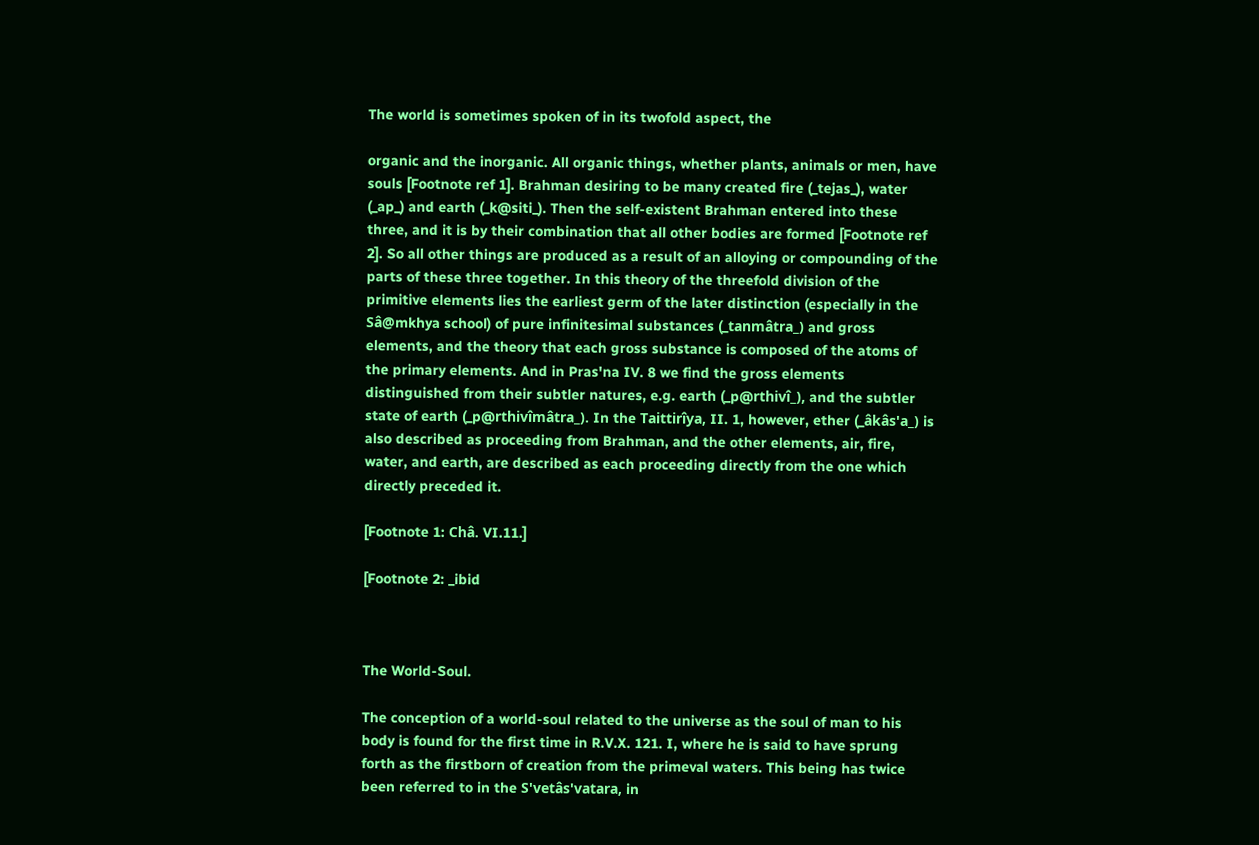The world is sometimes spoken of in its twofold aspect, the

organic and the inorganic. All organic things, whether plants, animals or men, have souls [Footnote ref 1]. Brahman desiring to be many created fire (_tejas_), water (_ap_) and earth (_k@siti_). Then the self-existent Brahman entered into these three, and it is by their combination that all other bodies are formed [Footnote ref 2]. So all other things are produced as a result of an alloying or compounding of the parts of these three together. In this theory of the threefold division of the primitive elements lies the earliest germ of the later distinction (especially in the Sâ@mkhya school) of pure infinitesimal substances (_tanmâtra_) and gross elements, and the theory that each gross substance is composed of the atoms of the primary elements. And in Pras'na IV. 8 we find the gross elements distinguished from their subtler natures, e.g. earth (_p@rthivî_), and the subtler state of earth (_p@rthivîmâtra_). In the Taittirîya, II. 1, however, ether (_âkâs'a_) is also described as proceeding from Brahman, and the other elements, air, fire, water, and earth, are described as each proceeding directly from the one which directly preceded it.

[Footnote 1: Châ. VI.11.]

[Footnote 2: _ibid



The World-Soul.

The conception of a world-soul related to the universe as the soul of man to his body is found for the first time in R.V.X. 121. I, where he is said to have sprung forth as the firstborn of creation from the primeval waters. This being has twice been referred to in the S'vetâs'vatara, in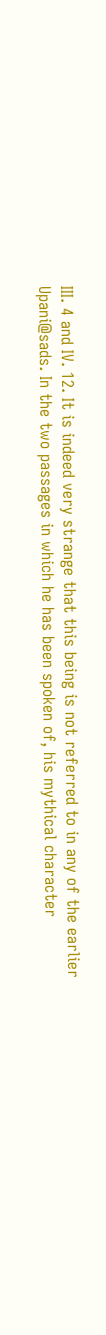III. 4 and IV. 12. It is indeed very strange that this being is not referred to in any of the earlier Upani@sads. In the two passages in which he has been spoken of, his mythical character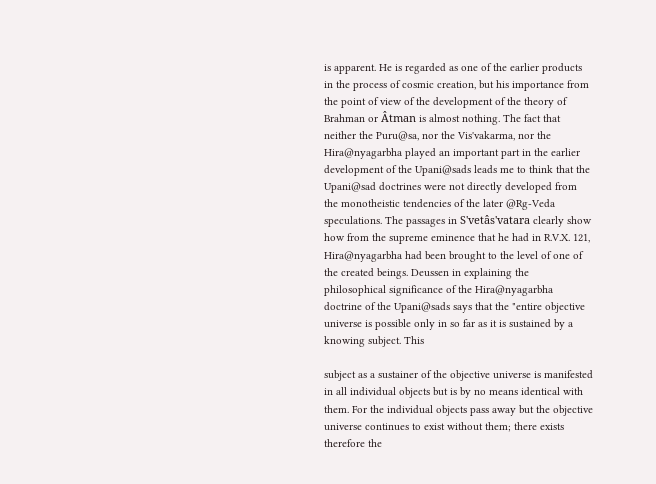is apparent. He is regarded as one of the earlier products in the process of cosmic creation, but his importance from the point of view of the development of the theory of Brahman or Âtman is almost nothing. The fact that neither the Puru@sa, nor the Vis'vakarma, nor the Hira@nyagarbha played an important part in the earlier development of the Upani@sads leads me to think that the Upani@sad doctrines were not directly developed from the monotheistic tendencies of the later @Rg-Veda speculations. The passages in S'vetâs'vatara clearly show how from the supreme eminence that he had in R.V.X. 121, Hira@nyagarbha had been brought to the level of one of the created beings. Deussen in explaining the philosophical significance of the Hira@nyagarbha doctrine of the Upani@sads says that the "entire objective universe is possible only in so far as it is sustained by a knowing subject. This

subject as a sustainer of the objective universe is manifested in all individual objects but is by no means identical with them. For the individual objects pass away but the objective universe continues to exist without them; there exists therefore the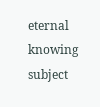eternal knowing subject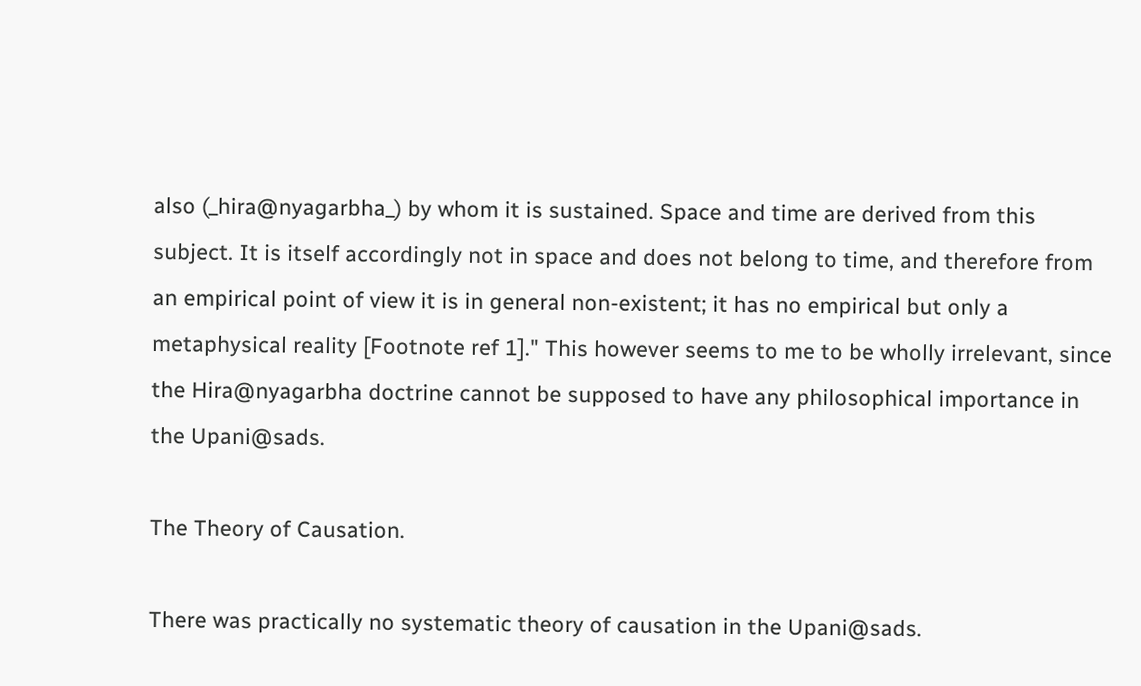also (_hira@nyagarbha_) by whom it is sustained. Space and time are derived from this subject. It is itself accordingly not in space and does not belong to time, and therefore from an empirical point of view it is in general non-existent; it has no empirical but only a metaphysical reality [Footnote ref 1]." This however seems to me to be wholly irrelevant, since the Hira@nyagarbha doctrine cannot be supposed to have any philosophical importance in the Upani@sads.

The Theory of Causation.

There was practically no systematic theory of causation in the Upani@sads.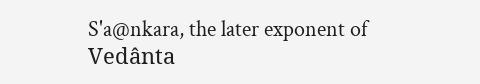S'a@nkara, the later exponent of Vedânta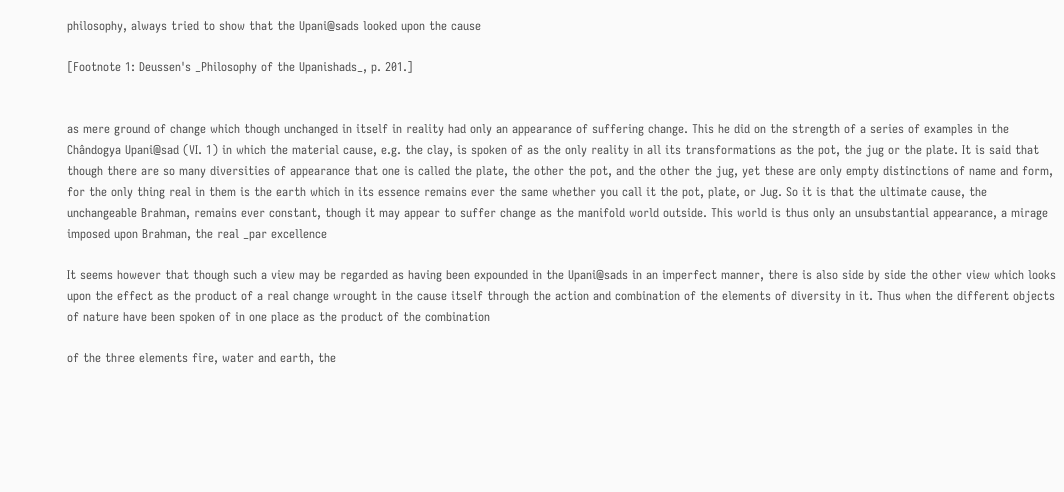philosophy, always tried to show that the Upani@sads looked upon the cause

[Footnote 1: Deussen's _Philosophy of the Upanishads_, p. 201.]


as mere ground of change which though unchanged in itself in reality had only an appearance of suffering change. This he did on the strength of a series of examples in the Chândogya Upani@sad (VI. 1) in which the material cause, e.g. the clay, is spoken of as the only reality in all its transformations as the pot, the jug or the plate. It is said that though there are so many diversities of appearance that one is called the plate, the other the pot, and the other the jug, yet these are only empty distinctions of name and form, for the only thing real in them is the earth which in its essence remains ever the same whether you call it the pot, plate, or Jug. So it is that the ultimate cause, the unchangeable Brahman, remains ever constant, though it may appear to suffer change as the manifold world outside. This world is thus only an unsubstantial appearance, a mirage imposed upon Brahman, the real _par excellence

It seems however that though such a view may be regarded as having been expounded in the Upani@sads in an imperfect manner, there is also side by side the other view which looks upon the effect as the product of a real change wrought in the cause itself through the action and combination of the elements of diversity in it. Thus when the different objects of nature have been spoken of in one place as the product of the combination

of the three elements fire, water and earth, the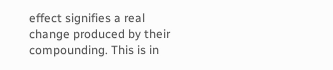effect signifies a real change produced by their compounding. This is in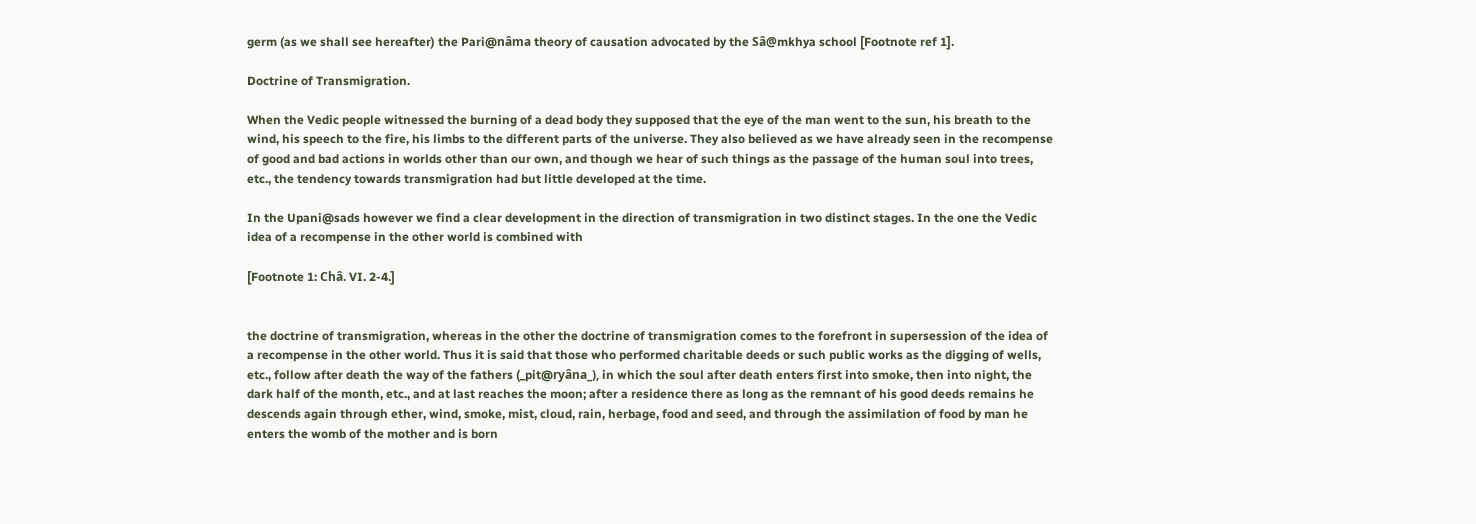germ (as we shall see hereafter) the Pari@nâma theory of causation advocated by the Sâ@mkhya school [Footnote ref 1].

Doctrine of Transmigration.

When the Vedic people witnessed the burning of a dead body they supposed that the eye of the man went to the sun, his breath to the wind, his speech to the fire, his limbs to the different parts of the universe. They also believed as we have already seen in the recompense of good and bad actions in worlds other than our own, and though we hear of such things as the passage of the human soul into trees, etc., the tendency towards transmigration had but little developed at the time.

In the Upani@sads however we find a clear development in the direction of transmigration in two distinct stages. In the one the Vedic idea of a recompense in the other world is combined with

[Footnote 1: Châ. VI. 2-4.]


the doctrine of transmigration, whereas in the other the doctrine of transmigration comes to the forefront in supersession of the idea of a recompense in the other world. Thus it is said that those who performed charitable deeds or such public works as the digging of wells, etc., follow after death the way of the fathers (_pit@ryâna_), in which the soul after death enters first into smoke, then into night, the dark half of the month, etc., and at last reaches the moon; after a residence there as long as the remnant of his good deeds remains he descends again through ether, wind, smoke, mist, cloud, rain, herbage, food and seed, and through the assimilation of food by man he enters the womb of the mother and is born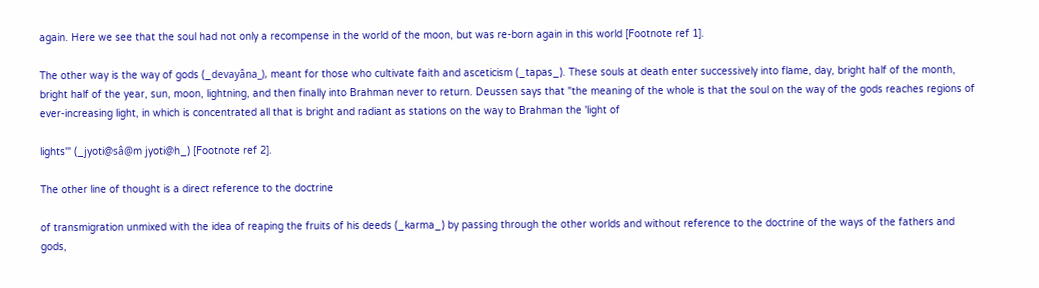again. Here we see that the soul had not only a recompense in the world of the moon, but was re-born again in this world [Footnote ref 1].

The other way is the way of gods (_devayâna_), meant for those who cultivate faith and asceticism (_tapas_). These souls at death enter successively into flame, day, bright half of the month, bright half of the year, sun, moon, lightning, and then finally into Brahman never to return. Deussen says that "the meaning of the whole is that the soul on the way of the gods reaches regions of ever-increasing light, in which is concentrated all that is bright and radiant as stations on the way to Brahman the 'light of

lights'" (_jyoti@sâ@m jyoti@h_) [Footnote ref 2].

The other line of thought is a direct reference to the doctrine

of transmigration unmixed with the idea of reaping the fruits of his deeds (_karma_) by passing through the other worlds and without reference to the doctrine of the ways of the fathers and gods,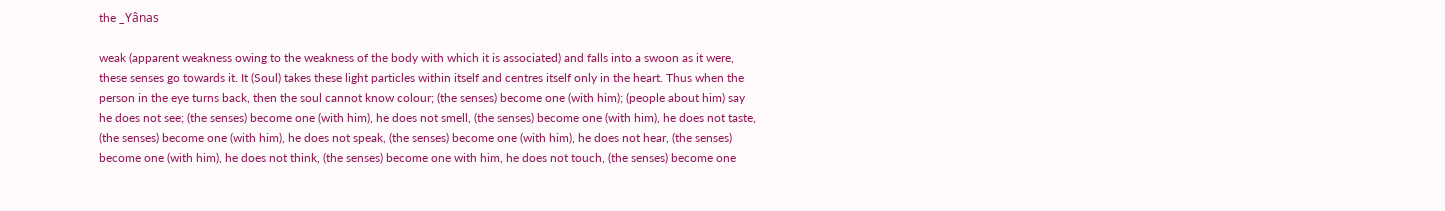the _Yânas

weak (apparent weakness owing to the weakness of the body with which it is associated) and falls into a swoon as it were, these senses go towards it. It (Soul) takes these light particles within itself and centres itself only in the heart. Thus when the person in the eye turns back, then the soul cannot know colour; (the senses) become one (with him); (people about him) say he does not see; (the senses) become one (with him), he does not smell, (the senses) become one (with him), he does not taste, (the senses) become one (with him), he does not speak, (the senses) become one (with him), he does not hear, (the senses) become one (with him), he does not think, (the senses) become one with him, he does not touch, (the senses) become one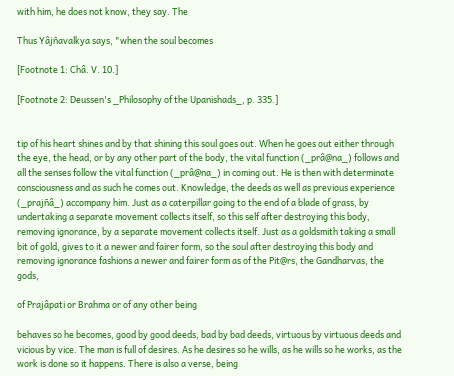with him, he does not know, they say. The

Thus Yâjñavalkya says, "when the soul becomes

[Footnote 1: Châ. V. 10.]

[Footnote 2: Deussen's _Philosophy of the Upanishads_, p. 335.]


tip of his heart shines and by that shining this soul goes out. When he goes out either through the eye, the head, or by any other part of the body, the vital function (_prâ@na_) follows and all the senses follow the vital function (_prâ@na_) in coming out. He is then with determinate consciousness and as such he comes out. Knowledge, the deeds as well as previous experience (_prajñâ_) accompany him. Just as a caterpillar going to the end of a blade of grass, by undertaking a separate movement collects itself, so this self after destroying this body, removing ignorance, by a separate movement collects itself. Just as a goldsmith taking a small bit of gold, gives to it a newer and fairer form, so the soul after destroying this body and removing ignorance fashions a newer and fairer form as of the Pit@rs, the Gandharvas, the gods,

of Prajâpati or Brahma or of any other being

behaves so he becomes, good by good deeds, bad by bad deeds, virtuous by virtuous deeds and vicious by vice. The man is full of desires. As he desires so he wills, as he wills so he works, as the work is done so it happens. There is also a verse, being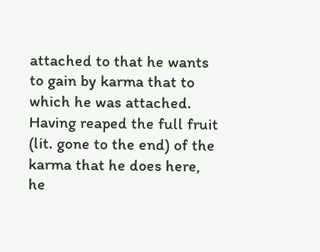attached to that he wants to gain by karma that to which he was attached. Having reaped the full fruit (lit. gone to the end) of the karma that he does here, he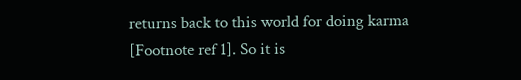returns back to this world for doing karma [Footnote ref 1]. So it is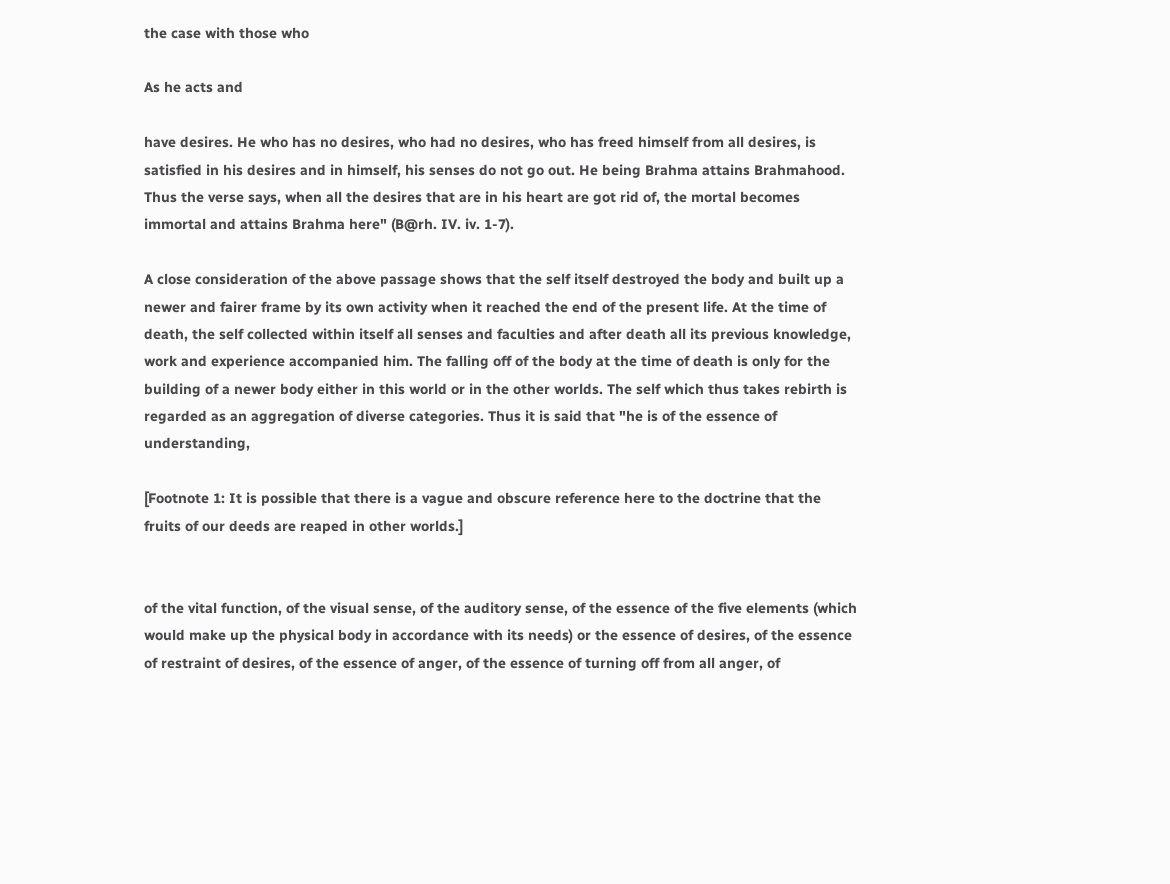the case with those who

As he acts and

have desires. He who has no desires, who had no desires, who has freed himself from all desires, is satisfied in his desires and in himself, his senses do not go out. He being Brahma attains Brahmahood. Thus the verse says, when all the desires that are in his heart are got rid of, the mortal becomes immortal and attains Brahma here" (B@rh. IV. iv. 1-7).

A close consideration of the above passage shows that the self itself destroyed the body and built up a newer and fairer frame by its own activity when it reached the end of the present life. At the time of death, the self collected within itself all senses and faculties and after death all its previous knowledge, work and experience accompanied him. The falling off of the body at the time of death is only for the building of a newer body either in this world or in the other worlds. The self which thus takes rebirth is regarded as an aggregation of diverse categories. Thus it is said that "he is of the essence of understanding,

[Footnote 1: It is possible that there is a vague and obscure reference here to the doctrine that the fruits of our deeds are reaped in other worlds.]


of the vital function, of the visual sense, of the auditory sense, of the essence of the five elements (which would make up the physical body in accordance with its needs) or the essence of desires, of the essence of restraint of desires, of the essence of anger, of the essence of turning off from all anger, of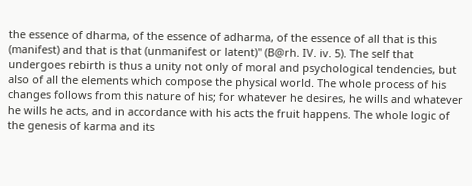the essence of dharma, of the essence of adharma, of the essence of all that is this (manifest) and that is that (unmanifest or latent)" (B@rh. IV. iv. 5). The self that undergoes rebirth is thus a unity not only of moral and psychological tendencies, but also of all the elements which compose the physical world. The whole process of his changes follows from this nature of his; for whatever he desires, he wills and whatever he wills he acts, and in accordance with his acts the fruit happens. The whole logic of the genesis of karma and its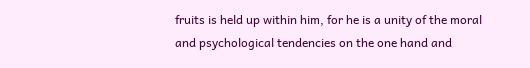fruits is held up within him, for he is a unity of the moral and psychological tendencies on the one hand and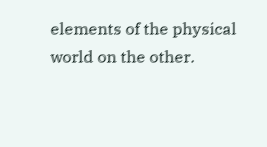elements of the physical world on the other.